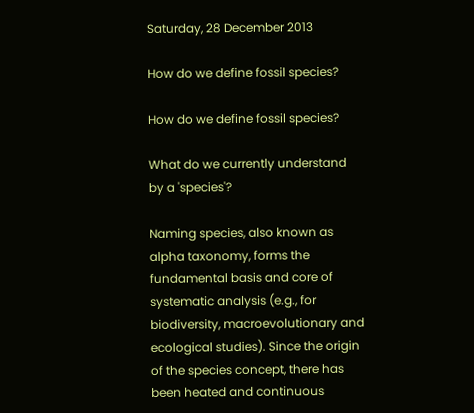Saturday, 28 December 2013

How do we define fossil species?

How do we define fossil species?

What do we currently understand by a 'species'?

Naming species, also known as alpha taxonomy, forms the fundamental basis and core of systematic analysis (e.g., for biodiversity, macroevolutionary and ecological studies). Since the origin of the species concept, there has been heated and continuous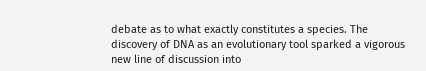debate as to what exactly constitutes a species. The discovery of DNA as an evolutionary tool sparked a vigorous new line of discussion into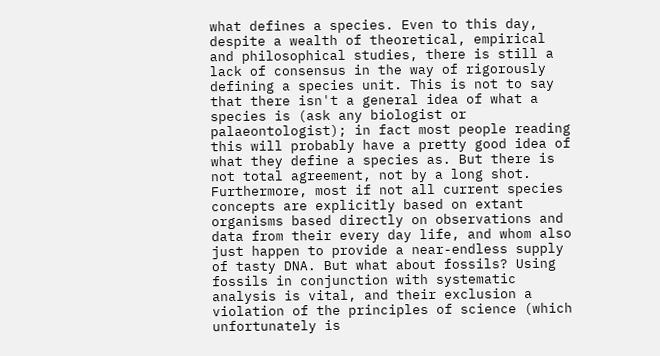what defines a species. Even to this day, despite a wealth of theoretical, empirical and philosophical studies, there is still a lack of consensus in the way of rigorously defining a species unit. This is not to say that there isn't a general idea of what a species is (ask any biologist or palaeontologist); in fact most people reading this will probably have a pretty good idea of what they define a species as. But there is not total agreement, not by a long shot. Furthermore, most if not all current species concepts are explicitly based on extant organisms based directly on observations and data from their every day life, and whom also just happen to provide a near-endless supply of tasty DNA. But what about fossils? Using fossils in conjunction with systematic analysis is vital, and their exclusion a violation of the principles of science (which unfortunately is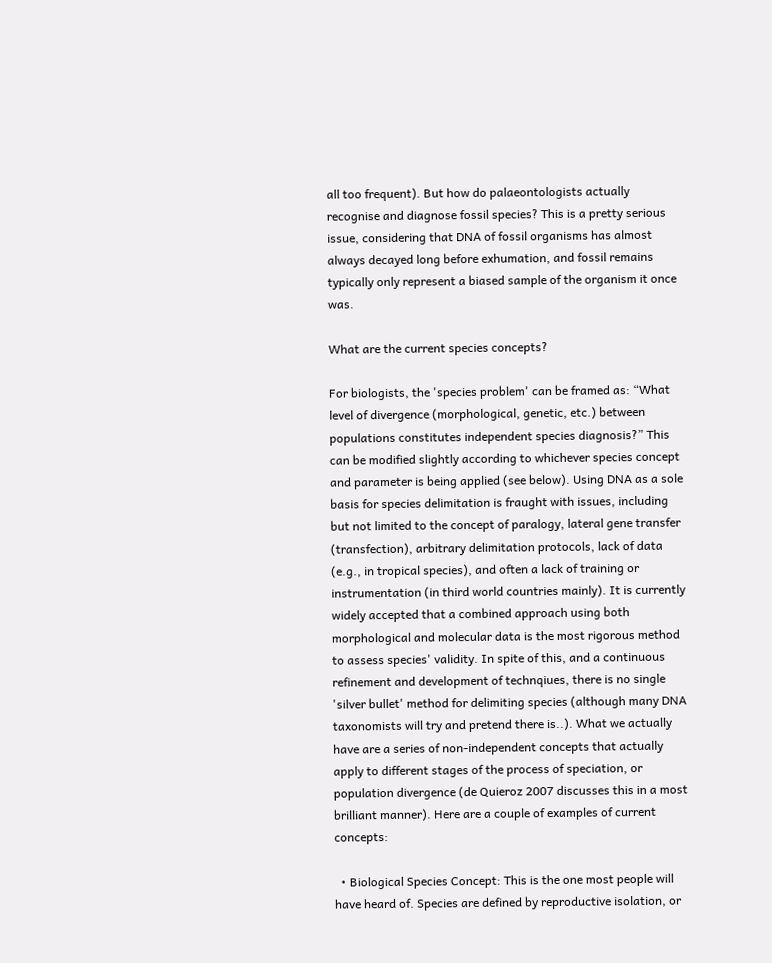all too frequent). But how do palaeontologists actually recognise and diagnose fossil species? This is a pretty serious issue, considering that DNA of fossil organisms has almost always decayed long before exhumation, and fossil remains typically only represent a biased sample of the organism it once was.

What are the current species concepts?

For biologists, the 'species problem' can be framed as: “What level of divergence (morphological, genetic, etc.) between populations constitutes independent species diagnosis?” This can be modified slightly according to whichever species concept and parameter is being applied (see below). Using DNA as a sole basis for species delimitation is fraught with issues, including but not limited to the concept of paralogy, lateral gene transfer (transfection), arbitrary delimitation protocols, lack of data (e.g., in tropical species), and often a lack of training or instrumentation (in third world countries mainly). It is currently widely accepted that a combined approach using both morphological and molecular data is the most rigorous method to assess species' validity. In spite of this, and a continuous refinement and development of technqiues, there is no single 'silver bullet' method for delimiting species (although many DNA taxonomists will try and pretend there is..). What we actually have are a series of non-independent concepts that actually apply to different stages of the process of speciation, or population divergence (de Quieroz 2007 discusses this in a most brilliant manner). Here are a couple of examples of current concepts:

  • Biological Species Concept: This is the one most people will have heard of. Species are defined by reproductive isolation, or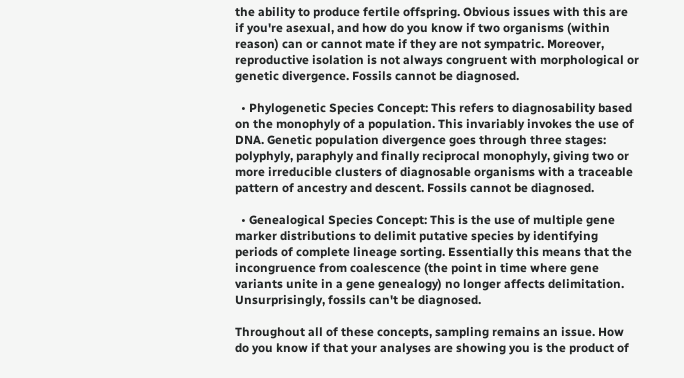the ability to produce fertile offspring. Obvious issues with this are if you're asexual, and how do you know if two organisms (within reason) can or cannot mate if they are not sympatric. Moreover, reproductive isolation is not always congruent with morphological or genetic divergence. Fossils cannot be diagnosed.

  • Phylogenetic Species Concept: This refers to diagnosability based on the monophyly of a population. This invariably invokes the use of DNA. Genetic population divergence goes through three stages: polyphyly, paraphyly and finally reciprocal monophyly, giving two or more irreducible clusters of diagnosable organisms with a traceable pattern of ancestry and descent. Fossils cannot be diagnosed.

  • Genealogical Species Concept: This is the use of multiple gene marker distributions to delimit putative species by identifying periods of complete lineage sorting. Essentially this means that the incongruence from coalescence (the point in time where gene variants unite in a gene genealogy) no longer affects delimitation. Unsurprisingly, fossils can't be diagnosed.

Throughout all of these concepts, sampling remains an issue. How do you know if that your analyses are showing you is the product of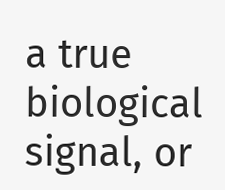a true biological signal, or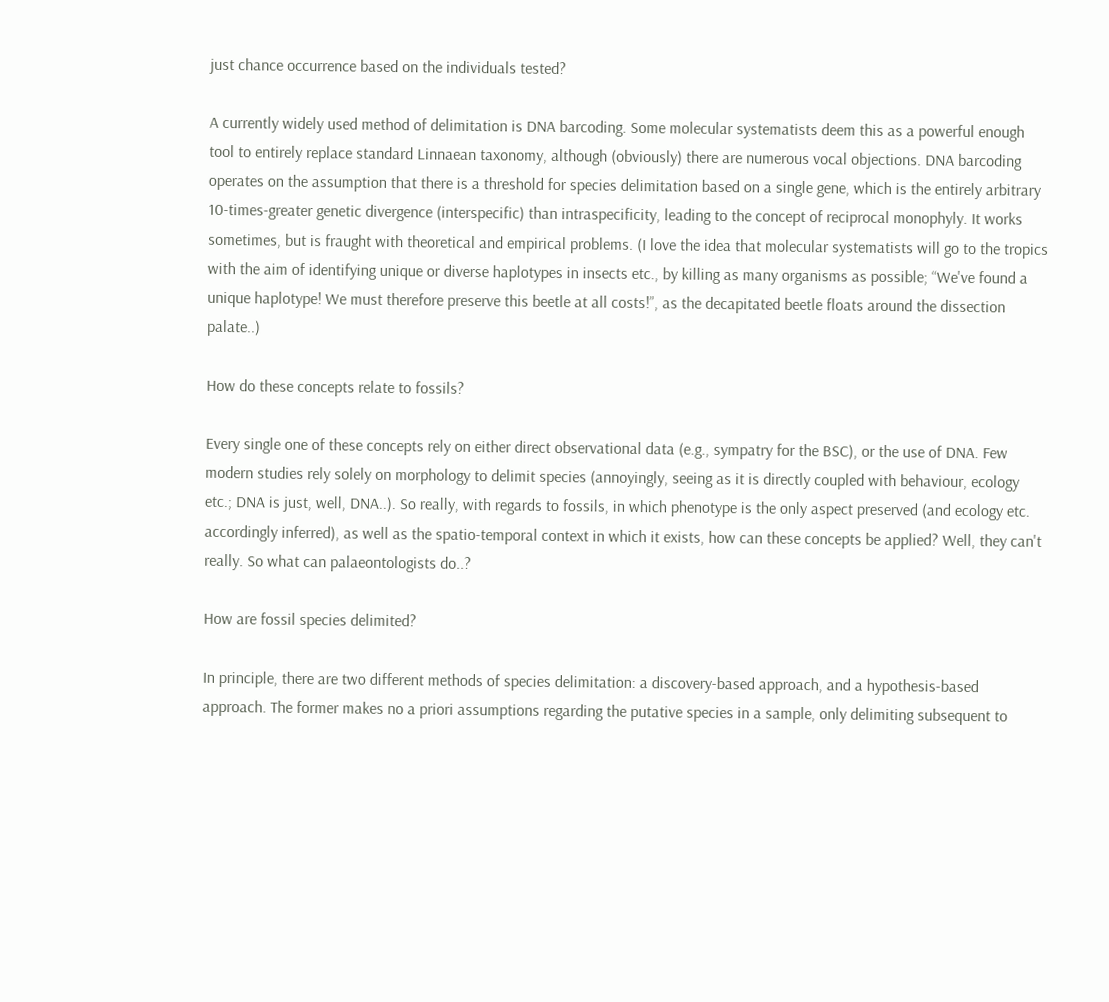just chance occurrence based on the individuals tested?

A currently widely used method of delimitation is DNA barcoding. Some molecular systematists deem this as a powerful enough tool to entirely replace standard Linnaean taxonomy, although (obviously) there are numerous vocal objections. DNA barcoding operates on the assumption that there is a threshold for species delimitation based on a single gene, which is the entirely arbitrary 10-times-greater genetic divergence (interspecific) than intraspecificity, leading to the concept of reciprocal monophyly. It works sometimes, but is fraught with theoretical and empirical problems. (I love the idea that molecular systematists will go to the tropics with the aim of identifying unique or diverse haplotypes in insects etc., by killing as many organisms as possible; “We've found a unique haplotype! We must therefore preserve this beetle at all costs!”, as the decapitated beetle floats around the dissection palate..)

How do these concepts relate to fossils?

Every single one of these concepts rely on either direct observational data (e.g., sympatry for the BSC), or the use of DNA. Few modern studies rely solely on morphology to delimit species (annoyingly, seeing as it is directly coupled with behaviour, ecology etc.; DNA is just, well, DNA..). So really, with regards to fossils, in which phenotype is the only aspect preserved (and ecology etc. accordingly inferred), as well as the spatio-temporal context in which it exists, how can these concepts be applied? Well, they can't really. So what can palaeontologists do..?

How are fossil species delimited?

In principle, there are two different methods of species delimitation: a discovery-based approach, and a hypothesis-based approach. The former makes no a priori assumptions regarding the putative species in a sample, only delimiting subsequent to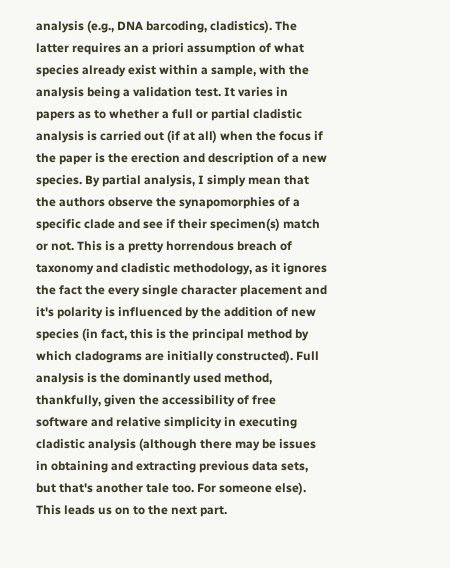analysis (e.g., DNA barcoding, cladistics). The latter requires an a priori assumption of what species already exist within a sample, with the analysis being a validation test. It varies in papers as to whether a full or partial cladistic analysis is carried out (if at all) when the focus if the paper is the erection and description of a new species. By partial analysis, I simply mean that the authors observe the synapomorphies of a specific clade and see if their specimen(s) match or not. This is a pretty horrendous breach of taxonomy and cladistic methodology, as it ignores the fact the every single character placement and it's polarity is influenced by the addition of new species (in fact, this is the principal method by which cladograms are initially constructed). Full analysis is the dominantly used method, thankfully, given the accessibility of free software and relative simplicity in executing cladistic analysis (although there may be issues in obtaining and extracting previous data sets, but that's another tale too. For someone else). This leads us on to the next part.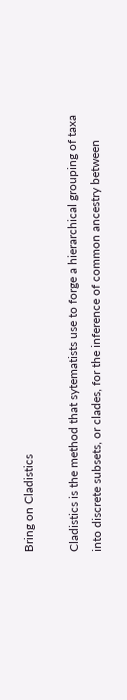Bring on Cladistics

Cladistics is the method that sytematists use to forge a hierarchical grouping of taxa into discrete subsets, or clades, for the inference of common ancestry between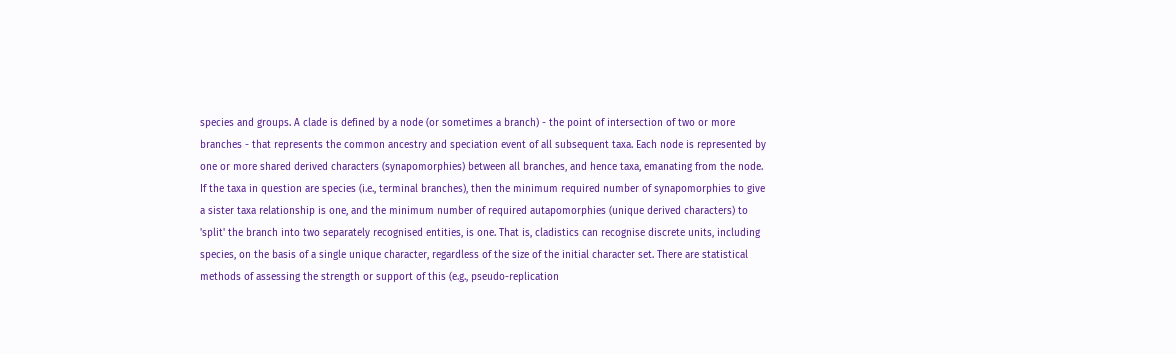species and groups. A clade is defined by a node (or sometimes a branch) - the point of intersection of two or more branches - that represents the common ancestry and speciation event of all subsequent taxa. Each node is represented by one or more shared derived characters (synapomorphies) between all branches, and hence taxa, emanating from the node. If the taxa in question are species (i.e., terminal branches), then the minimum required number of synapomorphies to give a sister taxa relationship is one, and the minimum number of required autapomorphies (unique derived characters) to 'split' the branch into two separately recognised entities, is one. That is, cladistics can recognise discrete units, including species, on the basis of a single unique character, regardless of the size of the initial character set. There are statistical methods of assessing the strength or support of this (e.g., pseudo-replication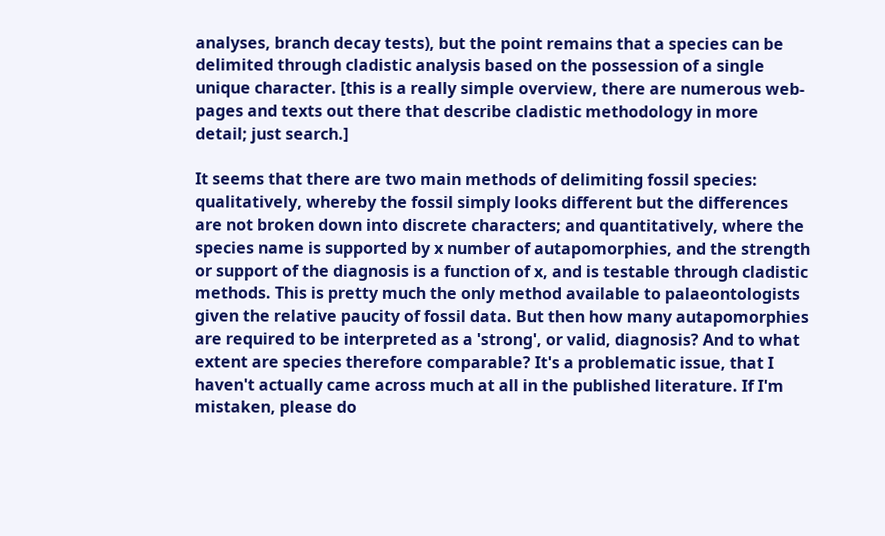analyses, branch decay tests), but the point remains that a species can be delimited through cladistic analysis based on the possession of a single unique character. [this is a really simple overview, there are numerous web-pages and texts out there that describe cladistic methodology in more detail; just search.]

It seems that there are two main methods of delimiting fossil species: qualitatively, whereby the fossil simply looks different but the differences are not broken down into discrete characters; and quantitatively, where the species name is supported by x number of autapomorphies, and the strength or support of the diagnosis is a function of x, and is testable through cladistic methods. This is pretty much the only method available to palaeontologists given the relative paucity of fossil data. But then how many autapomorphies are required to be interpreted as a 'strong', or valid, diagnosis? And to what extent are species therefore comparable? It's a problematic issue, that I haven't actually came across much at all in the published literature. If I'm mistaken, please do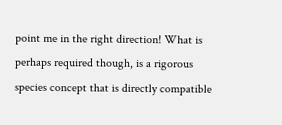point me in the right direction! What is perhaps required though, is a rigorous species concept that is directly compatible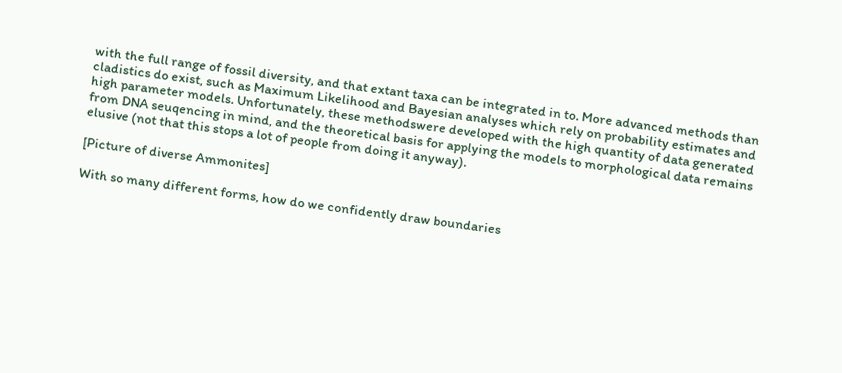with the full range of fossil diversity, and that extant taxa can be integrated in to. More advanced methods than cladistics do exist, such as Maximum Likelihood and Bayesian analyses which rely on probability estimates and high parameter models. Unfortunately, these methodswere developed with the high quantity of data generated from DNA seuqencing in mind, and the theoretical basis for applying the models to morphological data remains elusive (not that this stops a lot of people from doing it anyway).

[Picture of diverse Ammonites]

With so many different forms, how do we confidently draw boundaries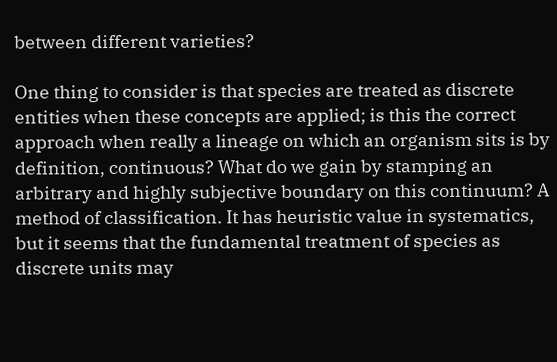between different varieties?

One thing to consider is that species are treated as discrete entities when these concepts are applied; is this the correct approach when really a lineage on which an organism sits is by definition, continuous? What do we gain by stamping an arbitrary and highly subjective boundary on this continuum? A method of classification. It has heuristic value in systematics, but it seems that the fundamental treatment of species as discrete units may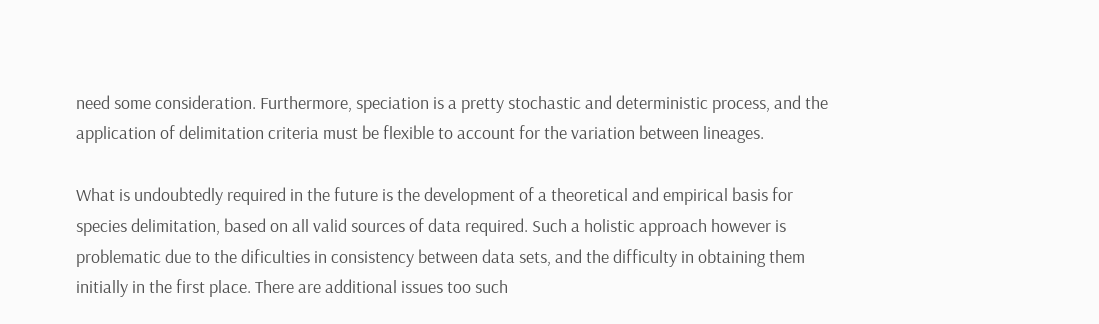need some consideration. Furthermore, speciation is a pretty stochastic and deterministic process, and the application of delimitation criteria must be flexible to account for the variation between lineages.

What is undoubtedly required in the future is the development of a theoretical and empirical basis for species delimitation, based on all valid sources of data required. Such a holistic approach however is problematic due to the dificulties in consistency between data sets, and the difficulty in obtaining them initially in the first place. There are additional issues too such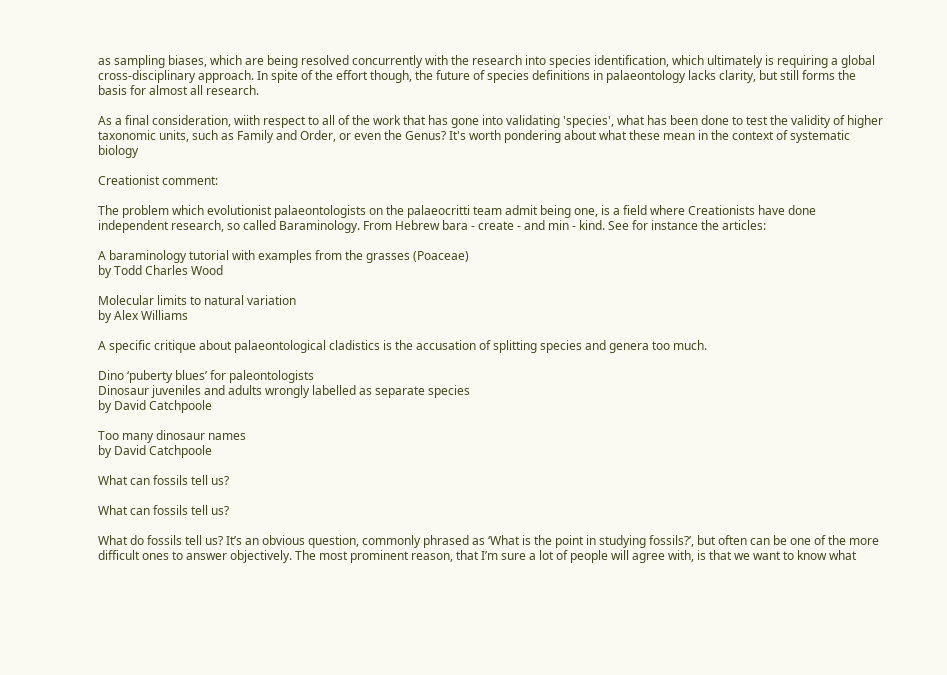as sampling biases, which are being resolved concurrently with the research into species identification, which ultimately is requiring a global cross-disciplinary approach. In spite of the effort though, the future of species definitions in palaeontology lacks clarity, but still forms the basis for almost all research.

As a final consideration, wiith respect to all of the work that has gone into validating 'species', what has been done to test the validity of higher taxonomic units, such as Family and Order, or even the Genus? It's worth pondering about what these mean in the context of systematic biology

Creationist comment:

The problem which evolutionist palaeontologists on the palaeocritti team admit being one, is a field where Creationists have done independent research, so called Baraminology. From Hebrew bara - create - and min - kind. See for instance the articles:

A baraminology tutorial with examples from the grasses (Poaceae)
by Todd Charles Wood

Molecular limits to natural variation
by Alex Williams

A specific critique about palaeontological cladistics is the accusation of splitting species and genera too much.

Dino ‘puberty blues’ for paleontologists
Dinosaur juveniles and adults wrongly labelled as separate species
by David Catchpoole

Too many dinosaur names
by David Catchpoole

What can fossils tell us?

What can fossils tell us?

What do fossils tell us? It’s an obvious question, commonly phrased as ‘What is the point in studying fossils?’, but often can be one of the more difficult ones to answer objectively. The most prominent reason, that I’m sure a lot of people will agree with, is that we want to know what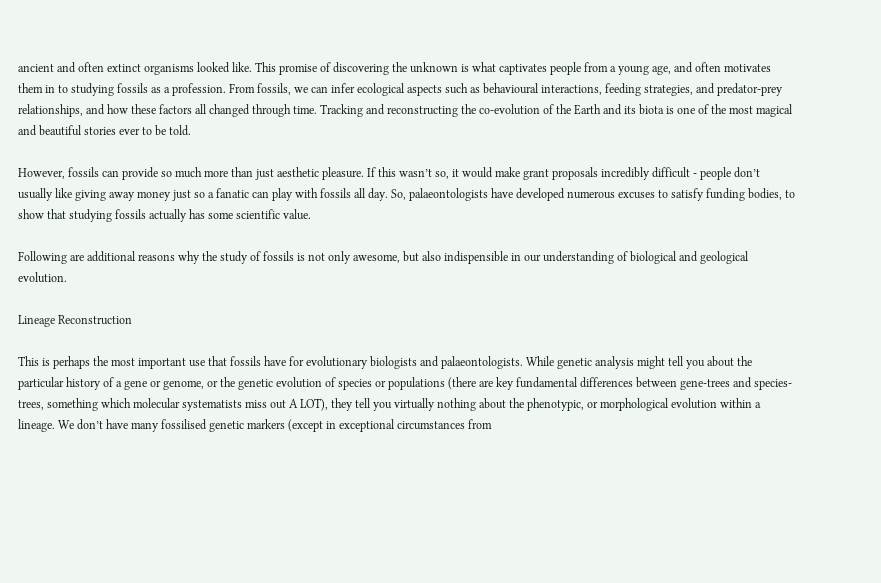ancient and often extinct organisms looked like. This promise of discovering the unknown is what captivates people from a young age, and often motivates them in to studying fossils as a profession. From fossils, we can infer ecological aspects such as behavioural interactions, feeding strategies, and predator-prey relationships, and how these factors all changed through time. Tracking and reconstructing the co-evolution of the Earth and its biota is one of the most magical and beautiful stories ever to be told.

However, fossils can provide so much more than just aesthetic pleasure. If this wasn’t so, it would make grant proposals incredibly difficult - people don’t usually like giving away money just so a fanatic can play with fossils all day. So, palaeontologists have developed numerous excuses to satisfy funding bodies, to show that studying fossils actually has some scientific value.

Following are additional reasons why the study of fossils is not only awesome, but also indispensible in our understanding of biological and geological evolution.

Lineage Reconstruction

This is perhaps the most important use that fossils have for evolutionary biologists and palaeontologists. While genetic analysis might tell you about the particular history of a gene or genome, or the genetic evolution of species or populations (there are key fundamental differences between gene-trees and species-trees, something which molecular systematists miss out A LOT), they tell you virtually nothing about the phenotypic, or morphological evolution within a lineage. We don’t have many fossilised genetic markers (except in exceptional circumstances from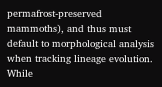permafrost-preserved mammoths), and thus must default to morphological analysis when tracking lineage evolution. While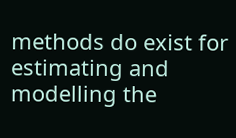methods do exist for estimating and modelling the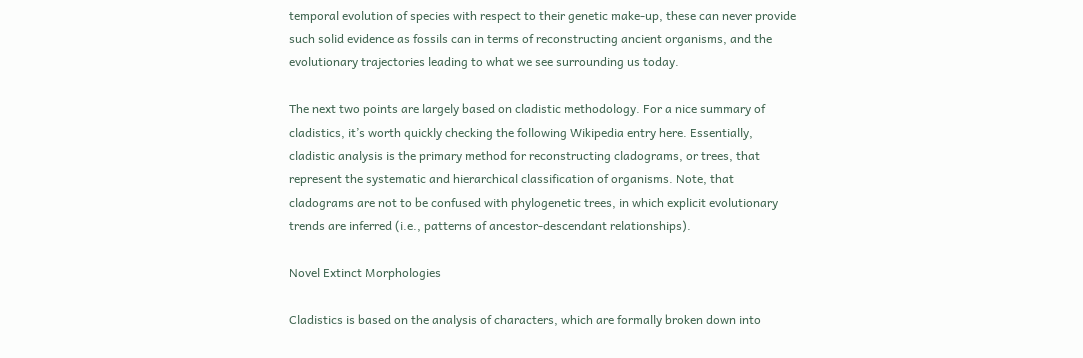temporal evolution of species with respect to their genetic make-up, these can never provide such solid evidence as fossils can in terms of reconstructing ancient organisms, and the evolutionary trajectories leading to what we see surrounding us today.

The next two points are largely based on cladistic methodology. For a nice summary of cladistics, it’s worth quickly checking the following Wikipedia entry here. Essentially, cladistic analysis is the primary method for reconstructing cladograms, or trees, that represent the systematic and hierarchical classification of organisms. Note, that cladograms are not to be confused with phylogenetic trees, in which explicit evolutionary trends are inferred (i.e., patterns of ancestor-descendant relationships).

Novel Extinct Morphologies

Cladistics is based on the analysis of characters, which are formally broken down into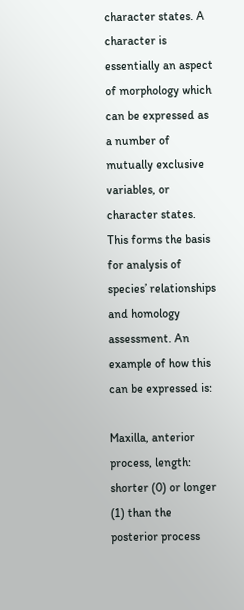character states. A character is essentially an aspect of morphology which can be expressed as a number of mutually exclusive variables, or character states. This forms the basis for analysis of species’ relationships and homology assessment. An example of how this can be expressed is:

Maxilla, anterior process, length: shorter (0) or longer (1) than the posterior process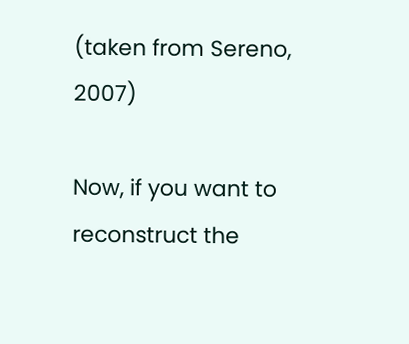(taken from Sereno, 2007)

Now, if you want to reconstruct the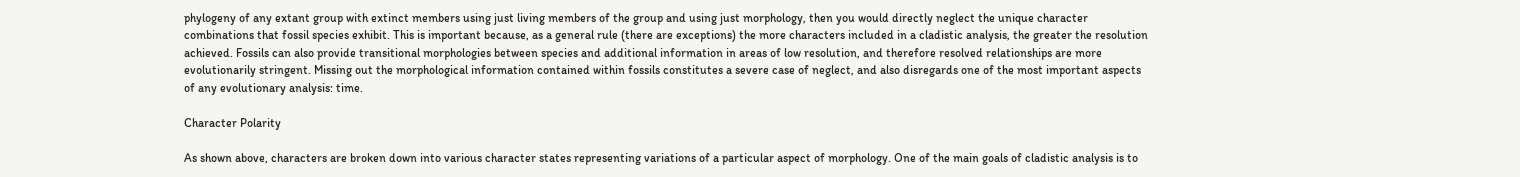phylogeny of any extant group with extinct members using just living members of the group and using just morphology, then you would directly neglect the unique character combinations that fossil species exhibit. This is important because, as a general rule (there are exceptions) the more characters included in a cladistic analysis, the greater the resolution achieved. Fossils can also provide transitional morphologies between species and additional information in areas of low resolution, and therefore resolved relationships are more evolutionarily stringent. Missing out the morphological information contained within fossils constitutes a severe case of neglect, and also disregards one of the most important aspects of any evolutionary analysis: time.

Character Polarity

As shown above, characters are broken down into various character states representing variations of a particular aspect of morphology. One of the main goals of cladistic analysis is to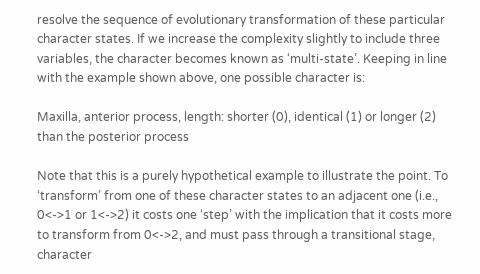resolve the sequence of evolutionary transformation of these particular character states. If we increase the complexity slightly to include three variables, the character becomes known as ‘multi-state’. Keeping in line with the example shown above, one possible character is:

Maxilla, anterior process, length: shorter (0), identical (1) or longer (2) than the posterior process

Note that this is a purely hypothetical example to illustrate the point. To ‘transform’ from one of these character states to an adjacent one (i.e., 0<->1 or 1<->2) it costs one ‘step’ with the implication that it costs more to transform from 0<->2, and must pass through a transitional stage, character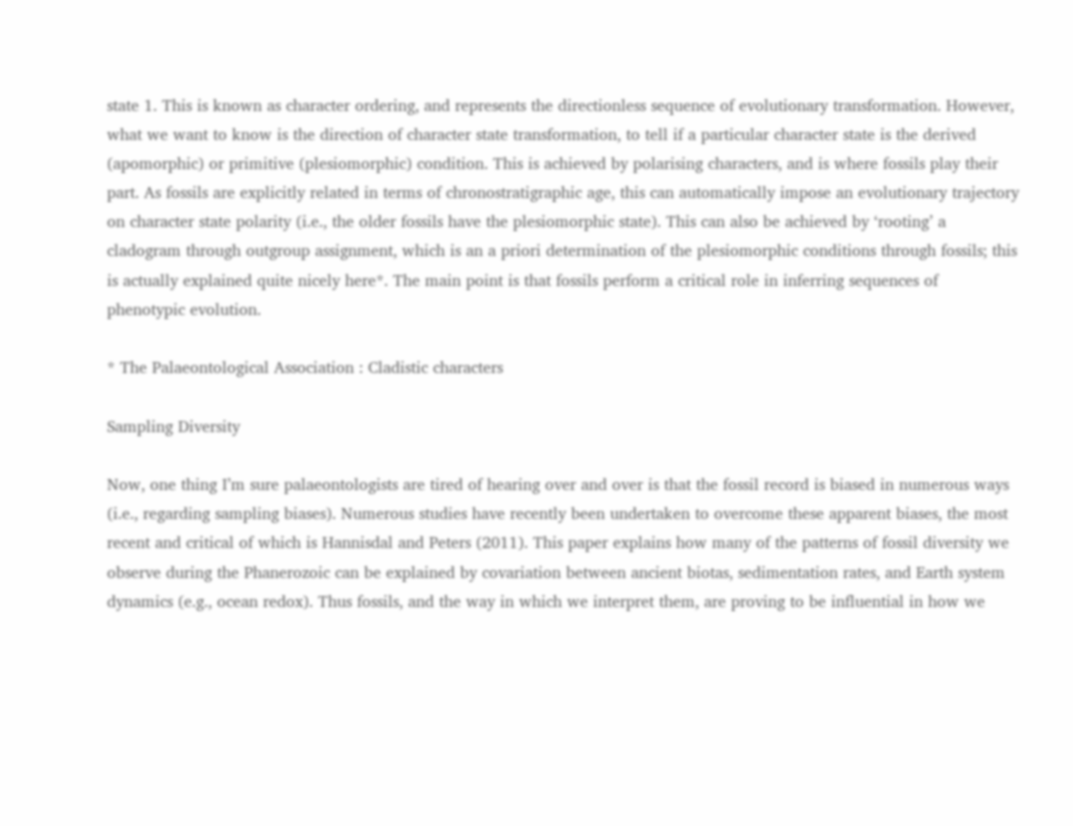state 1. This is known as character ordering, and represents the directionless sequence of evolutionary transformation. However, what we want to know is the direction of character state transformation, to tell if a particular character state is the derived (apomorphic) or primitive (plesiomorphic) condition. This is achieved by polarising characters, and is where fossils play their part. As fossils are explicitly related in terms of chronostratigraphic age, this can automatically impose an evolutionary trajectory on character state polarity (i.e., the older fossils have the plesiomorphic state). This can also be achieved by ‘rooting’ a cladogram through outgroup assignment, which is an a priori determination of the plesiomorphic conditions through fossils; this is actually explained quite nicely here*. The main point is that fossils perform a critical role in inferring sequences of phenotypic evolution.

* The Palaeontological Association : Cladistic characters

Sampling Diversity

Now, one thing I’m sure palaeontologists are tired of hearing over and over is that the fossil record is biased in numerous ways (i.e., regarding sampling biases). Numerous studies have recently been undertaken to overcome these apparent biases, the most recent and critical of which is Hannisdal and Peters (2011). This paper explains how many of the patterns of fossil diversity we observe during the Phanerozoic can be explained by covariation between ancient biotas, sedimentation rates, and Earth system dynamics (e.g., ocean redox). Thus fossils, and the way in which we interpret them, are proving to be influential in how we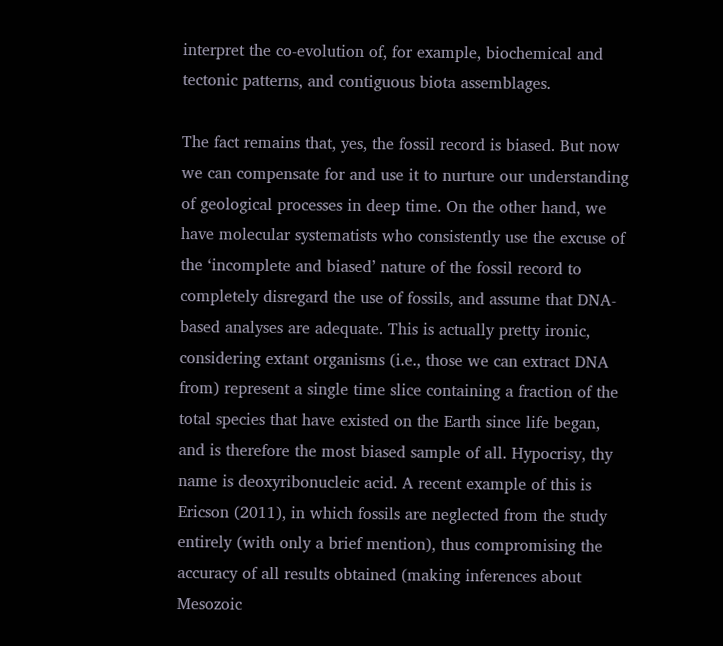interpret the co-evolution of, for example, biochemical and tectonic patterns, and contiguous biota assemblages.

The fact remains that, yes, the fossil record is biased. But now we can compensate for and use it to nurture our understanding of geological processes in deep time. On the other hand, we have molecular systematists who consistently use the excuse of the ‘incomplete and biased’ nature of the fossil record to completely disregard the use of fossils, and assume that DNA-based analyses are adequate. This is actually pretty ironic, considering extant organisms (i.e., those we can extract DNA from) represent a single time slice containing a fraction of the total species that have existed on the Earth since life began, and is therefore the most biased sample of all. Hypocrisy, thy name is deoxyribonucleic acid. A recent example of this is Ericson (2011), in which fossils are neglected from the study entirely (with only a brief mention), thus compromising the accuracy of all results obtained (making inferences about Mesozoic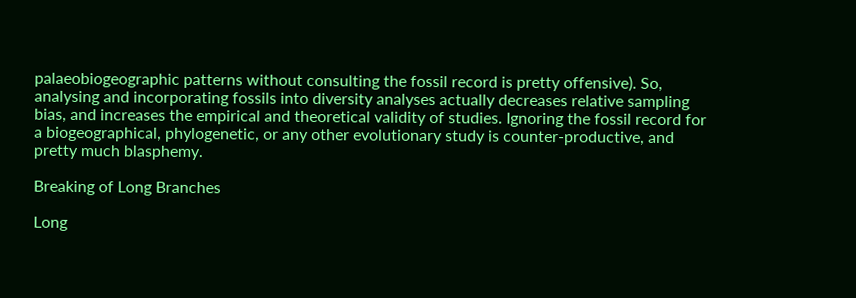palaeobiogeographic patterns without consulting the fossil record is pretty offensive). So, analysing and incorporating fossils into diversity analyses actually decreases relative sampling bias, and increases the empirical and theoretical validity of studies. Ignoring the fossil record for a biogeographical, phylogenetic, or any other evolutionary study is counter-productive, and pretty much blasphemy.

Breaking of Long Branches

Long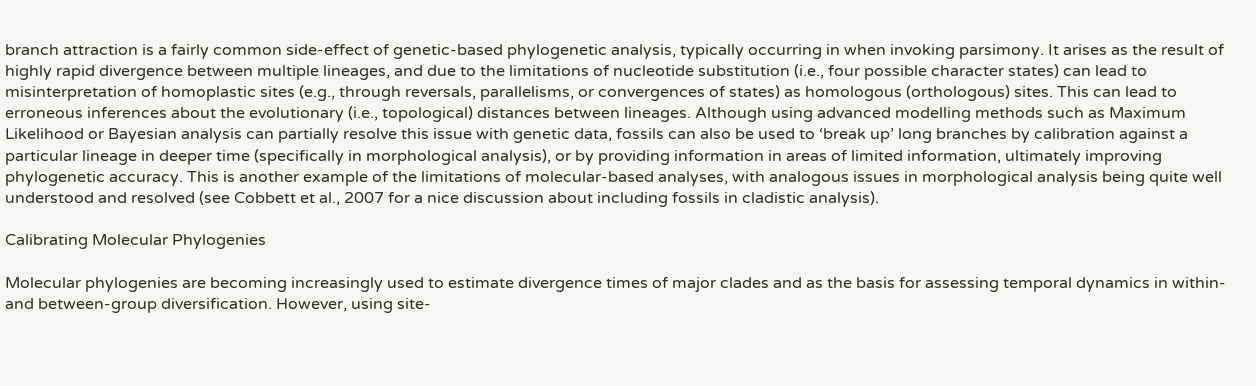branch attraction is a fairly common side-effect of genetic-based phylogenetic analysis, typically occurring in when invoking parsimony. It arises as the result of highly rapid divergence between multiple lineages, and due to the limitations of nucleotide substitution (i.e., four possible character states) can lead to misinterpretation of homoplastic sites (e.g., through reversals, parallelisms, or convergences of states) as homologous (orthologous) sites. This can lead to erroneous inferences about the evolutionary (i.e., topological) distances between lineages. Although using advanced modelling methods such as Maximum Likelihood or Bayesian analysis can partially resolve this issue with genetic data, fossils can also be used to ‘break up’ long branches by calibration against a particular lineage in deeper time (specifically in morphological analysis), or by providing information in areas of limited information, ultimately improving phylogenetic accuracy. This is another example of the limitations of molecular-based analyses, with analogous issues in morphological analysis being quite well understood and resolved (see Cobbett et al., 2007 for a nice discussion about including fossils in cladistic analysis).

Calibrating Molecular Phylogenies

Molecular phylogenies are becoming increasingly used to estimate divergence times of major clades and as the basis for assessing temporal dynamics in within- and between-group diversification. However, using site-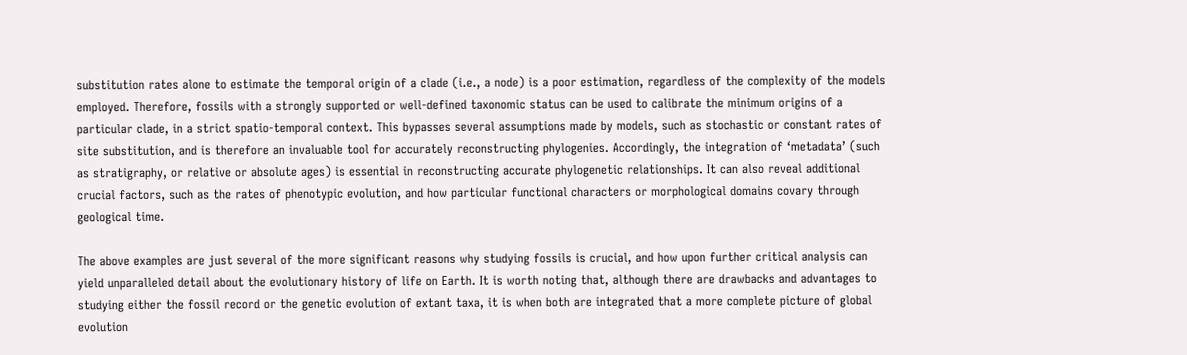substitution rates alone to estimate the temporal origin of a clade (i.e., a node) is a poor estimation, regardless of the complexity of the models employed. Therefore, fossils with a strongly supported or well-defined taxonomic status can be used to calibrate the minimum origins of a particular clade, in a strict spatio-temporal context. This bypasses several assumptions made by models, such as stochastic or constant rates of site substitution, and is therefore an invaluable tool for accurately reconstructing phylogenies. Accordingly, the integration of ‘metadata’ (such as stratigraphy, or relative or absolute ages) is essential in reconstructing accurate phylogenetic relationships. It can also reveal additional crucial factors, such as the rates of phenotypic evolution, and how particular functional characters or morphological domains covary through geological time.

The above examples are just several of the more significant reasons why studying fossils is crucial, and how upon further critical analysis can yield unparalleled detail about the evolutionary history of life on Earth. It is worth noting that, although there are drawbacks and advantages to studying either the fossil record or the genetic evolution of extant taxa, it is when both are integrated that a more complete picture of global evolution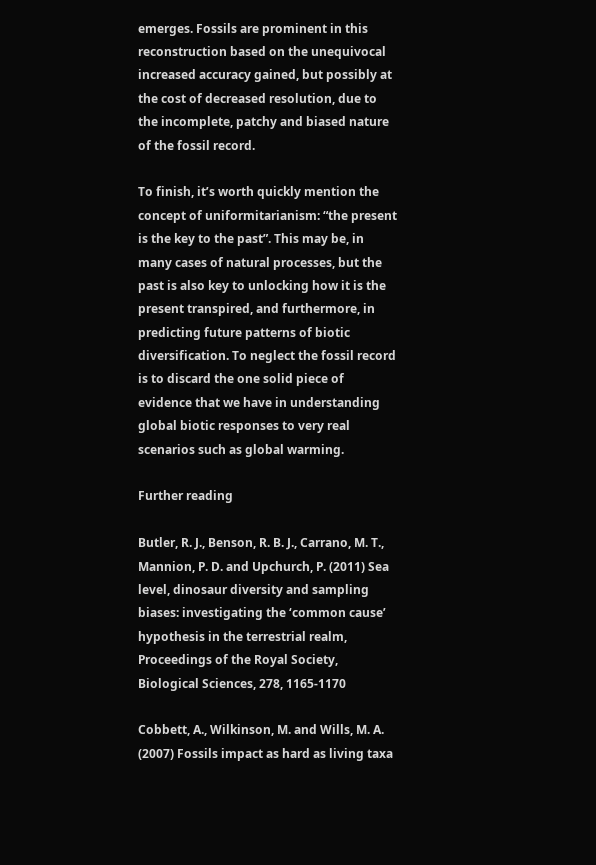emerges. Fossils are prominent in this reconstruction based on the unequivocal increased accuracy gained, but possibly at the cost of decreased resolution, due to the incomplete, patchy and biased nature of the fossil record.

To finish, it’s worth quickly mention the concept of uniformitarianism: “the present is the key to the past”. This may be, in many cases of natural processes, but the past is also key to unlocking how it is the present transpired, and furthermore, in predicting future patterns of biotic diversification. To neglect the fossil record is to discard the one solid piece of evidence that we have in understanding global biotic responses to very real scenarios such as global warming.

Further reading

Butler, R. J., Benson, R. B. J., Carrano, M. T., Mannion, P. D. and Upchurch, P. (2011) Sea level, dinosaur diversity and sampling biases: investigating the ‘common cause’ hypothesis in the terrestrial realm, Proceedings of the Royal Society, Biological Sciences, 278, 1165-1170

Cobbett, A., Wilkinson, M. and Wills, M. A. (2007) Fossils impact as hard as living taxa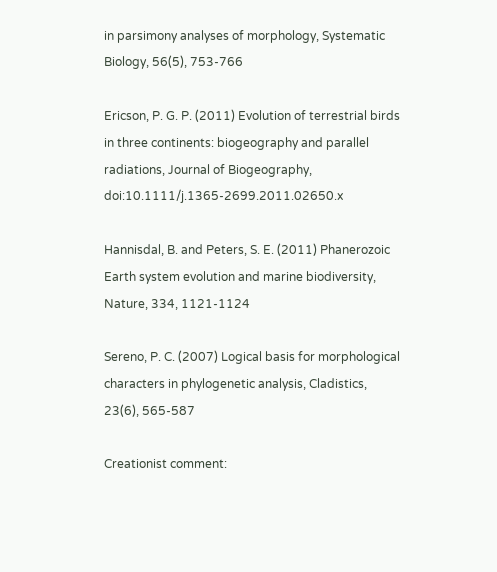in parsimony analyses of morphology, Systematic Biology, 56(5), 753-766

Ericson, P. G. P. (2011) Evolution of terrestrial birds in three continents: biogeography and parallel radiations, Journal of Biogeography, doi:10.1111/j.1365-2699.2011.02650.x

Hannisdal, B. and Peters, S. E. (2011) Phanerozoic Earth system evolution and marine biodiversity, Nature, 334, 1121-1124

Sereno, P. C. (2007) Logical basis for morphological characters in phylogenetic analysis, Cladistics, 23(6), 565-587

Creationist comment: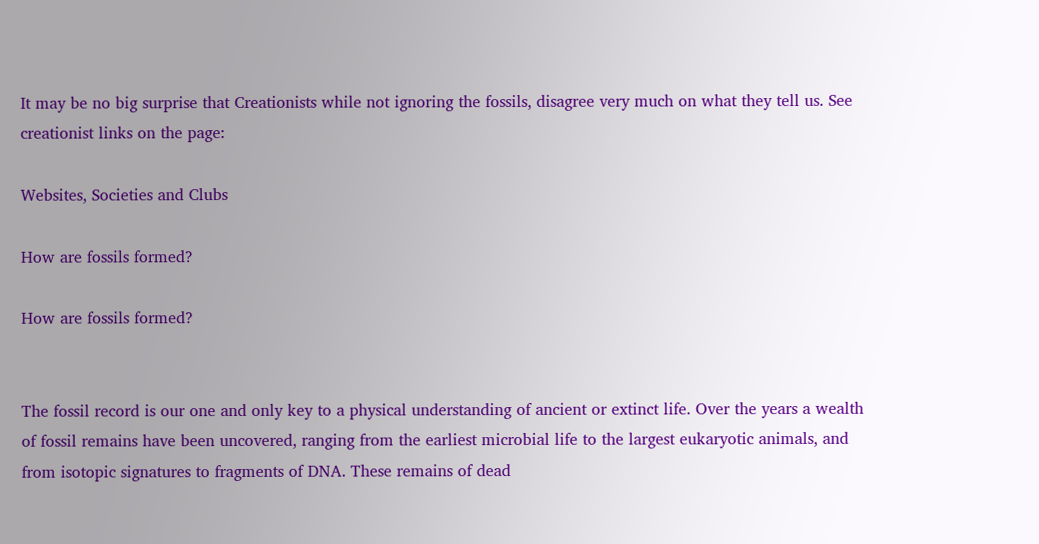It may be no big surprise that Creationists while not ignoring the fossils, disagree very much on what they tell us. See creationist links on the page:

Websites, Societies and Clubs

How are fossils formed?

How are fossils formed?


The fossil record is our one and only key to a physical understanding of ancient or extinct life. Over the years a wealth of fossil remains have been uncovered, ranging from the earliest microbial life to the largest eukaryotic animals, and from isotopic signatures to fragments of DNA. These remains of dead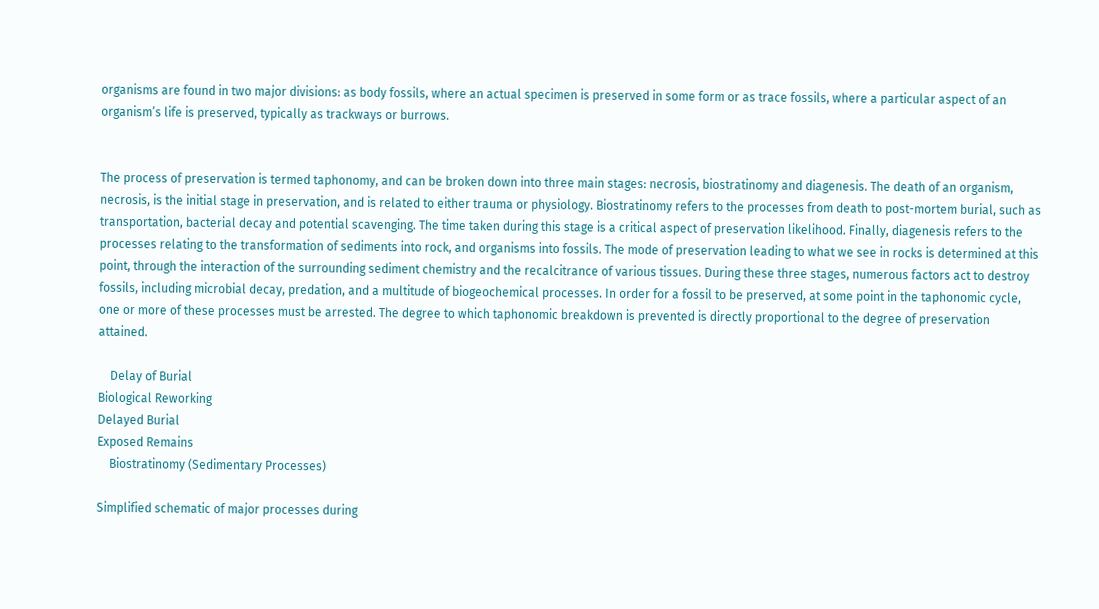organisms are found in two major divisions: as body fossils, where an actual specimen is preserved in some form or as trace fossils, where a particular aspect of an organism’s life is preserved, typically as trackways or burrows.


The process of preservation is termed taphonomy, and can be broken down into three main stages: necrosis, biostratinomy and diagenesis. The death of an organism, necrosis, is the initial stage in preservation, and is related to either trauma or physiology. Biostratinomy refers to the processes from death to post-mortem burial, such as transportation, bacterial decay and potential scavenging. The time taken during this stage is a critical aspect of preservation likelihood. Finally, diagenesis refers to the processes relating to the transformation of sediments into rock, and organisms into fossils. The mode of preservation leading to what we see in rocks is determined at this point, through the interaction of the surrounding sediment chemistry and the recalcitrance of various tissues. During these three stages, numerous factors act to destroy fossils, including microbial decay, predation, and a multitude of biogeochemical processes. In order for a fossil to be preserved, at some point in the taphonomic cycle, one or more of these processes must be arrested. The degree to which taphonomic breakdown is prevented is directly proportional to the degree of preservation attained.

    Delay of Burial
Biological Reworking
Delayed Burial
Exposed Remains
    Biostratinomy (Sedimentary Processes)

Simplified schematic of major processes during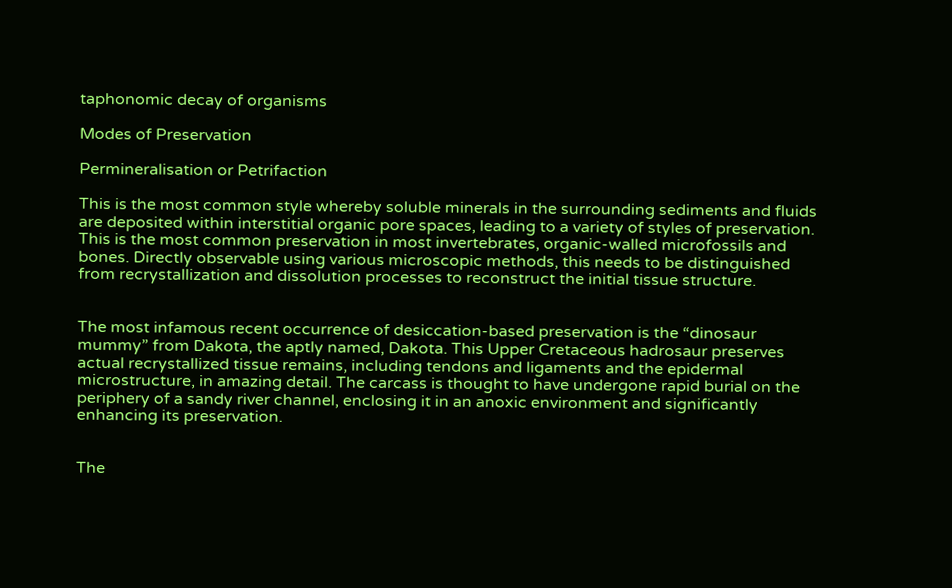taphonomic decay of organisms

Modes of Preservation

Permineralisation or Petrifaction

This is the most common style whereby soluble minerals in the surrounding sediments and fluids are deposited within interstitial organic pore spaces, leading to a variety of styles of preservation. This is the most common preservation in most invertebrates, organic-walled microfossils and bones. Directly observable using various microscopic methods, this needs to be distinguished from recrystallization and dissolution processes to reconstruct the initial tissue structure.


The most infamous recent occurrence of desiccation-based preservation is the “dinosaur mummy” from Dakota, the aptly named, Dakota. This Upper Cretaceous hadrosaur preserves actual recrystallized tissue remains, including tendons and ligaments and the epidermal microstructure, in amazing detail. The carcass is thought to have undergone rapid burial on the periphery of a sandy river channel, enclosing it in an anoxic environment and significantly enhancing its preservation.


The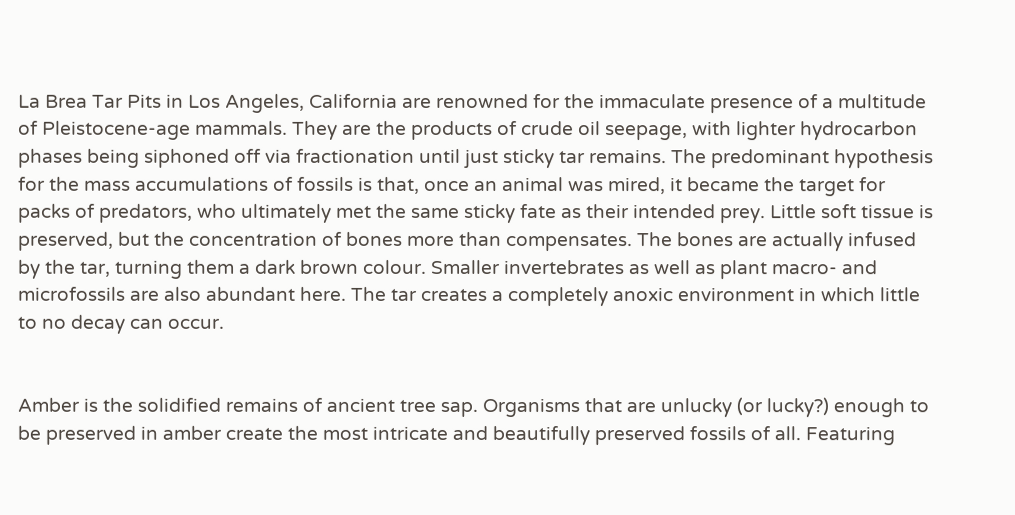La Brea Tar Pits in Los Angeles, California are renowned for the immaculate presence of a multitude of Pleistocene-age mammals. They are the products of crude oil seepage, with lighter hydrocarbon phases being siphoned off via fractionation until just sticky tar remains. The predominant hypothesis for the mass accumulations of fossils is that, once an animal was mired, it became the target for packs of predators, who ultimately met the same sticky fate as their intended prey. Little soft tissue is preserved, but the concentration of bones more than compensates. The bones are actually infused by the tar, turning them a dark brown colour. Smaller invertebrates as well as plant macro- and microfossils are also abundant here. The tar creates a completely anoxic environment in which little to no decay can occur.


Amber is the solidified remains of ancient tree sap. Organisms that are unlucky (or lucky?) enough to be preserved in amber create the most intricate and beautifully preserved fossils of all. Featuring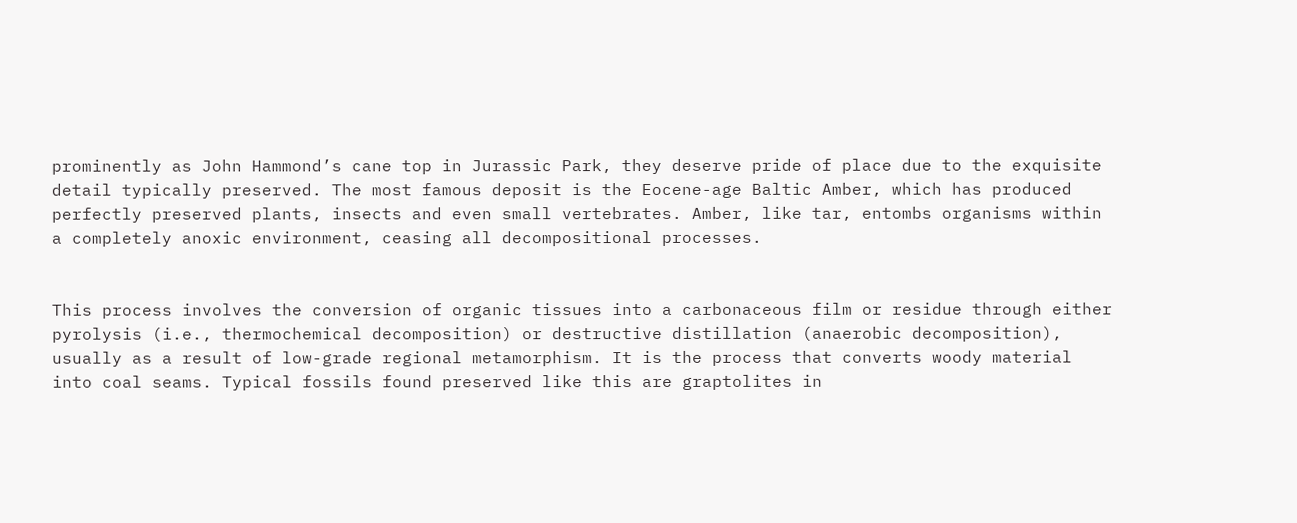prominently as John Hammond’s cane top in Jurassic Park, they deserve pride of place due to the exquisite detail typically preserved. The most famous deposit is the Eocene-age Baltic Amber, which has produced perfectly preserved plants, insects and even small vertebrates. Amber, like tar, entombs organisms within a completely anoxic environment, ceasing all decompositional processes.


This process involves the conversion of organic tissues into a carbonaceous film or residue through either pyrolysis (i.e., thermochemical decomposition) or destructive distillation (anaerobic decomposition), usually as a result of low-grade regional metamorphism. It is the process that converts woody material into coal seams. Typical fossils found preserved like this are graptolites in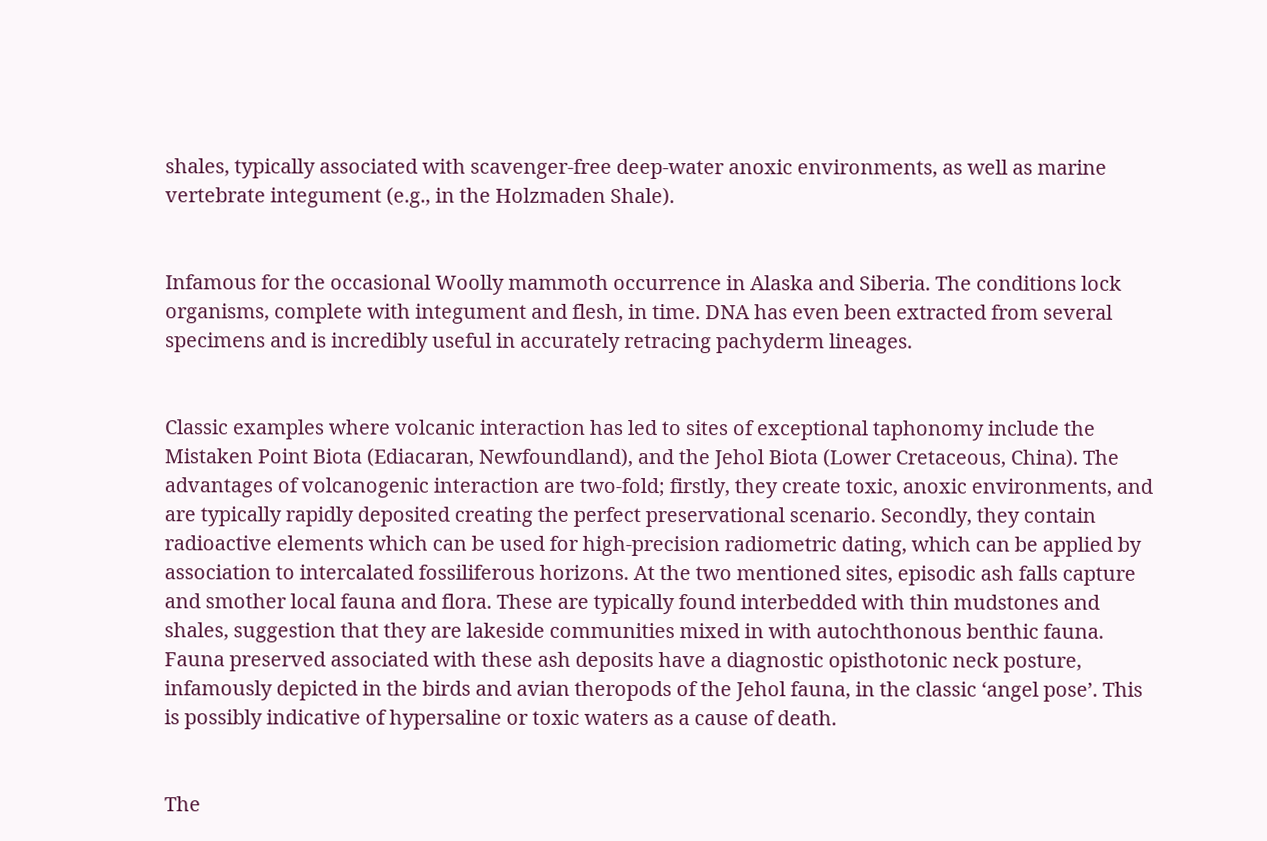shales, typically associated with scavenger-free deep-water anoxic environments, as well as marine vertebrate integument (e.g., in the Holzmaden Shale).


Infamous for the occasional Woolly mammoth occurrence in Alaska and Siberia. The conditions lock organisms, complete with integument and flesh, in time. DNA has even been extracted from several specimens and is incredibly useful in accurately retracing pachyderm lineages.


Classic examples where volcanic interaction has led to sites of exceptional taphonomy include the Mistaken Point Biota (Ediacaran, Newfoundland), and the Jehol Biota (Lower Cretaceous, China). The advantages of volcanogenic interaction are two-fold; firstly, they create toxic, anoxic environments, and are typically rapidly deposited creating the perfect preservational scenario. Secondly, they contain radioactive elements which can be used for high-precision radiometric dating, which can be applied by association to intercalated fossiliferous horizons. At the two mentioned sites, episodic ash falls capture and smother local fauna and flora. These are typically found interbedded with thin mudstones and shales, suggestion that they are lakeside communities mixed in with autochthonous benthic fauna. Fauna preserved associated with these ash deposits have a diagnostic opisthotonic neck posture, infamously depicted in the birds and avian theropods of the Jehol fauna, in the classic ‘angel pose’. This is possibly indicative of hypersaline or toxic waters as a cause of death.


The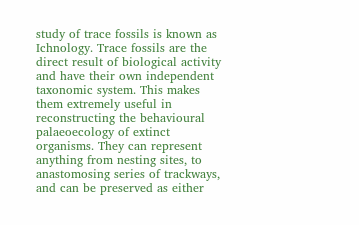study of trace fossils is known as Ichnology. Trace fossils are the direct result of biological activity and have their own independent taxonomic system. This makes them extremely useful in reconstructing the behavioural palaeoecology of extinct organisms. They can represent anything from nesting sites, to anastomosing series of trackways, and can be preserved as either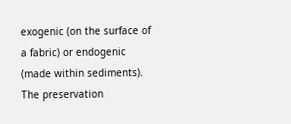exogenic (on the surface of a fabric) or endogenic (made within sediments). The preservation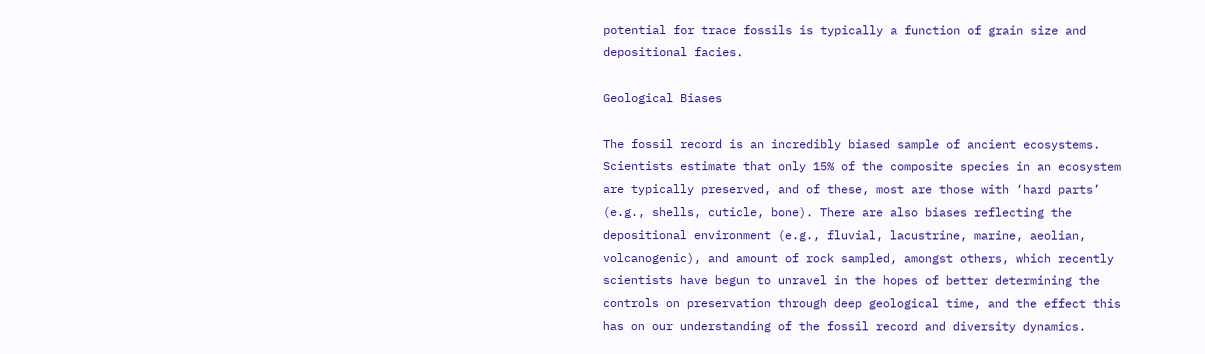potential for trace fossils is typically a function of grain size and depositional facies.

Geological Biases

The fossil record is an incredibly biased sample of ancient ecosystems. Scientists estimate that only 15% of the composite species in an ecosystem are typically preserved, and of these, most are those with ‘hard parts’ (e.g., shells, cuticle, bone). There are also biases reflecting the depositional environment (e.g., fluvial, lacustrine, marine, aeolian, volcanogenic), and amount of rock sampled, amongst others, which recently scientists have begun to unravel in the hopes of better determining the controls on preservation through deep geological time, and the effect this has on our understanding of the fossil record and diversity dynamics.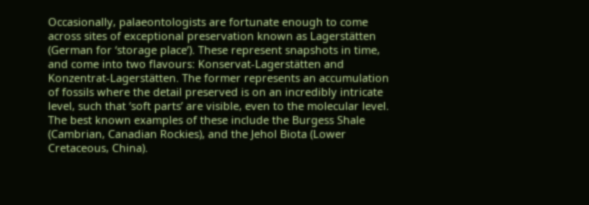Occasionally, palaeontologists are fortunate enough to come across sites of exceptional preservation known as Lagerstätten (German for ‘storage place’). These represent snapshots in time, and come into two flavours: Konservat-Lagerstätten and Konzentrat-Lagerstätten. The former represents an accumulation of fossils where the detail preserved is on an incredibly intricate level, such that ‘soft parts’ are visible, even to the molecular level. The best known examples of these include the Burgess Shale (Cambrian, Canadian Rockies), and the Jehol Biota (Lower Cretaceous, China).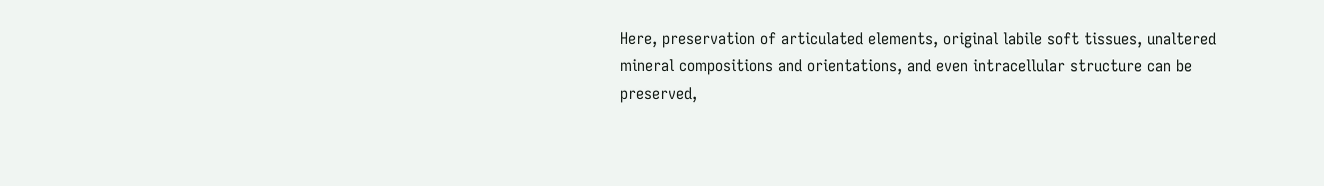Here, preservation of articulated elements, original labile soft tissues, unaltered mineral compositions and orientations, and even intracellular structure can be preserved,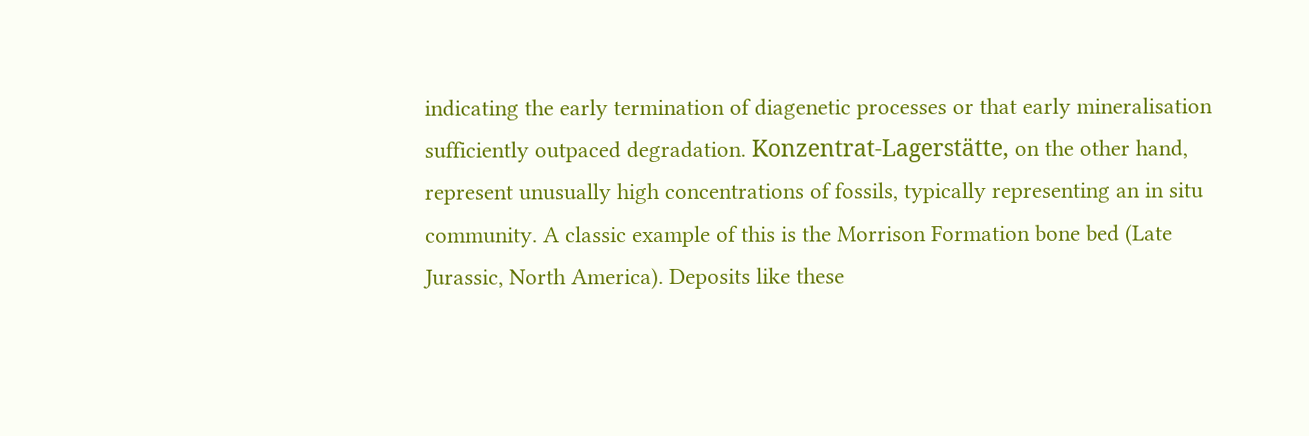indicating the early termination of diagenetic processes or that early mineralisation sufficiently outpaced degradation. Konzentrat-Lagerstätte, on the other hand, represent unusually high concentrations of fossils, typically representing an in situ community. A classic example of this is the Morrison Formation bone bed (Late Jurassic, North America). Deposits like these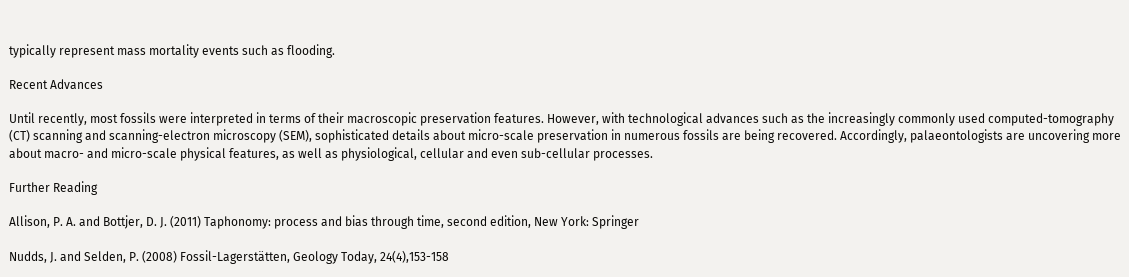typically represent mass mortality events such as flooding.

Recent Advances

Until recently, most fossils were interpreted in terms of their macroscopic preservation features. However, with technological advances such as the increasingly commonly used computed-tomography (CT) scanning and scanning-electron microscopy (SEM), sophisticated details about micro-scale preservation in numerous fossils are being recovered. Accordingly, palaeontologists are uncovering more about macro- and micro-scale physical features, as well as physiological, cellular and even sub-cellular processes.

Further Reading

Allison, P. A. and Bottjer, D. J. (2011) Taphonomy: process and bias through time, second edition, New York: Springer

Nudds, J. and Selden, P. (2008) Fossil-Lagerstätten, Geology Today, 24(4),153-158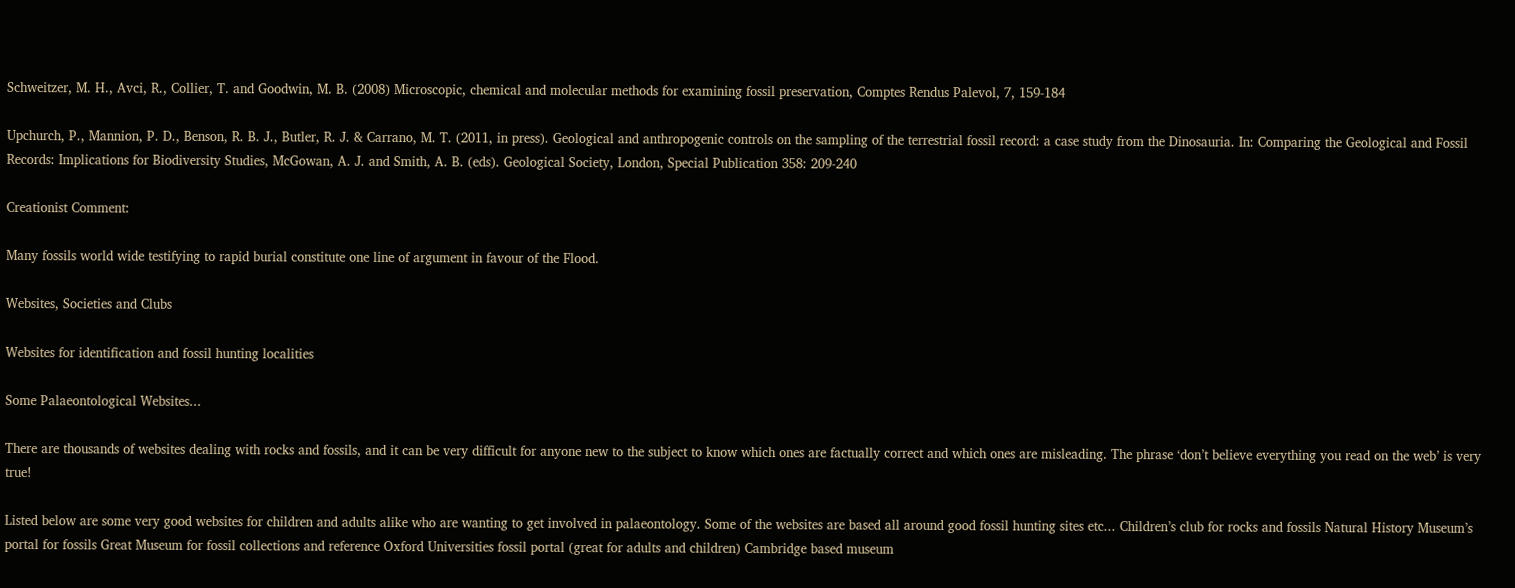Schweitzer, M. H., Avci, R., Collier, T. and Goodwin, M. B. (2008) Microscopic, chemical and molecular methods for examining fossil preservation, Comptes Rendus Palevol, 7, 159-184

Upchurch, P., Mannion, P. D., Benson, R. B. J., Butler, R. J. & Carrano, M. T. (2011, in press). Geological and anthropogenic controls on the sampling of the terrestrial fossil record: a case study from the Dinosauria. In: Comparing the Geological and Fossil Records: Implications for Biodiversity Studies, McGowan, A. J. and Smith, A. B. (eds). Geological Society, London, Special Publication 358: 209-240

Creationist Comment:

Many fossils world wide testifying to rapid burial constitute one line of argument in favour of the Flood.

Websites, Societies and Clubs

Websites for identification and fossil hunting localities

Some Palaeontological Websites...

There are thousands of websites dealing with rocks and fossils, and it can be very difficult for anyone new to the subject to know which ones are factually correct and which ones are misleading. The phrase ‘don’t believe everything you read on the web’ is very true!

Listed below are some very good websites for children and adults alike who are wanting to get involved in palaeontology. Some of the websites are based all around good fossil hunting sites etc... Children’s club for rocks and fossils Natural History Museum’s portal for fossils Great Museum for fossil collections and reference Oxford Universities fossil portal (great for adults and children) Cambridge based museum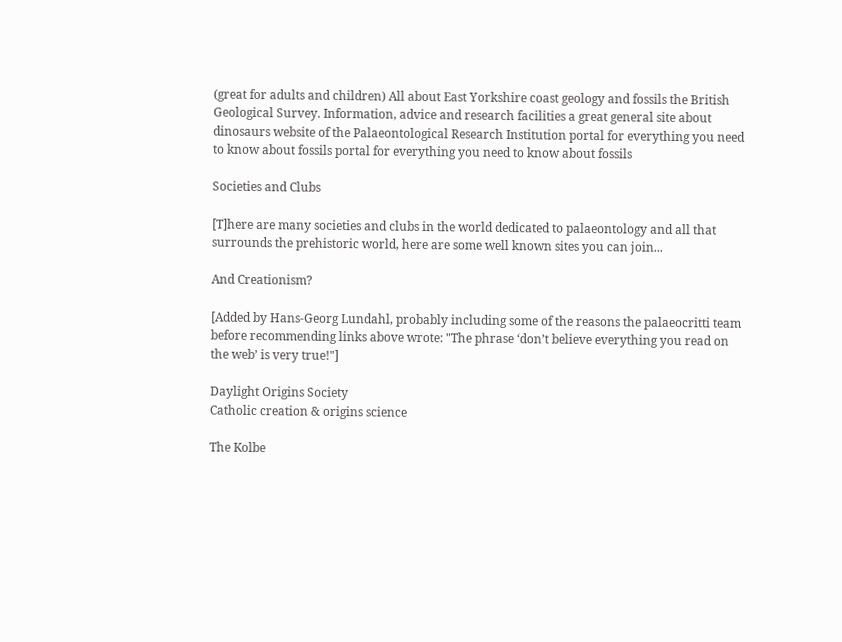(great for adults and children) All about East Yorkshire coast geology and fossils the British Geological Survey. Information, advice and research facilities a great general site about dinosaurs website of the Palaeontological Research Institution portal for everything you need to know about fossils portal for everything you need to know about fossils

Societies and Clubs

[T]here are many societies and clubs in the world dedicated to palaeontology and all that surrounds the prehistoric world, here are some well known sites you can join...

And Creationism?

[Added by Hans-Georg Lundahl, probably including some of the reasons the palaeocritti team before recommending links above wrote: "The phrase ‘don’t believe everything you read on the web’ is very true!"]

Daylight Origins Society
Catholic creation & origins science

The Kolbe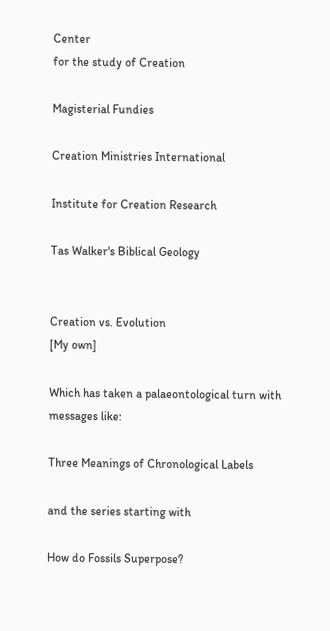Center
for the study of Creation

Magisterial Fundies

Creation Ministries International

Institute for Creation Research

Tas Walker's Biblical Geology


Creation vs. Evolution
[My own]

Which has taken a palaeontological turn with messages like:

Three Meanings of Chronological Labels

and the series starting with

How do Fossils Superpose?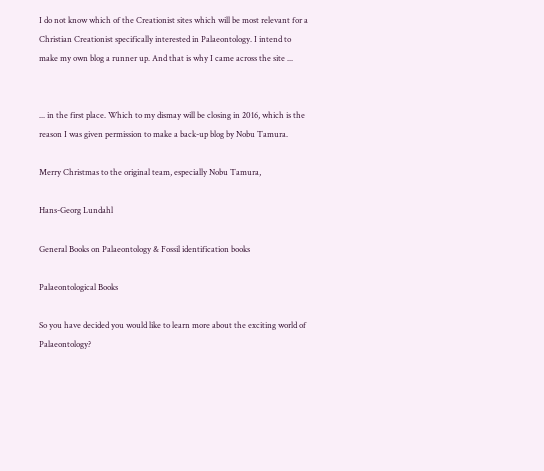I do not know which of the Creationist sites which will be most relevant for a Christian Creationist specifically interested in Palaeontology. I intend to make my own blog a runner up. And that is why I came across the site ...


... in the first place. Which to my dismay will be closing in 2016, which is the reason I was given permission to make a back-up blog by Nobu Tamura.

Merry Christmas to the original team, especially Nobu Tamura,

Hans-Georg Lundahl

General Books on Palaeontology & Fossil identification books

Palaeontological Books

So you have decided you would like to learn more about the exciting world of Palaeontology?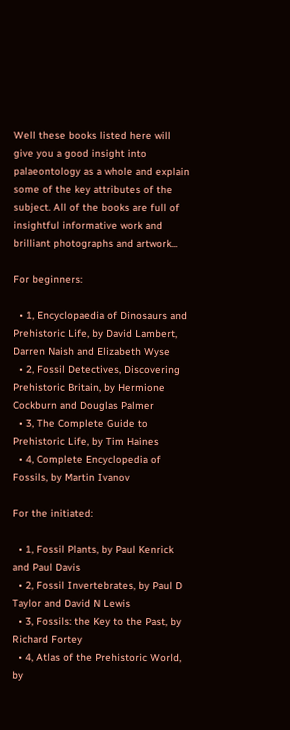Well these books listed here will give you a good insight into palaeontology as a whole and explain some of the key attributes of the subject. All of the books are full of insightful informative work and brilliant photographs and artwork...

For beginners:

  • 1, Encyclopaedia of Dinosaurs and Prehistoric Life, by David Lambert, Darren Naish and Elizabeth Wyse
  • 2, Fossil Detectives, Discovering Prehistoric Britain, by Hermione Cockburn and Douglas Palmer
  • 3, The Complete Guide to Prehistoric Life, by Tim Haines
  • 4, Complete Encyclopedia of Fossils, by Martin Ivanov

For the initiated:

  • 1, Fossil Plants, by Paul Kenrick and Paul Davis
  • 2, Fossil Invertebrates, by Paul D Taylor and David N Lewis
  • 3, Fossils: the Key to the Past, by Richard Fortey
  • 4, Atlas of the Prehistoric World, by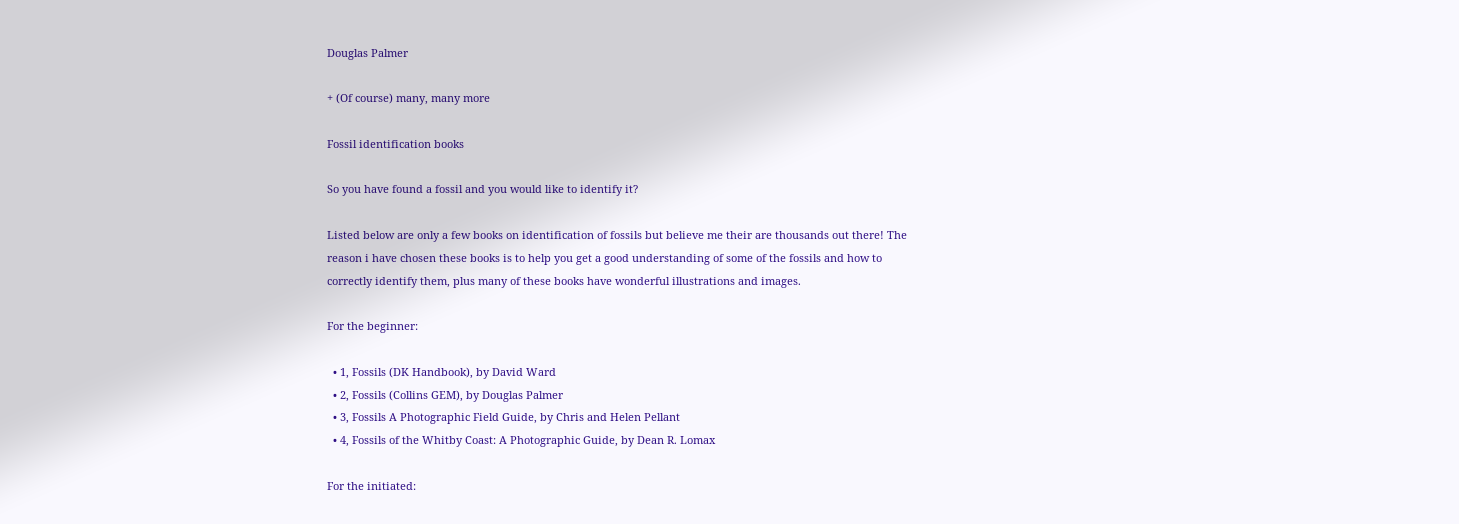Douglas Palmer

+ (Of course) many, many more

Fossil identification books

So you have found a fossil and you would like to identify it?

Listed below are only a few books on identification of fossils but believe me their are thousands out there! The reason i have chosen these books is to help you get a good understanding of some of the fossils and how to correctly identify them, plus many of these books have wonderful illustrations and images.

For the beginner:

  • 1, Fossils (DK Handbook), by David Ward
  • 2, Fossils (Collins GEM), by Douglas Palmer
  • 3, Fossils A Photographic Field Guide, by Chris and Helen Pellant
  • 4, Fossils of the Whitby Coast: A Photographic Guide, by Dean R. Lomax

For the initiated: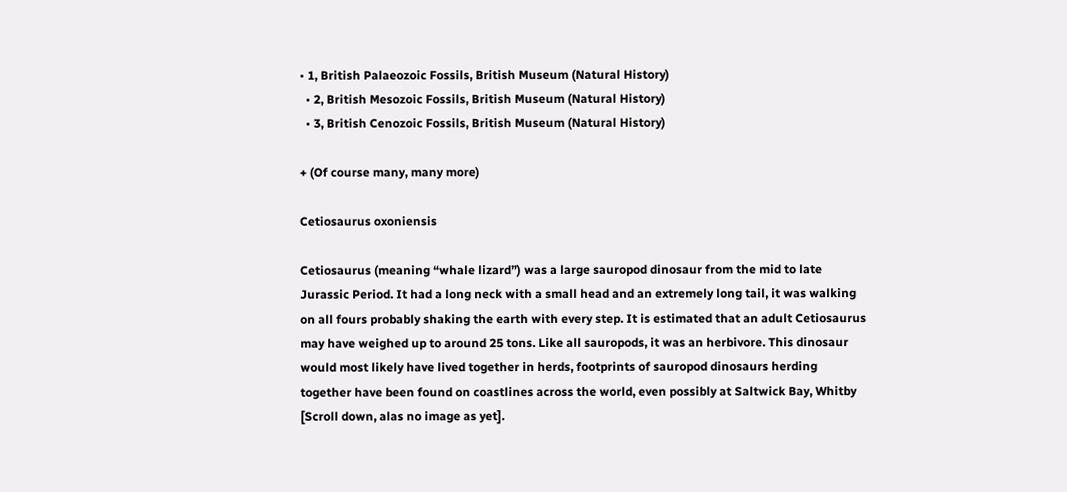• 1, British Palaeozoic Fossils, British Museum (Natural History)
  • 2, British Mesozoic Fossils, British Museum (Natural History)
  • 3, British Cenozoic Fossils, British Museum (Natural History)

+ (Of course many, many more)

Cetiosaurus oxoniensis

Cetiosaurus (meaning “whale lizard”) was a large sauropod dinosaur from the mid to late Jurassic Period. It had a long neck with a small head and an extremely long tail, it was walking on all fours probably shaking the earth with every step. It is estimated that an adult Cetiosaurus may have weighed up to around 25 tons. Like all sauropods, it was an herbivore. This dinosaur would most likely have lived together in herds, footprints of sauropod dinosaurs herding together have been found on coastlines across the world, even possibly at Saltwick Bay, Whitby [Scroll down, alas no image as yet].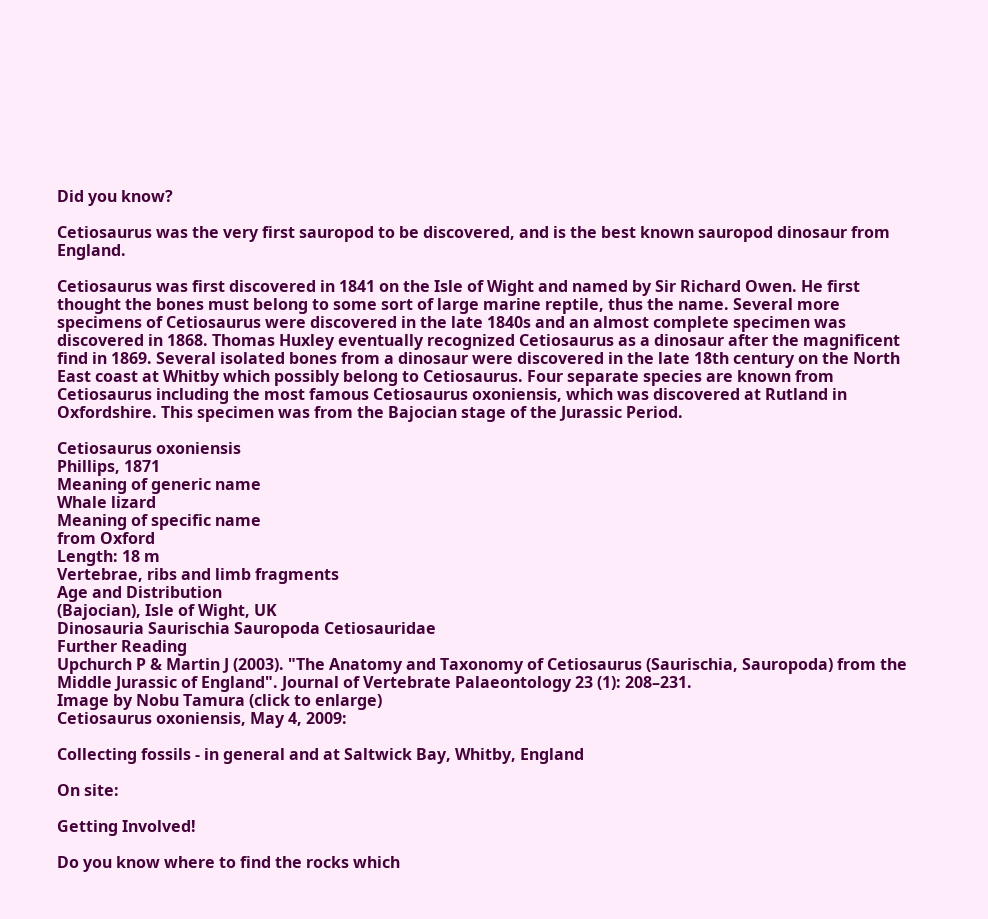Did you know?

Cetiosaurus was the very first sauropod to be discovered, and is the best known sauropod dinosaur from England.

Cetiosaurus was first discovered in 1841 on the Isle of Wight and named by Sir Richard Owen. He first thought the bones must belong to some sort of large marine reptile, thus the name. Several more specimens of Cetiosaurus were discovered in the late 1840s and an almost complete specimen was discovered in 1868. Thomas Huxley eventually recognized Cetiosaurus as a dinosaur after the magnificent find in 1869. Several isolated bones from a dinosaur were discovered in the late 18th century on the North East coast at Whitby which possibly belong to Cetiosaurus. Four separate species are known from Cetiosaurus including the most famous Cetiosaurus oxoniensis, which was discovered at Rutland in Oxfordshire. This specimen was from the Bajocian stage of the Jurassic Period.

Cetiosaurus oxoniensis
Phillips, 1871
Meaning of generic name
Whale lizard
Meaning of specific name
from Oxford
Length: 18 m
Vertebrae, ribs and limb fragments
Age and Distribution
(Bajocian), Isle of Wight, UK
Dinosauria Saurischia Sauropoda Cetiosauridae
Further Reading
Upchurch P & Martin J (2003). "The Anatomy and Taxonomy of Cetiosaurus (Saurischia, Sauropoda) from the Middle Jurassic of England". Journal of Vertebrate Palaeontology 23 (1): 208–231.
Image by Nobu Tamura (click to enlarge)
Cetiosaurus oxoniensis, May 4, 2009:

Collecting fossils - in general and at Saltwick Bay, Whitby, England

On site:

Getting Involved!

Do you know where to find the rocks which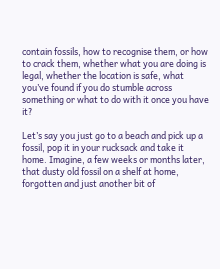contain fossils, how to recognise them, or how to crack them, whether what you are doing is legal, whether the location is safe, what you’ve found if you do stumble across something or what to do with it once you have it?

Let’s say you just go to a beach and pick up a fossil, pop it in your rucksack and take it home. Imagine, a few weeks or months later, that dusty old fossil on a shelf at home, forgotten and just another bit of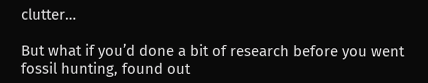clutter…

But what if you’d done a bit of research before you went fossil hunting, found out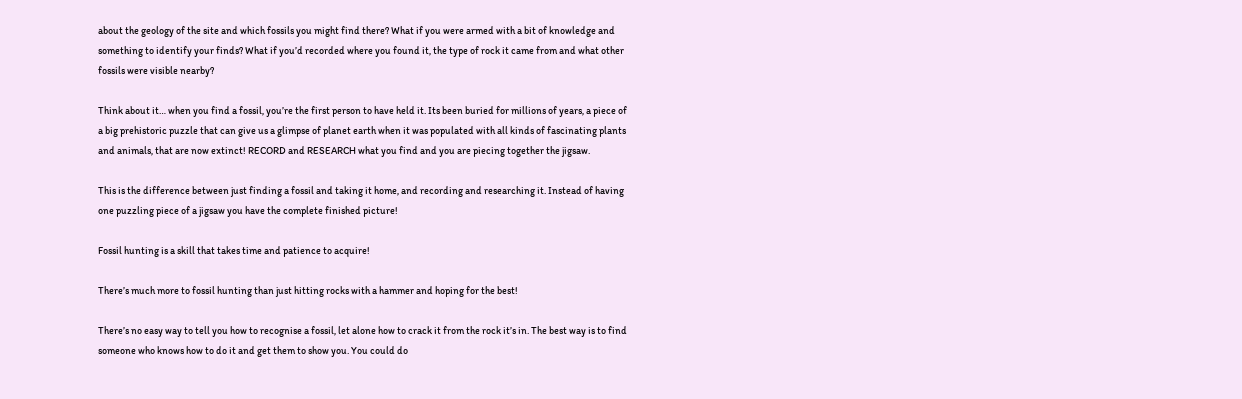about the geology of the site and which fossils you might find there? What if you were armed with a bit of knowledge and something to identify your finds? What if you’d recorded where you found it, the type of rock it came from and what other fossils were visible nearby?

Think about it… when you find a fossil, you’re the first person to have held it. Its been buried for millions of years, a piece of a big prehistoric puzzle that can give us a glimpse of planet earth when it was populated with all kinds of fascinating plants and animals, that are now extinct! RECORD and RESEARCH what you find and you are piecing together the jigsaw.

This is the difference between just finding a fossil and taking it home, and recording and researching it. Instead of having one puzzling piece of a jigsaw you have the complete finished picture!

Fossil hunting is a skill that takes time and patience to acquire!

There’s much more to fossil hunting than just hitting rocks with a hammer and hoping for the best!

There’s no easy way to tell you how to recognise a fossil, let alone how to crack it from the rock it’s in. The best way is to find someone who knows how to do it and get them to show you. You could do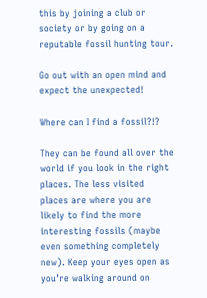this by joining a club or society or by going on a reputable fossil hunting tour.

Go out with an open mind and expect the unexpected!

Where can I find a fossil?!?

They can be found all over the world if you look in the right places. The less visited places are where you are likely to find the more interesting fossils (maybe even something completely new). Keep your eyes open as you’re walking around on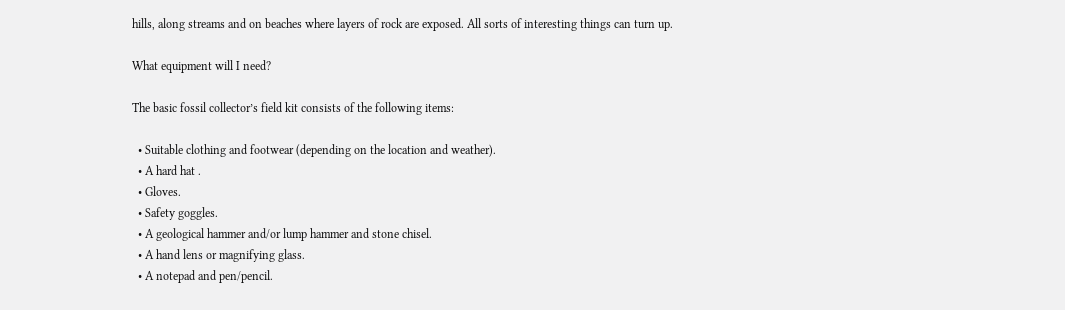hills, along streams and on beaches where layers of rock are exposed. All sorts of interesting things can turn up.

What equipment will I need?

The basic fossil collector’s field kit consists of the following items:

  • Suitable clothing and footwear (depending on the location and weather).
  • A hard hat .
  • Gloves.
  • Safety goggles.
  • A geological hammer and/or lump hammer and stone chisel.
  • A hand lens or magnifying glass.
  • A notepad and pen/pencil.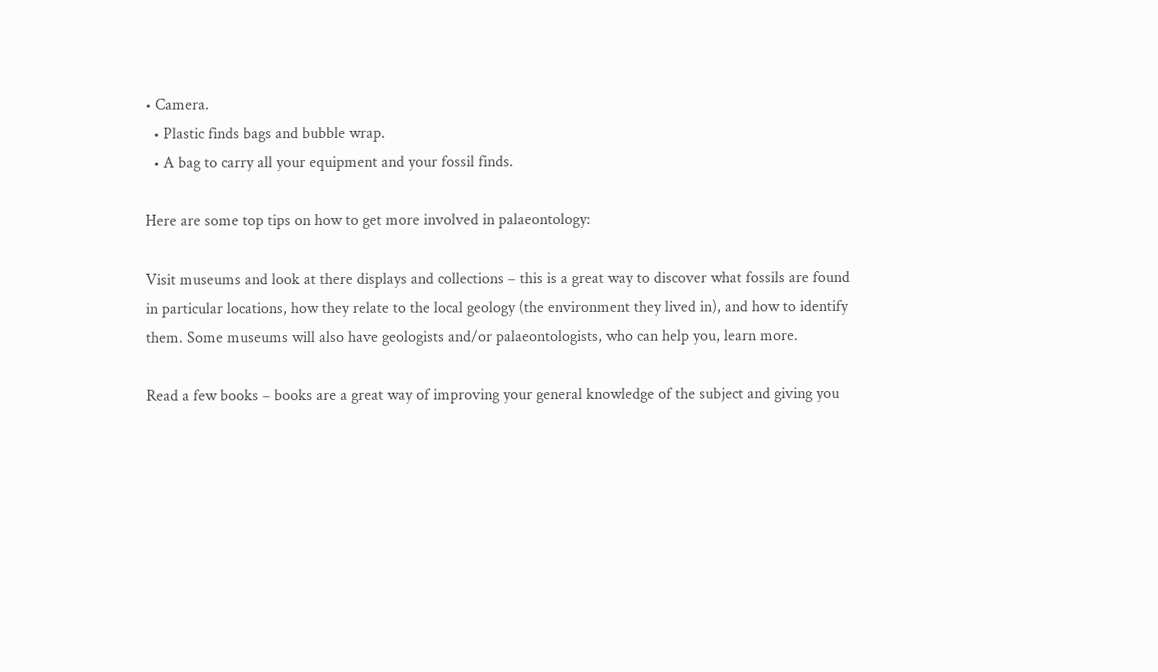• Camera.
  • Plastic finds bags and bubble wrap.
  • A bag to carry all your equipment and your fossil finds.

Here are some top tips on how to get more involved in palaeontology:

Visit museums and look at there displays and collections – this is a great way to discover what fossils are found in particular locations, how they relate to the local geology (the environment they lived in), and how to identify them. Some museums will also have geologists and/or palaeontologists, who can help you, learn more.

Read a few books – books are a great way of improving your general knowledge of the subject and giving you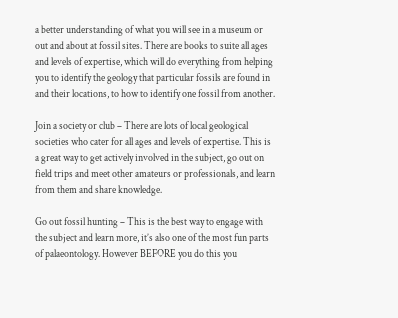a better understanding of what you will see in a museum or out and about at fossil sites. There are books to suite all ages and levels of expertise, which will do everything from helping you to identify the geology that particular fossils are found in and their locations, to how to identify one fossil from another.

Join a society or club – There are lots of local geological societies who cater for all ages and levels of expertise. This is a great way to get actively involved in the subject, go out on field trips and meet other amateurs or professionals, and learn from them and share knowledge.

Go out fossil hunting – This is the best way to engage with the subject and learn more, it’s also one of the most fun parts of palaeontology. However BEFORE you do this you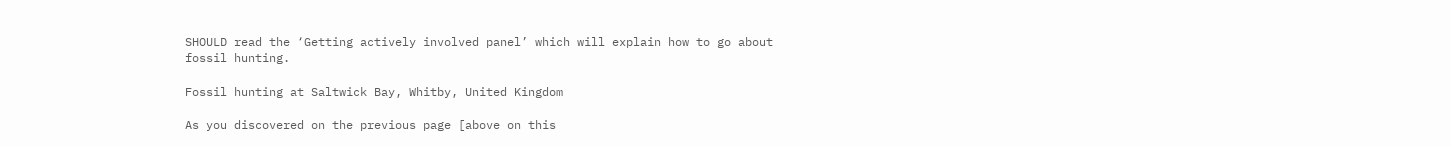SHOULD read the ‘Getting actively involved panel’ which will explain how to go about fossil hunting.

Fossil hunting at Saltwick Bay, Whitby, United Kingdom

As you discovered on the previous page [above on this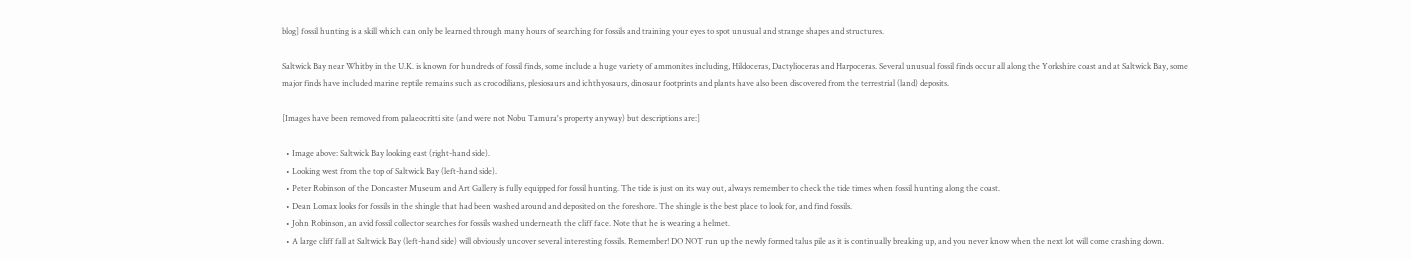blog] fossil hunting is a skill which can only be learned through many hours of searching for fossils and training your eyes to spot unusual and strange shapes and structures.

Saltwick Bay near Whitby in the U.K. is known for hundreds of fossil finds, some include a huge variety of ammonites including, Hildoceras, Dactylioceras and Harpoceras. Several unusual fossil finds occur all along the Yorkshire coast and at Saltwick Bay, some major finds have included marine reptile remains such as crocodilians, plesiosaurs and ichthyosaurs, dinosaur footprints and plants have also been discovered from the terrestrial (land) deposits.

[Images have been removed from palaeocritti site (and were not Nobu Tamura's property anyway) but descriptions are:]

  • Image above: Saltwick Bay looking east (right-hand side).
  • Looking west from the top of Saltwick Bay (left-hand side).
  • Peter Robinson of the Doncaster Museum and Art Gallery is fully equipped for fossil hunting. The tide is just on its way out, always remember to check the tide times when fossil hunting along the coast.
  • Dean Lomax looks for fossils in the shingle that had been washed around and deposited on the foreshore. The shingle is the best place to look for, and find fossils.
  • John Robinson, an avid fossil collector searches for fossils washed underneath the cliff face. Note that he is wearing a helmet.
  • A large cliff fall at Saltwick Bay (left-hand side) will obviously uncover several interesting fossils. Remember! DO NOT run up the newly formed talus pile as it is continually breaking up, and you never know when the next lot will come crashing down.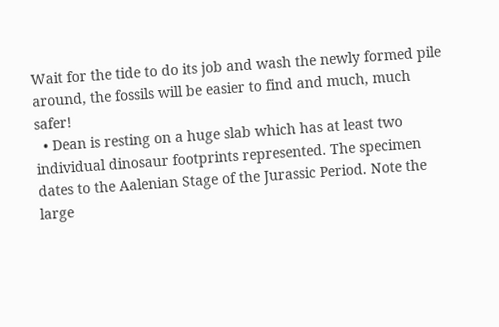Wait for the tide to do its job and wash the newly formed pile around, the fossils will be easier to find and much, much safer!
  • Dean is resting on a huge slab which has at least two individual dinosaur footprints represented. The specimen dates to the Aalenian Stage of the Jurassic Period. Note the large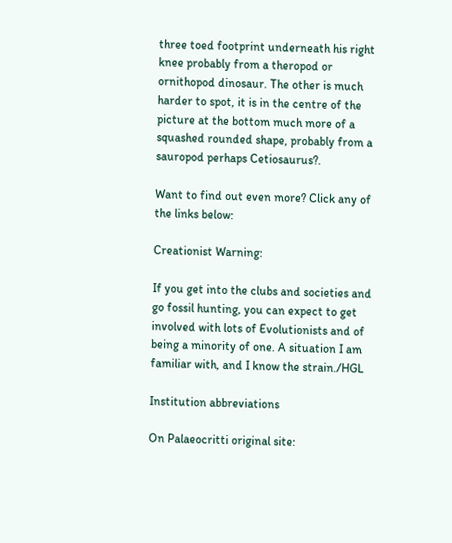three toed footprint underneath his right knee probably from a theropod or ornithopod dinosaur. The other is much harder to spot, it is in the centre of the picture at the bottom much more of a squashed rounded shape, probably from a sauropod perhaps Cetiosaurus?.

Want to find out even more? Click any of the links below:

Creationist Warning:

If you get into the clubs and societies and go fossil hunting, you can expect to get involved with lots of Evolutionists and of being a minority of one. A situation I am familiar with, and I know the strain./HGL

Institution abbreviations

On Palaeocritti original site: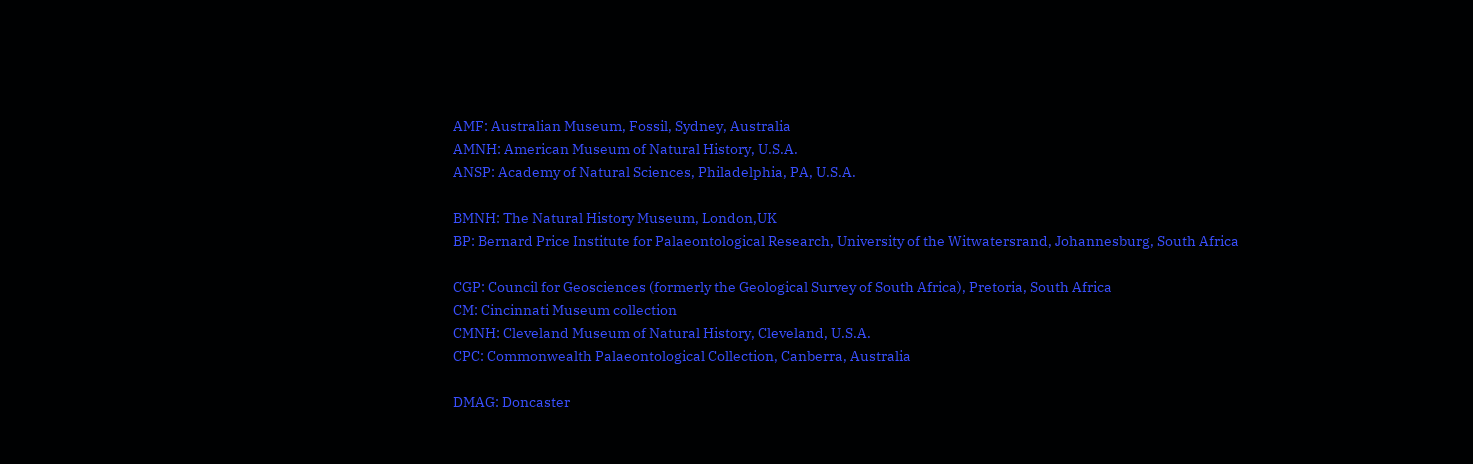AMF: Australian Museum, Fossil, Sydney, Australia
AMNH: American Museum of Natural History, U.S.A.
ANSP: Academy of Natural Sciences, Philadelphia, PA, U.S.A.

BMNH: The Natural History Museum, London,UK
BP: Bernard Price Institute for Palaeontological Research, University of the Witwatersrand, Johannesburg, South Africa

CGP: Council for Geosciences (formerly the Geological Survey of South Africa), Pretoria, South Africa
CM: Cincinnati Museum collection
CMNH: Cleveland Museum of Natural History, Cleveland, U.S.A.
CPC: Commonwealth Palaeontological Collection, Canberra, Australia

DMAG: Doncaster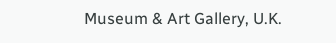Museum & Art Gallery, U.K.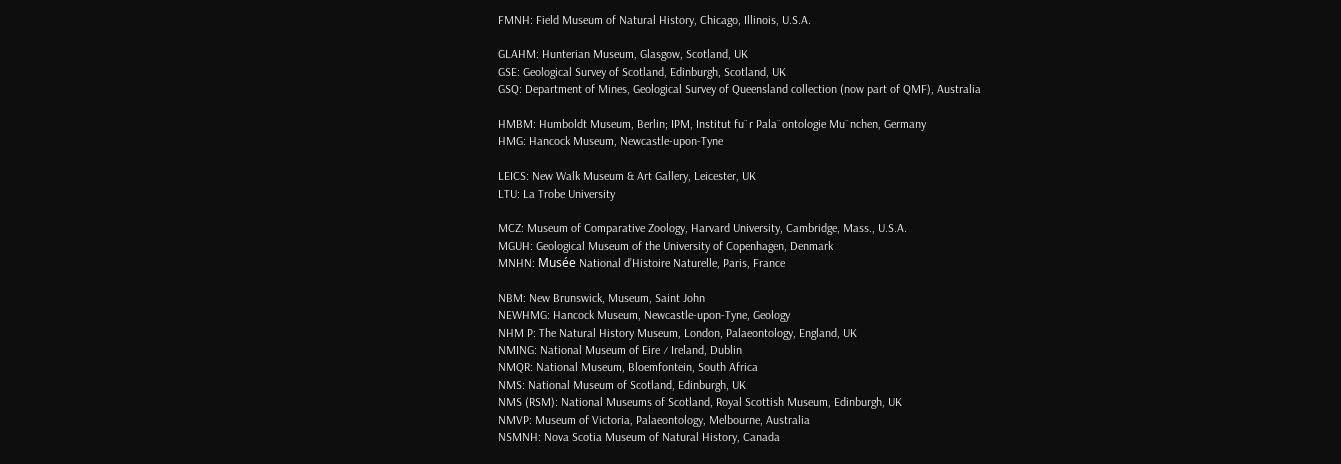FMNH: Field Museum of Natural History, Chicago, Illinois, U.S.A.

GLAHM: Hunterian Museum, Glasgow, Scotland, UK
GSE: Geological Survey of Scotland, Edinburgh, Scotland, UK
GSQ: Department of Mines, Geological Survey of Queensland collection (now part of QMF), Australia

HMBM: Humboldt Museum, Berlin; IPM, Institut fu¨r Pala¨ontologie Mu¨nchen, Germany
HMG: Hancock Museum, Newcastle-upon-Tyne

LEICS: New Walk Museum & Art Gallery, Leicester, UK
LTU: La Trobe University

MCZ: Museum of Comparative Zoology, Harvard University, Cambridge, Mass., U.S.A.
MGUH: Geological Museum of the University of Copenhagen, Denmark
MNHN: Musée National d’Histoire Naturelle, Paris, France

NBM: New Brunswick, Museum, Saint John
NEWHMG: Hancock Museum, Newcastle-upon-Tyne, Geology
NHM P: The Natural History Museum, London, Palaeontology, England, UK
NMING: National Museum of Eire ⁄ Ireland, Dublin
NMQR: National Museum, Bloemfontein, South Africa
NMS: National Museum of Scotland, Edinburgh, UK
NMS (RSM): National Museums of Scotland, Royal Scottish Museum, Edinburgh, UK
NMVP: Museum of Victoria, Palaeontology, Melbourne, Australia
NSMNH: Nova Scotia Museum of Natural History, Canada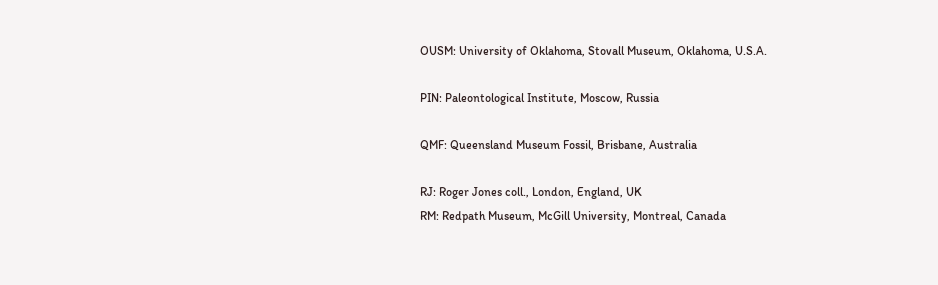OUSM: University of Oklahoma, Stovall Museum, Oklahoma, U.S.A.

PIN: Paleontological Institute, Moscow, Russia

QMF: Queensland Museum Fossil, Brisbane, Australia

RJ: Roger Jones coll., London, England, UK
RM: Redpath Museum, McGill University, Montreal, Canada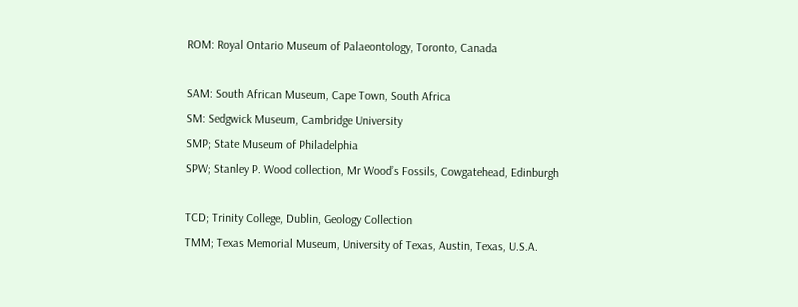ROM: Royal Ontario Museum of Palaeontology, Toronto, Canada

SAM: South African Museum, Cape Town, South Africa
SM: Sedgwick Museum, Cambridge University
SMP; State Museum of Philadelphia
SPW; Stanley P. Wood collection, Mr Wood’s Fossils, Cowgatehead, Edinburgh

TCD; Trinity College, Dublin, Geology Collection
TMM; Texas Memorial Museum, University of Texas, Austin, Texas, U.S.A.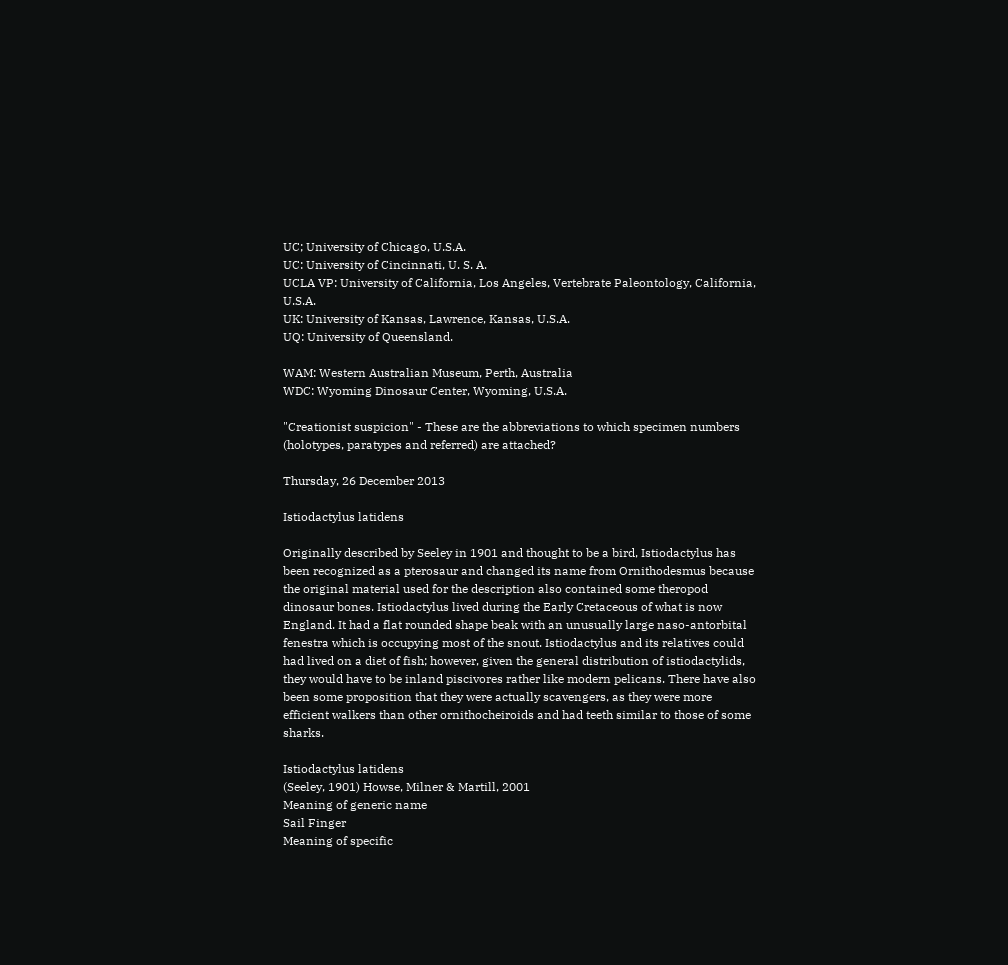UC; University of Chicago, U.S.A.
UC: University of Cincinnati, U. S. A.
UCLA VP: University of California, Los Angeles, Vertebrate Paleontology, California, U.S.A.
UK: University of Kansas, Lawrence, Kansas, U.S.A.
UQ: University of Queensland.

WAM: Western Australian Museum, Perth, Australia
WDC: Wyoming Dinosaur Center, Wyoming, U.S.A.

"Creationist suspicion" - These are the abbreviations to which specimen numbers (holotypes, paratypes and referred) are attached?

Thursday, 26 December 2013

Istiodactylus latidens

Originally described by Seeley in 1901 and thought to be a bird, Istiodactylus has been recognized as a pterosaur and changed its name from Ornithodesmus because the original material used for the description also contained some theropod dinosaur bones. Istiodactylus lived during the Early Cretaceous of what is now England. It had a flat rounded shape beak with an unusually large naso-antorbital fenestra which is occupying most of the snout. Istiodactylus and its relatives could had lived on a diet of fish; however, given the general distribution of istiodactylids, they would have to be inland piscivores rather like modern pelicans. There have also been some proposition that they were actually scavengers, as they were more efficient walkers than other ornithocheiroids and had teeth similar to those of some sharks.

Istiodactylus latidens
(Seeley, 1901) Howse, Milner & Martill, 2001
Meaning of generic name
Sail Finger
Meaning of specific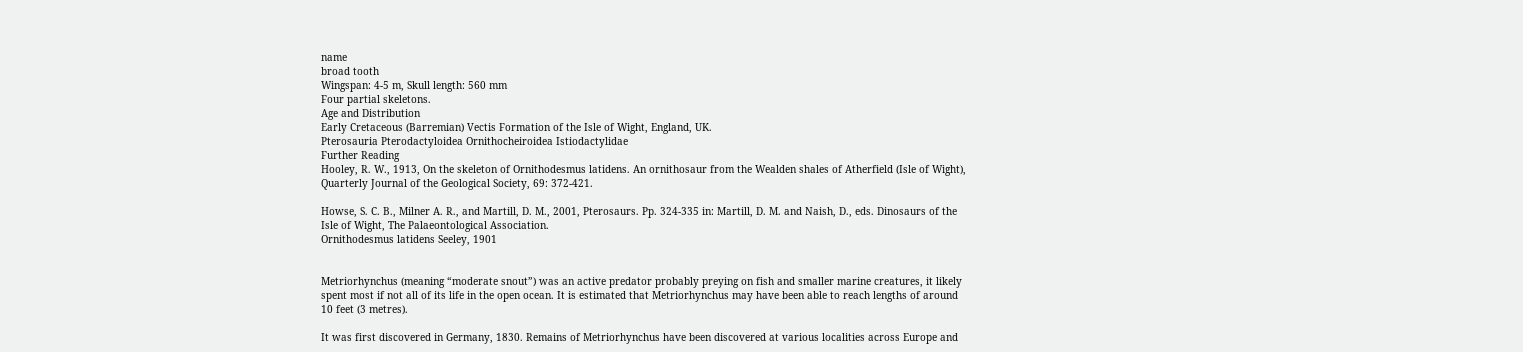name
broad tooth
Wingspan: 4-5 m, Skull length: 560 mm
Four partial skeletons.
Age and Distribution
Early Cretaceous (Barremian) Vectis Formation of the Isle of Wight, England, UK.
Pterosauria Pterodactyloidea Ornithocheiroidea Istiodactylidae
Further Reading
Hooley, R. W., 1913, On the skeleton of Ornithodesmus latidens. An ornithosaur from the Wealden shales of Atherfield (Isle of Wight), Quarterly Journal of the Geological Society, 69: 372-421.

Howse, S. C. B., Milner A. R., and Martill, D. M., 2001, Pterosaurs. Pp. 324-335 in: Martill, D. M. and Naish, D., eds. Dinosaurs of the Isle of Wight, The Palaeontological Association.
Ornithodesmus latidens Seeley, 1901


Metriorhynchus (meaning “moderate snout”) was an active predator probably preying on fish and smaller marine creatures, it likely spent most if not all of its life in the open ocean. It is estimated that Metriorhynchus may have been able to reach lengths of around 10 feet (3 metres).

It was first discovered in Germany, 1830. Remains of Metriorhynchus have been discovered at various localities across Europe and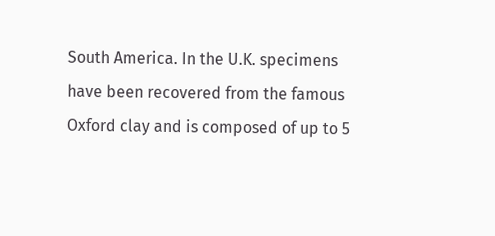South America. In the U.K. specimens have been recovered from the famous Oxford clay and is composed of up to 5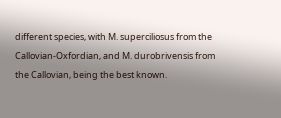different species, with M. superciliosus from the Callovian-Oxfordian, and M. durobrivensis from the Callovian, being the best known.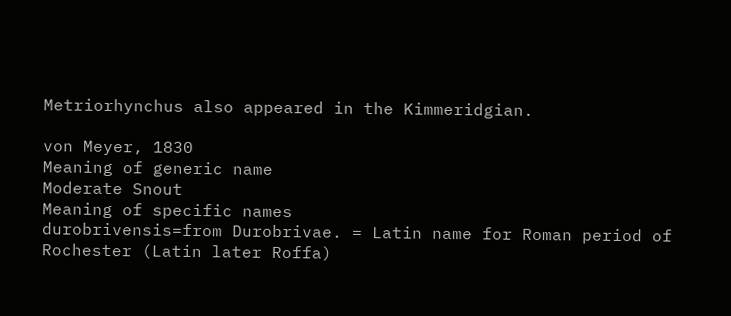Metriorhynchus also appeared in the Kimmeridgian.

von Meyer, 1830
Meaning of generic name
Moderate Snout
Meaning of specific names
durobrivensis=from Durobrivae. = Latin name for Roman period of Rochester (Latin later Roffa)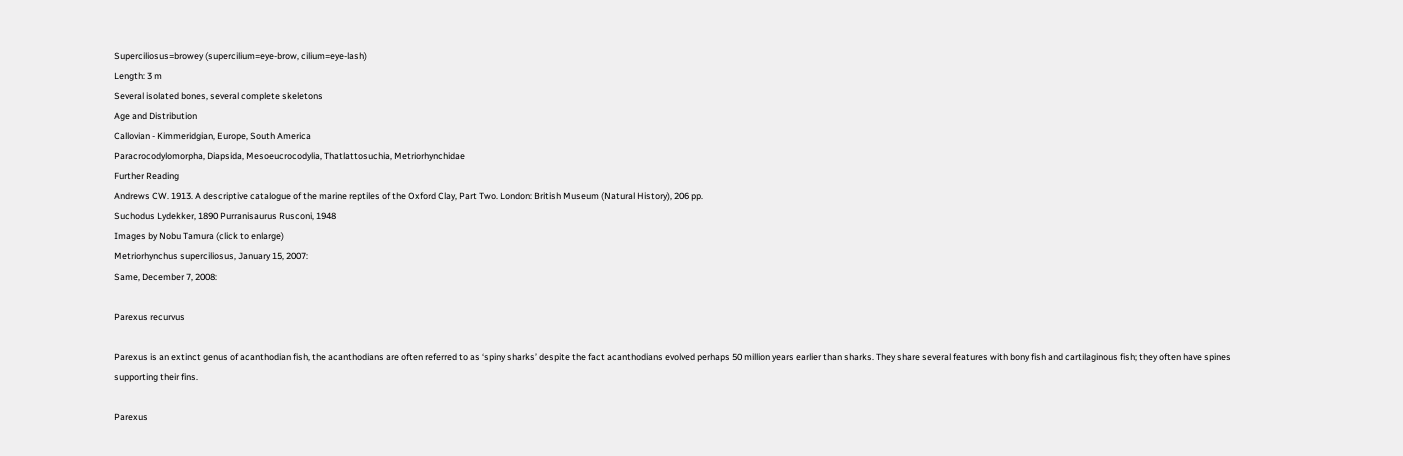Superciliosus=browey (supercilium=eye-brow, cilium=eye-lash)
Length: 3 m
Several isolated bones, several complete skeletons
Age and Distribution
Callovian - Kimmeridgian, Europe, South America
Paracrocodylomorpha, Diapsida, Mesoeucrocodylia, Thatlattosuchia, Metriorhynchidae
Further Reading
Andrews CW. 1913. A descriptive catalogue of the marine reptiles of the Oxford Clay, Part Two. London: British Museum (Natural History), 206 pp.
Suchodus Lydekker, 1890 Purranisaurus Rusconi, 1948
Images by Nobu Tamura (click to enlarge)
Metriorhynchus superciliosus, January 15, 2007:
Same, December 7, 2008:

Parexus recurvus

Parexus is an extinct genus of acanthodian fish, the acanthodians are often referred to as ‘spiny sharks’ despite the fact acanthodians evolved perhaps 50 million years earlier than sharks. They share several features with bony fish and cartilaginous fish; they often have spines supporting their fins.

Parexus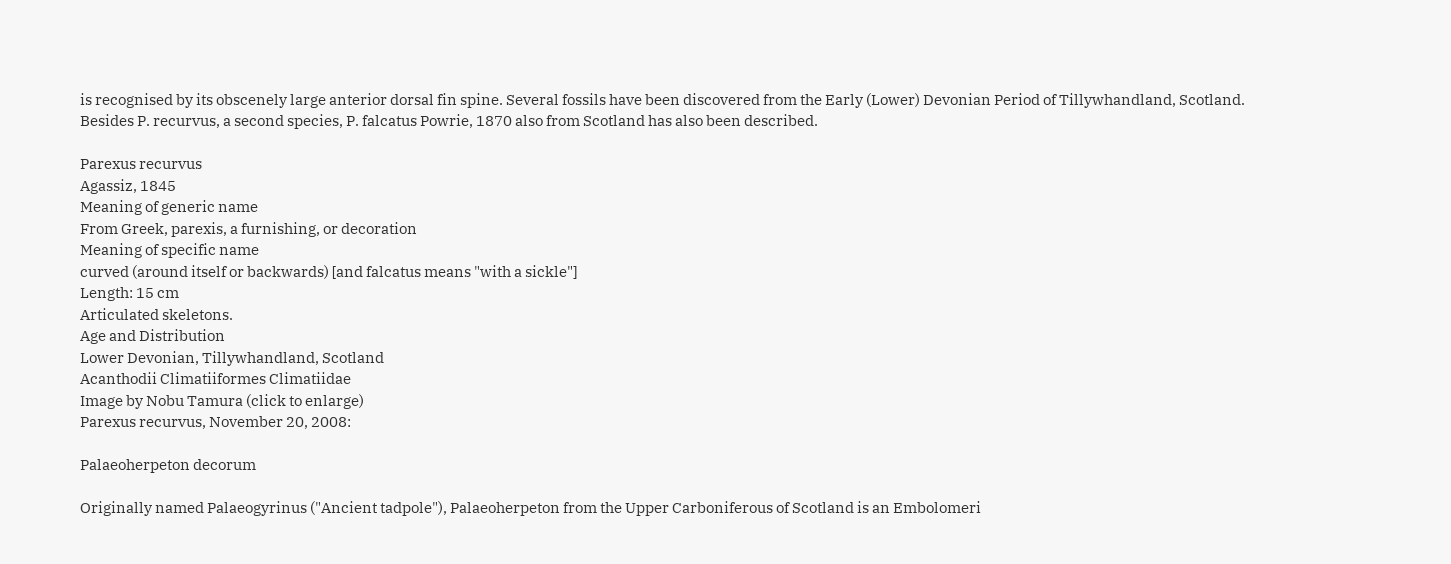is recognised by its obscenely large anterior dorsal fin spine. Several fossils have been discovered from the Early (Lower) Devonian Period of Tillywhandland, Scotland. Besides P. recurvus, a second species, P. falcatus Powrie, 1870 also from Scotland has also been described.

Parexus recurvus
Agassiz, 1845
Meaning of generic name
From Greek, parexis, a furnishing, or decoration
Meaning of specific name
curved (around itself or backwards) [and falcatus means "with a sickle"]
Length: 15 cm
Articulated skeletons.
Age and Distribution
Lower Devonian, Tillywhandland, Scotland
Acanthodii Climatiiformes Climatiidae
Image by Nobu Tamura (click to enlarge)
Parexus recurvus, November 20, 2008:

Palaeoherpeton decorum

Originally named Palaeogyrinus ("Ancient tadpole"), Palaeoherpeton from the Upper Carboniferous of Scotland is an Embolomeri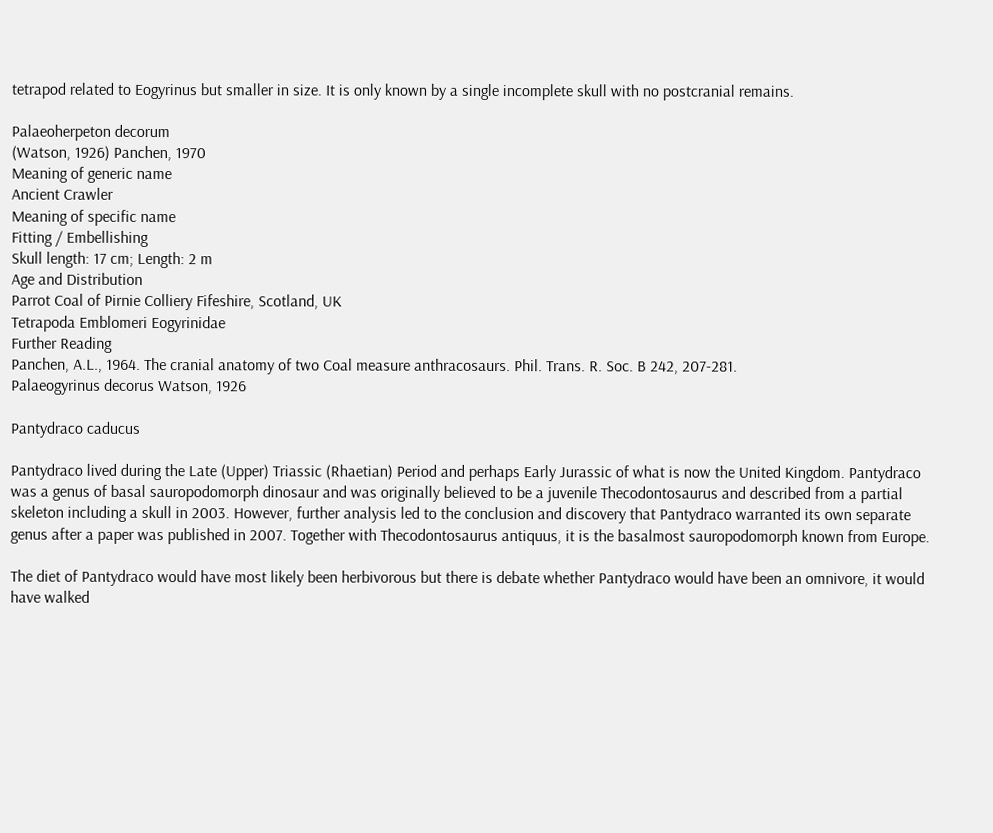tetrapod related to Eogyrinus but smaller in size. It is only known by a single incomplete skull with no postcranial remains.

Palaeoherpeton decorum
(Watson, 1926) Panchen, 1970
Meaning of generic name
Ancient Crawler
Meaning of specific name
Fitting / Embellishing
Skull length: 17 cm; Length: 2 m
Age and Distribution
Parrot Coal of Pirnie Colliery Fifeshire, Scotland, UK
Tetrapoda Emblomeri Eogyrinidae
Further Reading
Panchen, A.L., 1964. The cranial anatomy of two Coal measure anthracosaurs. Phil. Trans. R. Soc. B 242, 207-281.
Palaeogyrinus decorus Watson, 1926

Pantydraco caducus

Pantydraco lived during the Late (Upper) Triassic (Rhaetian) Period and perhaps Early Jurassic of what is now the United Kingdom. Pantydraco was a genus of basal sauropodomorph dinosaur and was originally believed to be a juvenile Thecodontosaurus and described from a partial skeleton including a skull in 2003. However, further analysis led to the conclusion and discovery that Pantydraco warranted its own separate genus after a paper was published in 2007. Together with Thecodontosaurus antiquus, it is the basalmost sauropodomorph known from Europe.

The diet of Pantydraco would have most likely been herbivorous but there is debate whether Pantydraco would have been an omnivore, it would have walked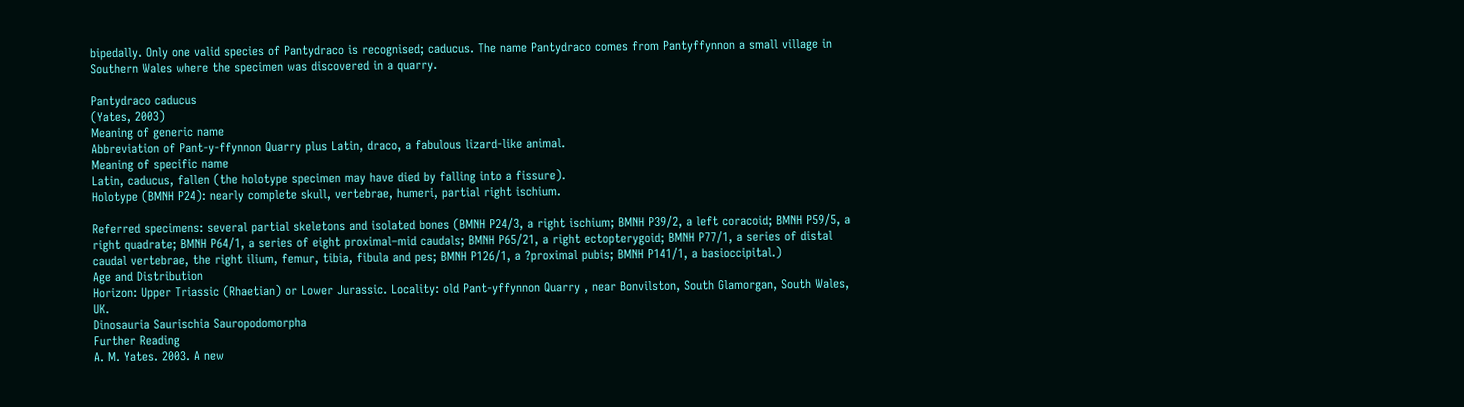bipedally. Only one valid species of Pantydraco is recognised; caducus. The name Pantydraco comes from Pantyffynnon a small village in Southern Wales where the specimen was discovered in a quarry.

Pantydraco caducus
(Yates, 2003)
Meaning of generic name
Abbreviation of Pant-y-ffynnon Quarry plus Latin, draco, a fabulous lizard-like animal.
Meaning of specific name
Latin, caducus, fallen (the holotype specimen may have died by falling into a fissure).
Holotype (BMNH P24): nearly complete skull, vertebrae, humeri, partial right ischium.

Referred specimens: several partial skeletons and isolated bones (BMNH P24/3, a right ischium; BMNH P39/2, a left coracoid; BMNH P59/5, a right quadrate; BMNH P64/1, a series of eight proximal–mid caudals; BMNH P65/21, a right ectopterygoid; BMNH P77/1, a series of distal caudal vertebrae, the right ilium, femur, tibia, fibula and pes; BMNH P126/1, a ?proximal pubis; BMNH P141/1, a basioccipital.)
Age and Distribution
Horizon: Upper Triassic (Rhaetian) or Lower Jurassic. Locality: old Pant-yffynnon Quarry , near Bonvilston, South Glamorgan, South Wales, UK.
Dinosauria Saurischia Sauropodomorpha
Further Reading
A. M. Yates. 2003. A new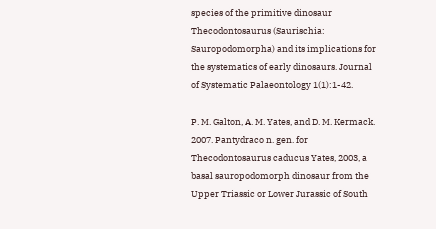species of the primitive dinosaur Thecodontosaurus (Saurischia: Sauropodomorpha) and its implications for the systematics of early dinosaurs. Journal of Systematic Palaeontology 1(1):1-42.

P. M. Galton, A. M. Yates, and D. M. Kermack. 2007. Pantydraco n. gen. for Thecodontosaurus caducus Yates, 2003, a basal sauropodomorph dinosaur from the Upper Triassic or Lower Jurassic of South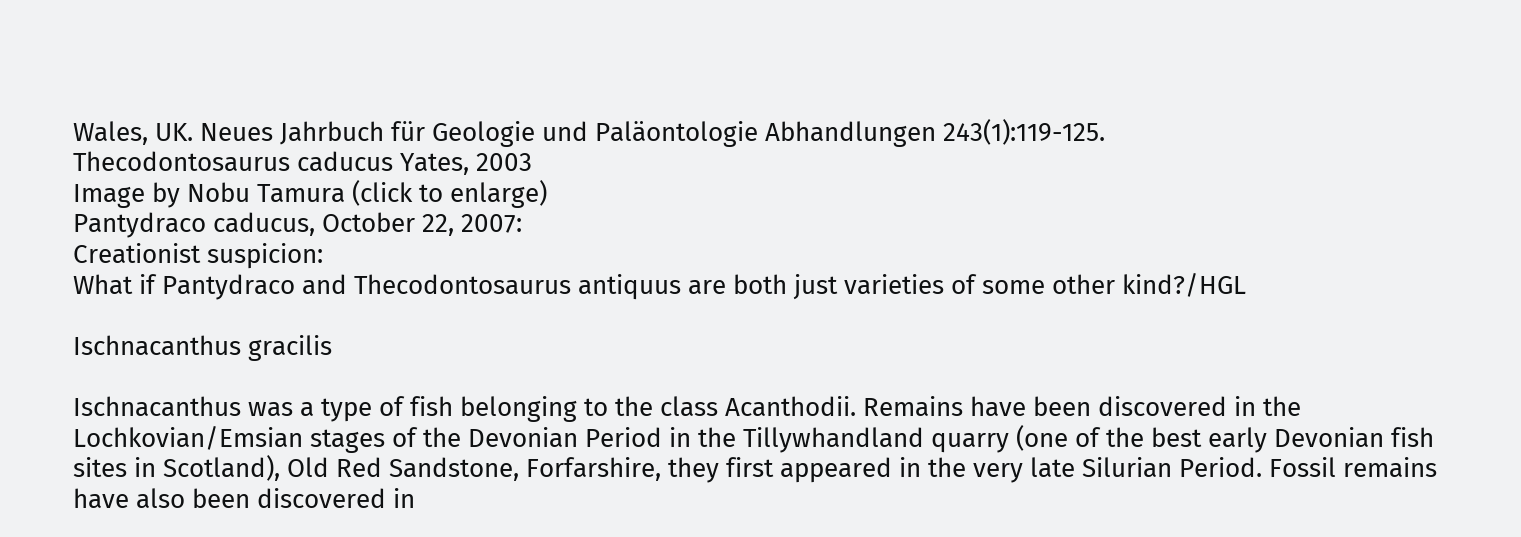Wales, UK. Neues Jahrbuch für Geologie und Paläontologie Abhandlungen 243(1):119-125.
Thecodontosaurus caducus Yates, 2003
Image by Nobu Tamura (click to enlarge)
Pantydraco caducus, October 22, 2007:
Creationist suspicion:
What if Pantydraco and Thecodontosaurus antiquus are both just varieties of some other kind?/HGL

Ischnacanthus gracilis

Ischnacanthus was a type of fish belonging to the class Acanthodii. Remains have been discovered in the Lochkovian/Emsian stages of the Devonian Period in the Tillywhandland quarry (one of the best early Devonian fish sites in Scotland), Old Red Sandstone, Forfarshire, they first appeared in the very late Silurian Period. Fossil remains have also been discovered in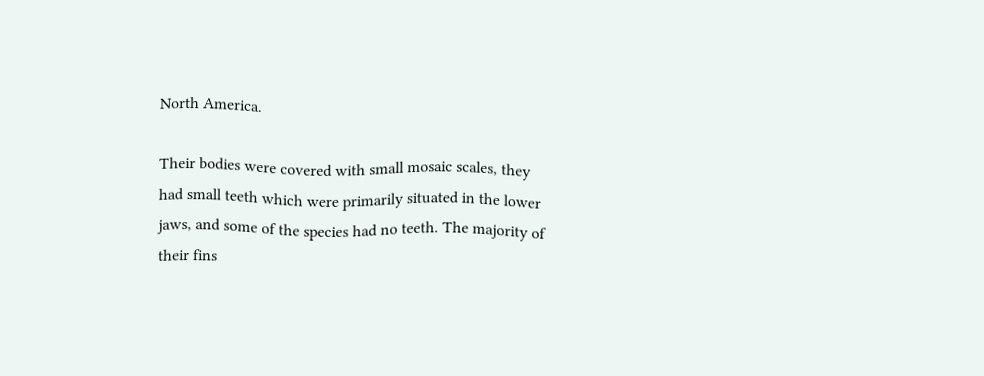North America.

Their bodies were covered with small mosaic scales, they had small teeth which were primarily situated in the lower jaws, and some of the species had no teeth. The majority of their fins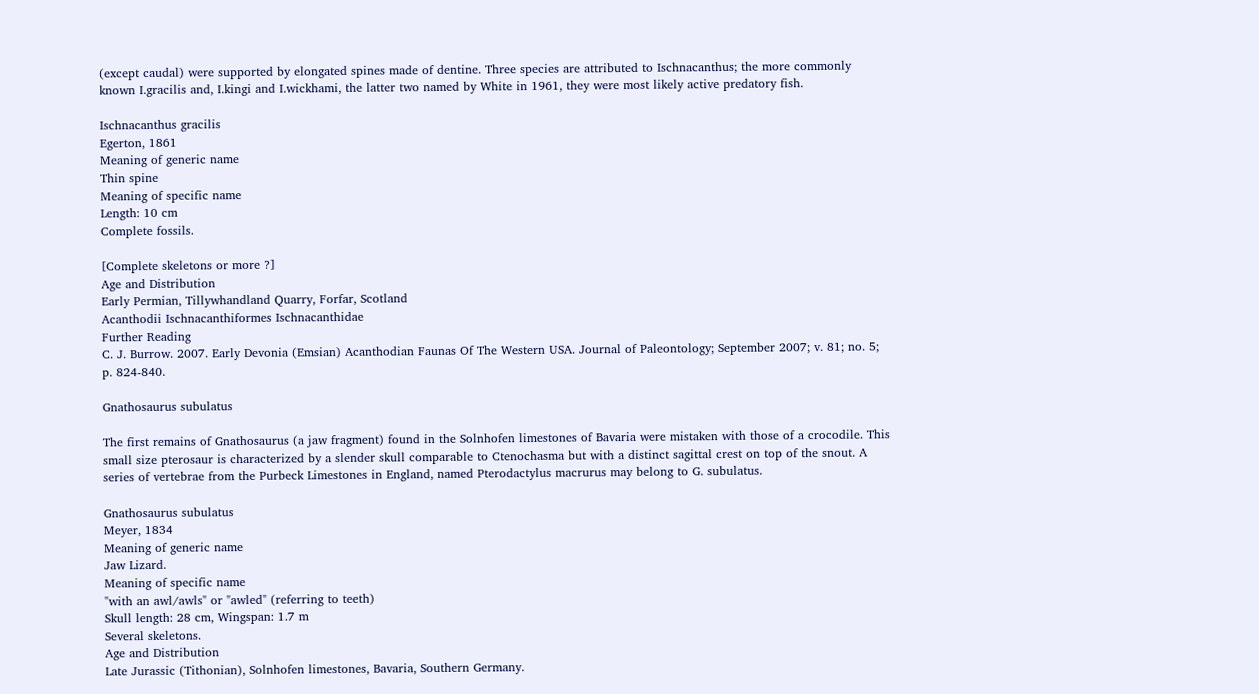(except caudal) were supported by elongated spines made of dentine. Three species are attributed to Ischnacanthus; the more commonly known I.gracilis and, I.kingi and I.wickhami, the latter two named by White in 1961, they were most likely active predatory fish.

Ischnacanthus gracilis
Egerton, 1861
Meaning of generic name
Thin spine
Meaning of specific name
Length: 10 cm
Complete fossils.

[Complete skeletons or more ?]
Age and Distribution
Early Permian, Tillywhandland Quarry, Forfar, Scotland
Acanthodii Ischnacanthiformes Ischnacanthidae
Further Reading
C. J. Burrow. 2007. Early Devonia (Emsian) Acanthodian Faunas Of The Western USA. Journal of Paleontology; September 2007; v. 81; no. 5; p. 824-840.

Gnathosaurus subulatus

The first remains of Gnathosaurus (a jaw fragment) found in the Solnhofen limestones of Bavaria were mistaken with those of a crocodile. This small size pterosaur is characterized by a slender skull comparable to Ctenochasma but with a distinct sagittal crest on top of the snout. A series of vertebrae from the Purbeck Limestones in England, named Pterodactylus macrurus may belong to G. subulatus.

Gnathosaurus subulatus
Meyer, 1834
Meaning of generic name
Jaw Lizard.
Meaning of specific name
"with an awl/awls" or "awled" (referring to teeth)
Skull length: 28 cm, Wingspan: 1.7 m
Several skeletons.
Age and Distribution
Late Jurassic (Tithonian), Solnhofen limestones, Bavaria, Southern Germany.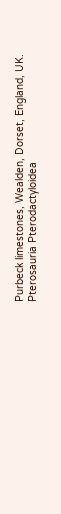Purbeck limestones, Wealden, Dorset, England, UK.
Pterosauria Pterodactyloidea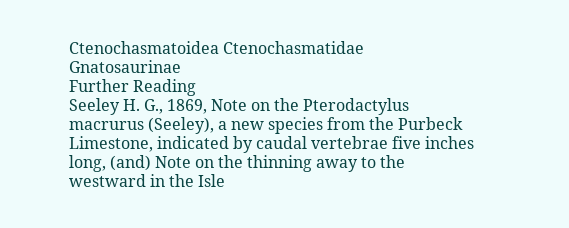Ctenochasmatoidea Ctenochasmatidae Gnatosaurinae
Further Reading
Seeley H. G., 1869, Note on the Pterodactylus macrurus (Seeley), a new species from the Purbeck Limestone, indicated by caudal vertebrae five inches long, (and) Note on the thinning away to the westward in the Isle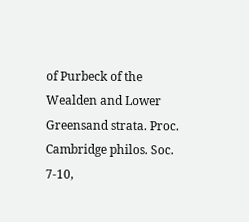of Purbeck of the Wealden and Lower Greensand strata. Proc. Cambridge philos. Soc. 7-10,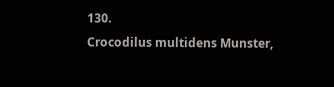130.
Crocodilus multidens Munster,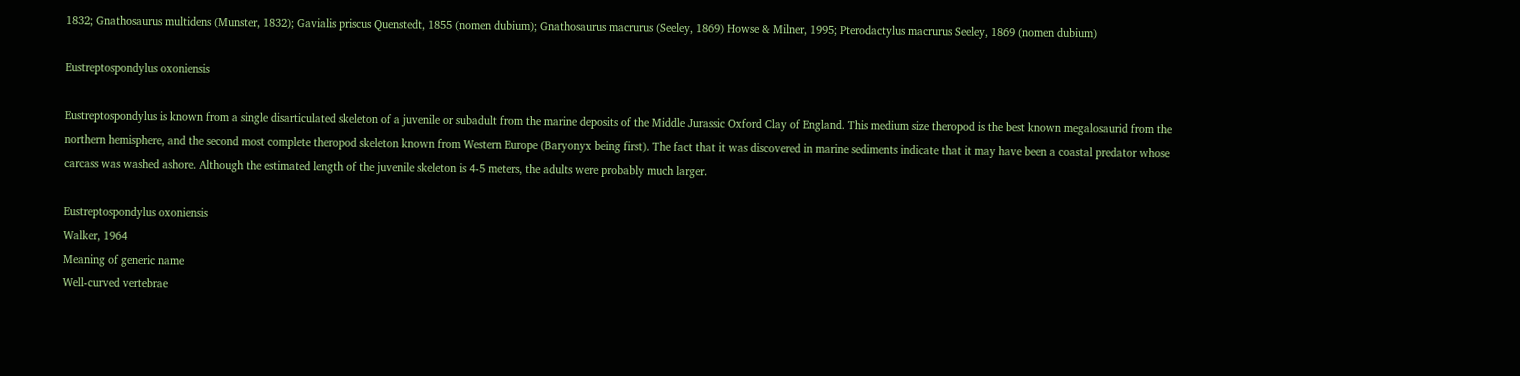1832; Gnathosaurus multidens (Munster, 1832); Gavialis priscus Quenstedt, 1855 (nomen dubium); Gnathosaurus macrurus (Seeley, 1869) Howse & Milner, 1995; Pterodactylus macrurus Seeley, 1869 (nomen dubium)

Eustreptospondylus oxoniensis

Eustreptospondylus is known from a single disarticulated skeleton of a juvenile or subadult from the marine deposits of the Middle Jurassic Oxford Clay of England. This medium size theropod is the best known megalosaurid from the northern hemisphere, and the second most complete theropod skeleton known from Western Europe (Baryonyx being first). The fact that it was discovered in marine sediments indicate that it may have been a coastal predator whose carcass was washed ashore. Although the estimated length of the juvenile skeleton is 4-5 meters, the adults were probably much larger.

Eustreptospondylus oxoniensis
Walker, 1964
Meaning of generic name
Well-curved vertebrae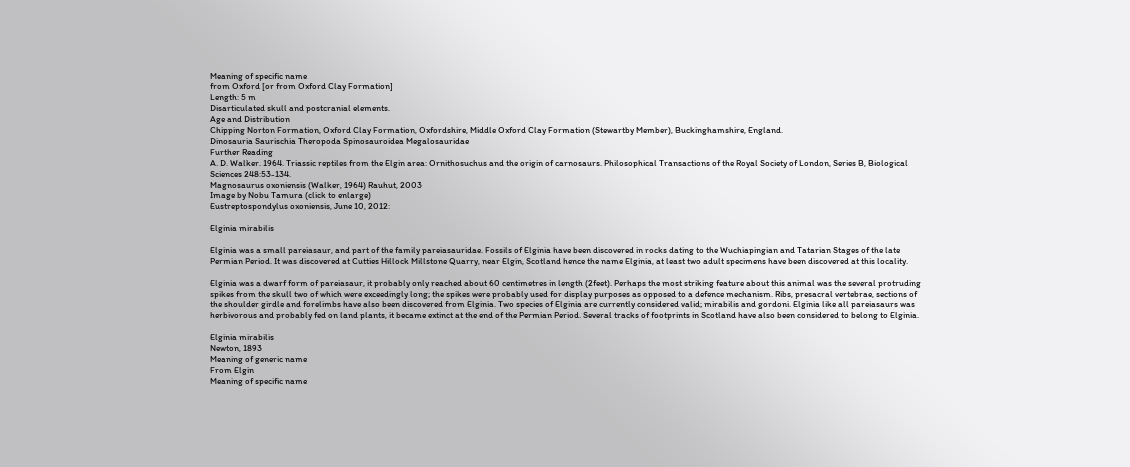Meaning of specific name
from Oxford [or from Oxford Clay Formation]
Length: 5 m
Disarticulated skull and postcranial elements.
Age and Distribution
Chipping Norton Formation, Oxford Clay Formation, Oxfordshire, Middle Oxford Clay Formation (Stewartby Member), Buckinghamshire, England.
Dinosauria Saurischia Theropoda Spinosauroidea Megalosauridae
Further Reading
A. D. Walker. 1964. Triassic reptiles from the Elgin area: Ornithosuchus and the origin of carnosaurs. Philosophical Transactions of the Royal Society of London, Series B, Biological Sciences 248:53-134.
Magnosaurus oxoniensis (Walker, 1964) Rauhut, 2003
Image by Nobu Tamura (click to enlarge)
Eustreptospondylus oxoniensis, June 10, 2012:

Elginia mirabilis

Elginia was a small pareiasaur, and part of the family pareiasauridae. Fossils of Elginia have been discovered in rocks dating to the Wuchiapingian and Tatarian Stages of the late Permian Period. It was discovered at Cutties Hillock Millstone Quarry, near Elgin, Scotland hence the name Elginia, at least two adult specimens have been discovered at this locality.

Elginia was a dwarf form of pareiasaur, it probably only reached about 60 centimetres in length (2feet). Perhaps the most striking feature about this animal was the several protruding spikes from the skull two of which were exceedingly long; the spikes were probably used for display purposes as opposed to a defence mechanism. Ribs, presacral vertebrae, sections of the shoulder girdle and forelimbs have also been discovered from Elginia. Two species of Elginia are currently considered valid; mirabilis and gordoni. Elginia like all pareiasaurs was herbivorous and probably fed on land plants, it became extinct at the end of the Permian Period. Several tracks of footprints in Scotland have also been considered to belong to Elginia.

Elginia mirabilis
Newton, 1893
Meaning of generic name
From Elgin
Meaning of specific name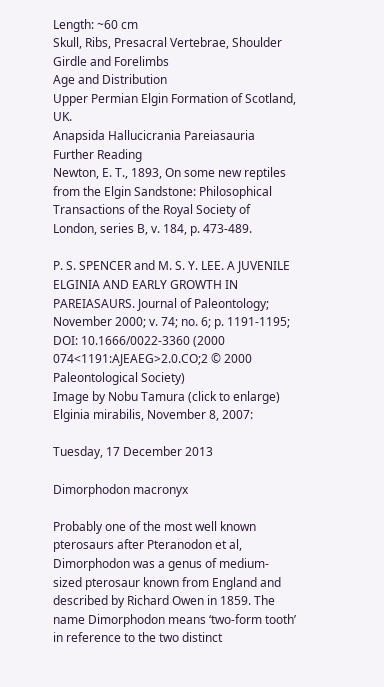Length: ~60 cm
Skull, Ribs, Presacral Vertebrae, Shoulder Girdle and Forelimbs
Age and Distribution
Upper Permian Elgin Formation of Scotland, UK.
Anapsida Hallucicrania Pareiasauria
Further Reading
Newton, E. T., 1893, On some new reptiles from the Elgin Sandstone: Philosophical Transactions of the Royal Society of London, series B, v. 184, p. 473-489.

P. S. SPENCER and M. S. Y. LEE. A JUVENILE ELGINIA AND EARLY GROWTH IN PAREIASAURS. Journal of Paleontology; November 2000; v. 74; no. 6; p. 1191-1195; DOI: 10.1666/0022-3360 (2000 074<1191:AJEAEG>2.0.CO;2 © 2000 Paleontological Society)
Image by Nobu Tamura (click to enlarge)
Elginia mirabilis, November 8, 2007:

Tuesday, 17 December 2013

Dimorphodon macronyx

Probably one of the most well known pterosaurs after Pteranodon et al, Dimorphodon was a genus of medium-sized pterosaur known from England and described by Richard Owen in 1859. The name Dimorphodon means ‘two-form tooth’ in reference to the two distinct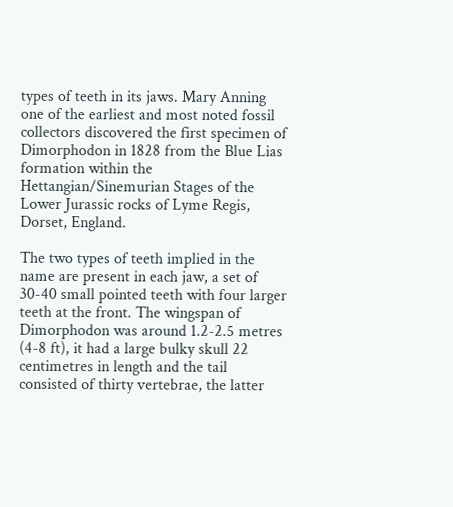types of teeth in its jaws. Mary Anning one of the earliest and most noted fossil collectors discovered the first specimen of Dimorphodon in 1828 from the Blue Lias formation within the Hettangian/Sinemurian Stages of the Lower Jurassic rocks of Lyme Regis, Dorset, England.

The two types of teeth implied in the name are present in each jaw, a set of 30-40 small pointed teeth with four larger teeth at the front. The wingspan of Dimorphodon was around 1.2-2.5 metres (4-8 ft), it had a large bulky skull 22 centimetres in length and the tail consisted of thirty vertebrae, the latter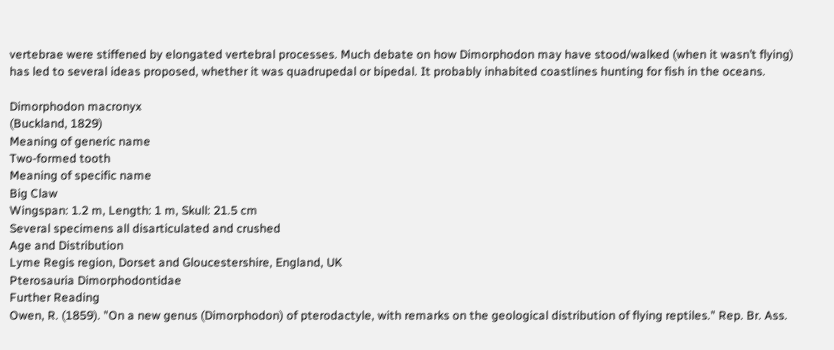vertebrae were stiffened by elongated vertebral processes. Much debate on how Dimorphodon may have stood/walked (when it wasn’t flying) has led to several ideas proposed, whether it was quadrupedal or bipedal. It probably inhabited coastlines hunting for fish in the oceans.

Dimorphodon macronyx
(Buckland, 1829)
Meaning of generic name
Two-formed tooth
Meaning of specific name
Big Claw
Wingspan: 1.2 m, Length: 1 m, Skull: 21.5 cm
Several specimens all disarticulated and crushed
Age and Distribution
Lyme Regis region, Dorset and Gloucestershire, England, UK
Pterosauria Dimorphodontidae
Further Reading
Owen, R. (1859). "On a new genus (Dimorphodon) of pterodactyle, with remarks on the geological distribution of flying reptiles." Rep. Br. Ass.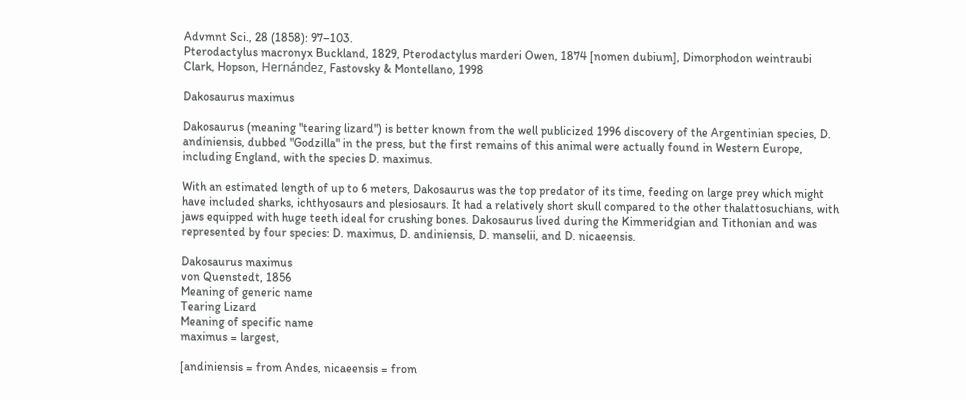Advmnt Sci., 28 (1858): 97–103.
Pterodactylus macronyx Buckland, 1829, Pterodactylus marderi Owen, 1874 [nomen dubium], Dimorphodon weintraubi Clark, Hopson, Hernández, Fastovsky & Montellano, 1998

Dakosaurus maximus

Dakosaurus (meaning "tearing lizard") is better known from the well publicized 1996 discovery of the Argentinian species, D. andiniensis, dubbed "Godzilla" in the press, but the first remains of this animal were actually found in Western Europe, including England, with the species D. maximus.

With an estimated length of up to 6 meters, Dakosaurus was the top predator of its time, feeding on large prey which might have included sharks, ichthyosaurs and plesiosaurs. It had a relatively short skull compared to the other thalattosuchians, with jaws equipped with huge teeth ideal for crushing bones. Dakosaurus lived during the Kimmeridgian and Tithonian and was represented by four species: D. maximus, D. andiniensis, D. manselii, and D. nicaeensis.

Dakosaurus maximus
von Quenstedt, 1856
Meaning of generic name
Tearing Lizard
Meaning of specific name
maximus = largest,

[andiniensis = from Andes, nicaeensis = from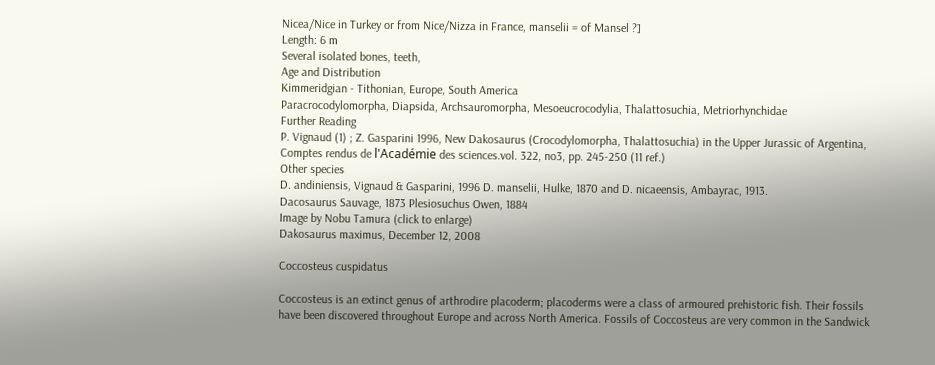Nicea/Nice in Turkey or from Nice/Nizza in France, manselii = of Mansel ?]
Length: 6 m
Several isolated bones, teeth,
Age and Distribution
Kimmeridgian - Tithonian, Europe, South America
Paracrocodylomorpha, Diapsida, Archsauromorpha, Mesoeucrocodylia, Thalattosuchia, Metriorhynchidae
Further Reading
P. Vignaud (1) ; Z. Gasparini 1996, New Dakosaurus (Crocodylomorpha, Thalattosuchia) in the Upper Jurassic of Argentina, Comptes rendus de l'Académie des sciences.vol. 322, no3, pp. 245-250 (11 ref.)
Other species
D. andiniensis, Vignaud & Gasparini, 1996 D. manselii, Hulke, 1870 and D. nicaeensis, Ambayrac, 1913.
Dacosaurus Sauvage, 1873 Plesiosuchus Owen, 1884
Image by Nobu Tamura (click to enlarge)
Dakosaurus maximus, December 12, 2008

Coccosteus cuspidatus

Coccosteus is an extinct genus of arthrodire placoderm; placoderms were a class of armoured prehistoric fish. Their fossils have been discovered throughout Europe and across North America. Fossils of Coccosteus are very common in the Sandwick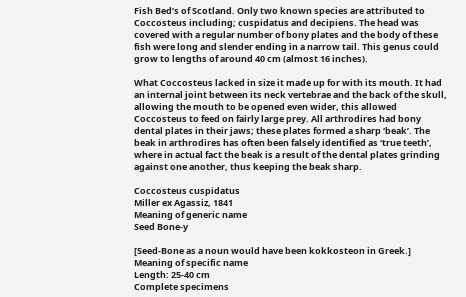Fish Bed’s of Scotland. Only two known species are attributed to Coccosteus including; cuspidatus and decipiens. The head was covered with a regular number of bony plates and the body of these fish were long and slender ending in a narrow tail. This genus could grow to lengths of around 40 cm (almost 16 inches).

What Coccosteus lacked in size it made up for with its mouth. It had an internal joint between its neck vertebrae and the back of the skull, allowing the mouth to be opened even wider, this allowed Coccosteus to feed on fairly large prey. All arthrodires had bony dental plates in their jaws; these plates formed a sharp ‘beak’. The beak in arthrodires has often been falsely identified as ‘true teeth’, where in actual fact the beak is a result of the dental plates grinding against one another, thus keeping the beak sharp.

Coccosteus cuspidatus
Miller ex Agassiz, 1841
Meaning of generic name
Seed Bone-y

[Seed-Bone as a noun would have been kokkosteon in Greek.]
Meaning of specific name
Length: 25-40 cm
Complete specimens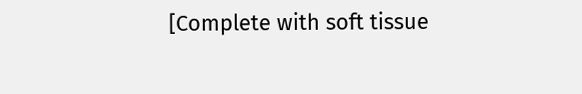[Complete with soft tissue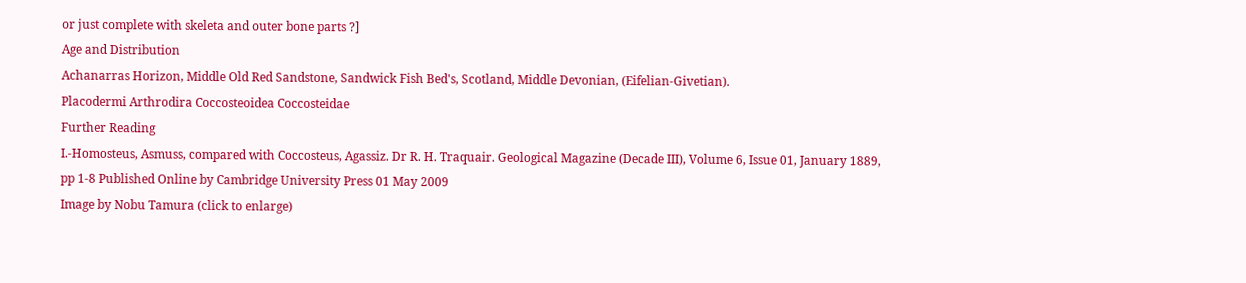or just complete with skeleta and outer bone parts ?]
Age and Distribution
Achanarras Horizon, Middle Old Red Sandstone, Sandwick Fish Bed's, Scotland, Middle Devonian, (Eifelian-Givetian).
Placodermi Arthrodira Coccosteoidea Coccosteidae
Further Reading
I.-Homosteus, Asmuss, compared with Coccosteus, Agassiz. Dr R. H. Traquair. Geological Magazine (Decade III), Volume 6, Issue 01, January 1889, pp 1-8 Published Online by Cambridge University Press 01 May 2009
Image by Nobu Tamura (click to enlarge)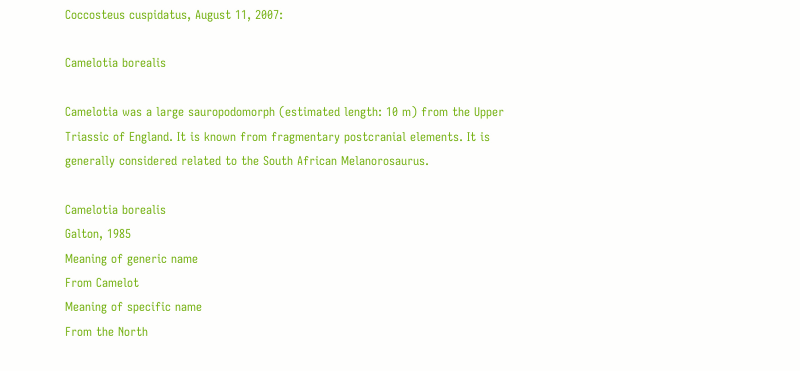Coccosteus cuspidatus, August 11, 2007:

Camelotia borealis

Camelotia was a large sauropodomorph (estimated length: 10 m) from the Upper Triassic of England. It is known from fragmentary postcranial elements. It is generally considered related to the South African Melanorosaurus.

Camelotia borealis
Galton, 1985
Meaning of generic name
From Camelot
Meaning of specific name
From the North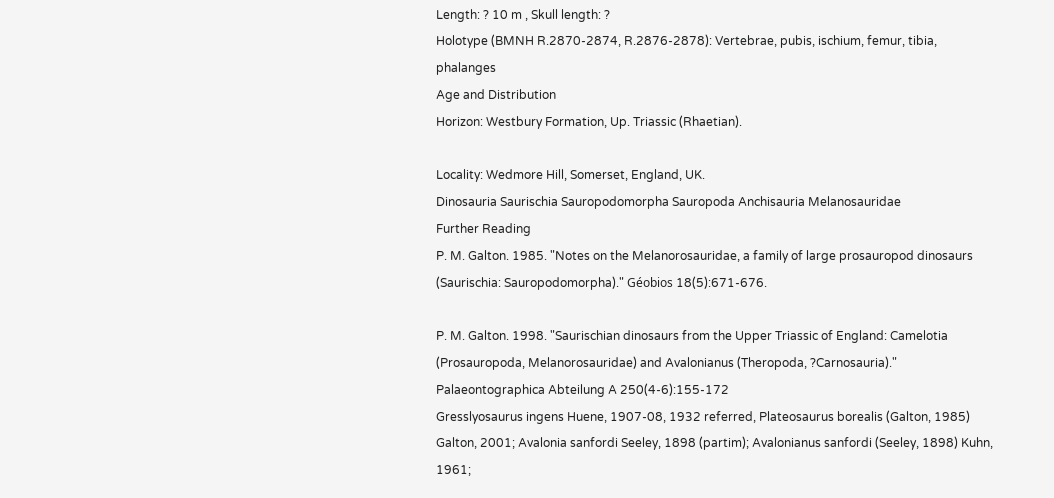Length: ? 10 m , Skull length: ?
Holotype (BMNH R.2870-2874, R.2876-2878): Vertebrae, pubis, ischium, femur, tibia, phalanges
Age and Distribution
Horizon: Westbury Formation, Up. Triassic (Rhaetian).

Locality: Wedmore Hill, Somerset, England, UK.
Dinosauria Saurischia Sauropodomorpha Sauropoda Anchisauria Melanosauridae
Further Reading
P. M. Galton. 1985. "Notes on the Melanorosauridae, a family of large prosauropod dinosaurs (Saurischia: Sauropodomorpha)." Géobios 18(5):671-676.

P. M. Galton. 1998. "Saurischian dinosaurs from the Upper Triassic of England: Camelotia (Prosauropoda, Melanorosauridae) and Avalonianus (Theropoda, ?Carnosauria)." Palaeontographica Abteilung A 250(4-6):155-172
Gresslyosaurus ingens Huene, 1907-08, 1932 referred, Plateosaurus borealis (Galton, 1985) Galton, 2001; Avalonia sanfordi Seeley, 1898 (partim); Avalonianus sanfordi (Seeley, 1898) Kuhn, 1961;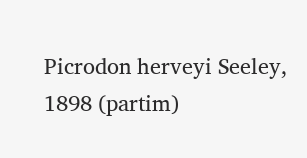Picrodon herveyi Seeley, 1898 (partim)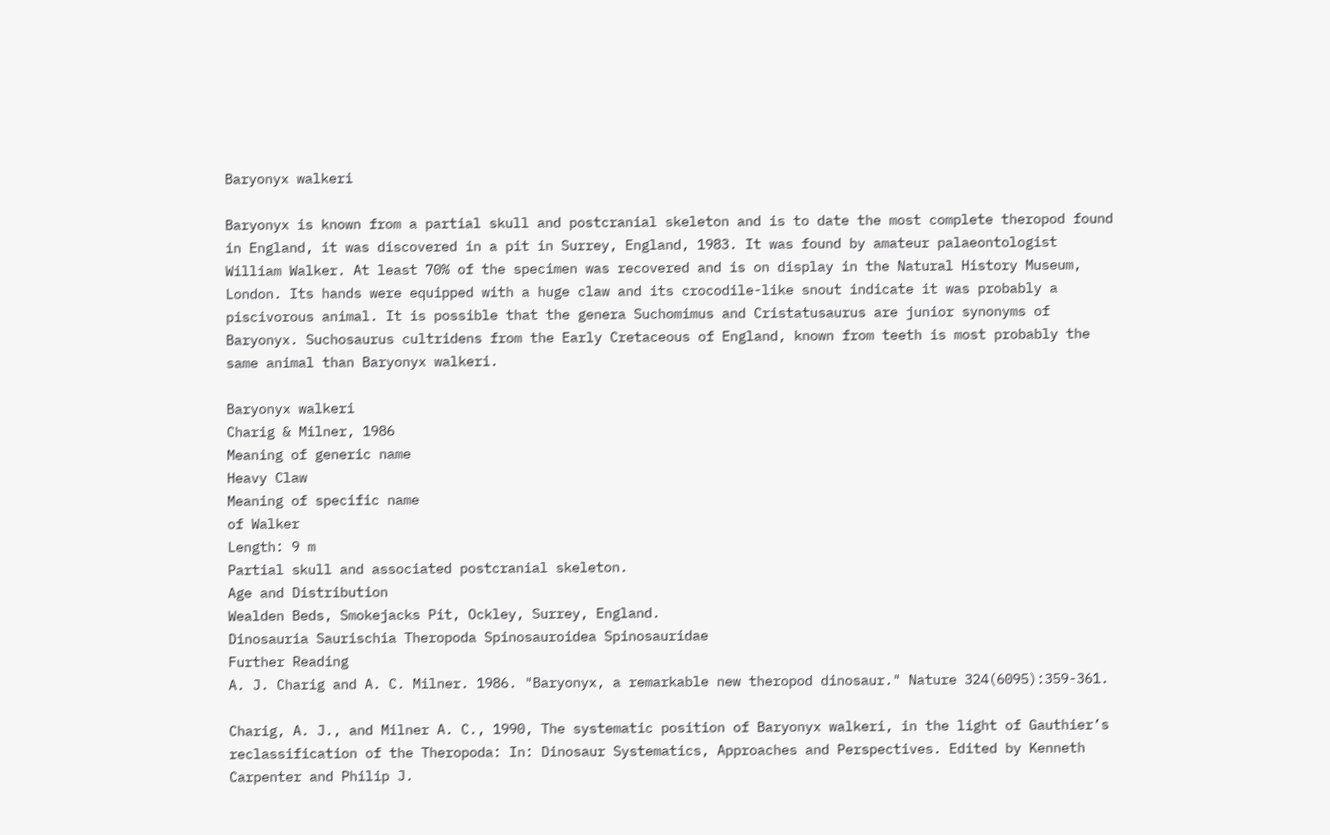Baryonyx walkeri

Baryonyx is known from a partial skull and postcranial skeleton and is to date the most complete theropod found in England, it was discovered in a pit in Surrey, England, 1983. It was found by amateur palaeontologist William Walker. At least 70% of the specimen was recovered and is on display in the Natural History Museum, London. Its hands were equipped with a huge claw and its crocodile-like snout indicate it was probably a piscivorous animal. It is possible that the genera Suchomimus and Cristatusaurus are junior synonyms of Baryonyx. Suchosaurus cultridens from the Early Cretaceous of England, known from teeth is most probably the same animal than Baryonyx walkeri.

Baryonyx walkeri
Charig & Milner, 1986
Meaning of generic name
Heavy Claw
Meaning of specific name
of Walker
Length: 9 m
Partial skull and associated postcranial skeleton.
Age and Distribution
Wealden Beds, Smokejacks Pit, Ockley, Surrey, England.
Dinosauria Saurischia Theropoda Spinosauroidea Spinosauridae
Further Reading
A. J. Charig and A. C. Milner. 1986. "Baryonyx, a remarkable new theropod dinosaur." Nature 324(6095):359-361.

Charig, A. J., and Milner A. C., 1990, The systematic position of Baryonyx walkeri, in the light of Gauthier’s reclassification of the Theropoda: In: Dinosaur Systematics, Approaches and Perspectives. Edited by Kenneth Carpenter and Philip J.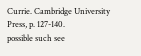Currie. Cambridge University Press, p. 127-140.
possible such see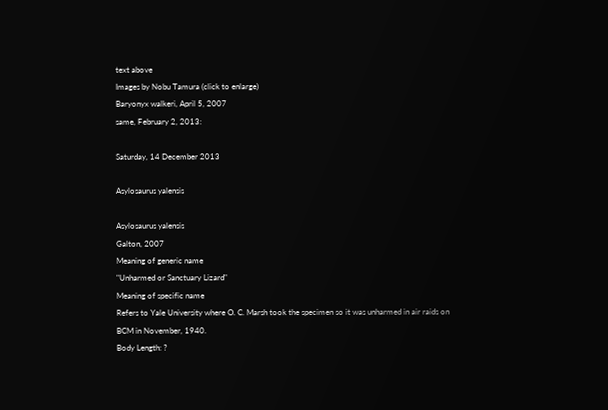text above
Images by Nobu Tamura (click to enlarge)
Baryonyx walkeri, April 5, 2007
same, February 2, 2013:

Saturday, 14 December 2013

Asylosaurus yalensis

Asylosaurus yalensis
Galton, 2007
Meaning of generic name
"Unharmed or Sanctuary Lizard"
Meaning of specific name
Refers to Yale University where O. C. Marsh took the specimen so it was unharmed in air raids on BCM in November, 1940.
Body Length: ?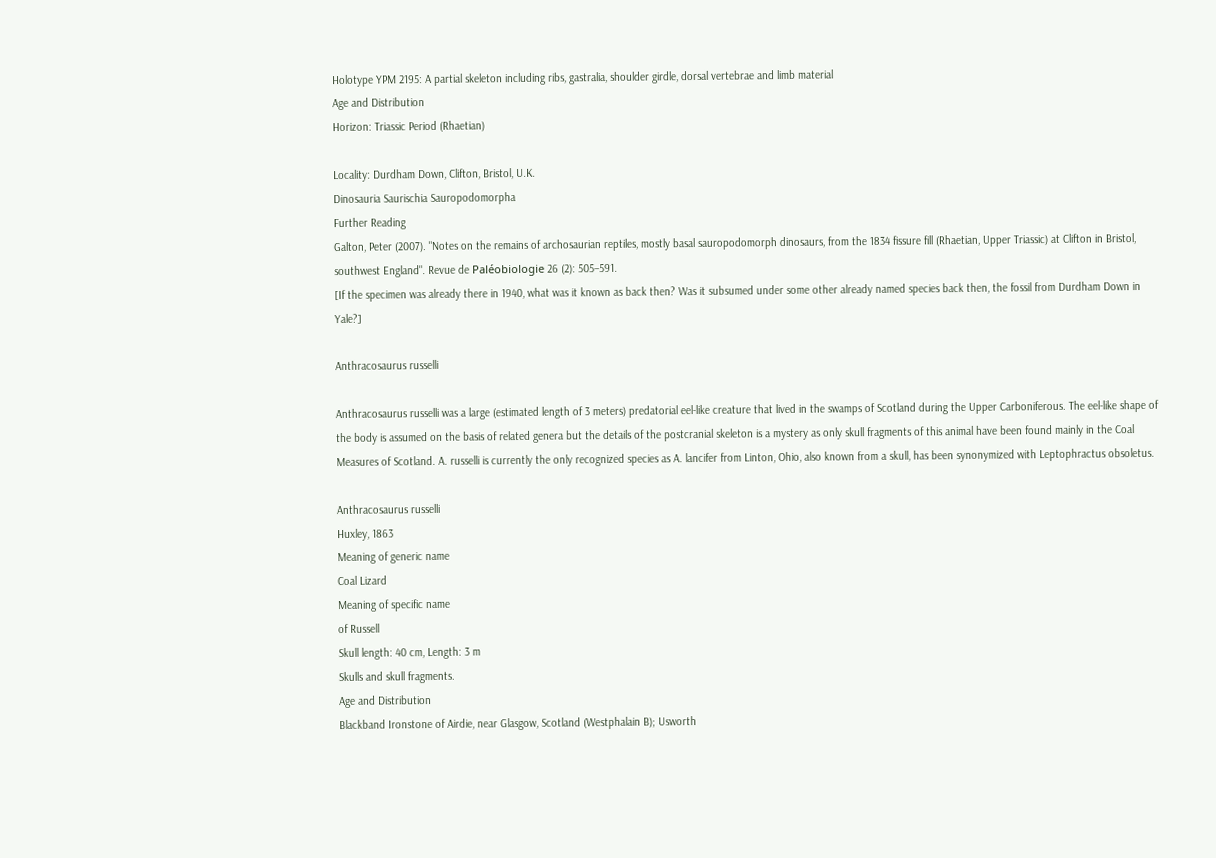Holotype YPM 2195: A partial skeleton including ribs, gastralia, shoulder girdle, dorsal vertebrae and limb material
Age and Distribution
Horizon: Triassic Period (Rhaetian)

Locality: Durdham Down, Clifton, Bristol, U.K.
Dinosauria Saurischia Sauropodomorpha
Further Reading
Galton, Peter (2007). "Notes on the remains of archosaurian reptiles, mostly basal sauropodomorph dinosaurs, from the 1834 fissure fill (Rhaetian, Upper Triassic) at Clifton in Bristol, southwest England". Revue de Paléobiologie 26 (2): 505–591.
[If the specimen was already there in 1940, what was it known as back then? Was it subsumed under some other already named species back then, the fossil from Durdham Down in Yale?]

Anthracosaurus russelli

Anthracosaurus russelli was a large (estimated length of 3 meters) predatorial eel-like creature that lived in the swamps of Scotland during the Upper Carboniferous. The eel-like shape of the body is assumed on the basis of related genera but the details of the postcranial skeleton is a mystery as only skull fragments of this animal have been found mainly in the Coal Measures of Scotland. A. russelli is currently the only recognized species as A. lancifer from Linton, Ohio, also known from a skull, has been synonymized with Leptophractus obsoletus.

Anthracosaurus russelli
Huxley, 1863
Meaning of generic name
Coal Lizard
Meaning of specific name
of Russell
Skull length: 40 cm, Length: 3 m
Skulls and skull fragments.
Age and Distribution
Blackband Ironstone of Airdie, near Glasgow, Scotland (Westphalain B); Usworth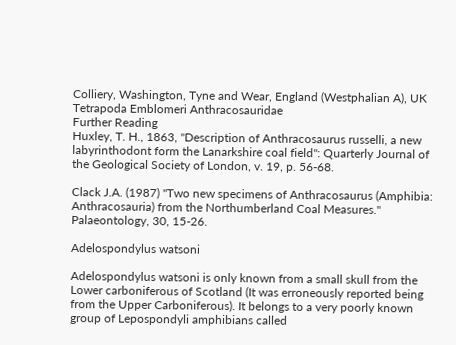Colliery, Washington, Tyne and Wear, England (Westphalian A), UK
Tetrapoda Emblomeri Anthracosauridae
Further Reading
Huxley, T. H., 1863, "Description of Anthracosaurus russelli, a new labyrinthodont form the Lanarkshire coal field": Quarterly Journal of the Geological Society of London, v. 19, p. 56-68.

Clack J.A. (1987) "Two new specimens of Anthracosaurus (Amphibia: Anthracosauria) from the Northumberland Coal Measures." Palaeontology, 30, 15-26.

Adelospondylus watsoni

Adelospondylus watsoni is only known from a small skull from the Lower carboniferous of Scotland (It was erroneously reported being from the Upper Carboniferous). It belongs to a very poorly known group of Lepospondyli amphibians called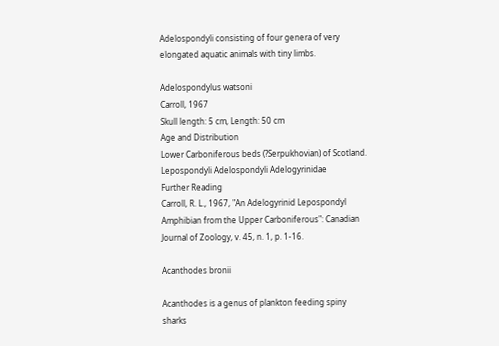Adelospondyli consisting of four genera of very elongated aquatic animals with tiny limbs.

Adelospondylus watsoni
Carroll, 1967
Skull length: 5 cm, Length: 50 cm
Age and Distribution
Lower Carboniferous beds (?Serpukhovian) of Scotland.
Lepospondyli Adelospondyli Adelogyrinidae
Further Reading
Carroll, R. L., 1967, "An Adelogyrinid Lepospondyl Amphibian from the Upper Carboniferous": Canadian Journal of Zoology, v. 45, n. 1, p. 1-16.

Acanthodes bronii

Acanthodes is a genus of plankton feeding spiny sharks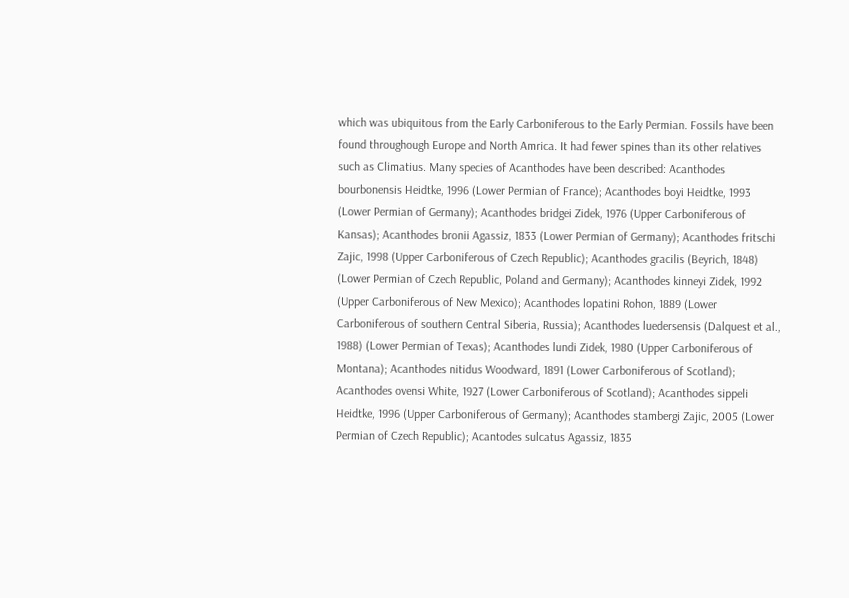which was ubiquitous from the Early Carboniferous to the Early Permian. Fossils have been found throughough Europe and North Amrica. It had fewer spines than its other relatives such as Climatius. Many species of Acanthodes have been described: Acanthodes bourbonensis Heidtke, 1996 (Lower Permian of France); Acanthodes boyi Heidtke, 1993 (Lower Permian of Germany); Acanthodes bridgei Zidek, 1976 (Upper Carboniferous of Kansas); Acanthodes bronii Agassiz, 1833 (Lower Permian of Germany); Acanthodes fritschi Zajic, 1998 (Upper Carboniferous of Czech Republic); Acanthodes gracilis (Beyrich, 1848) (Lower Permian of Czech Republic, Poland and Germany); Acanthodes kinneyi Zidek, 1992 (Upper Carboniferous of New Mexico); Acanthodes lopatini Rohon, 1889 (Lower Carboniferous of southern Central Siberia, Russia); Acanthodes luedersensis (Dalquest et al., 1988) (Lower Permian of Texas); Acanthodes lundi Zidek, 1980 (Upper Carboniferous of Montana); Acanthodes nitidus Woodward, 1891 (Lower Carboniferous of Scotland); Acanthodes ovensi White, 1927 (Lower Carboniferous of Scotland); Acanthodes sippeli Heidtke, 1996 (Upper Carboniferous of Germany); Acanthodes stambergi Zajic, 2005 (Lower Permian of Czech Republic); Acantodes sulcatus Agassiz, 1835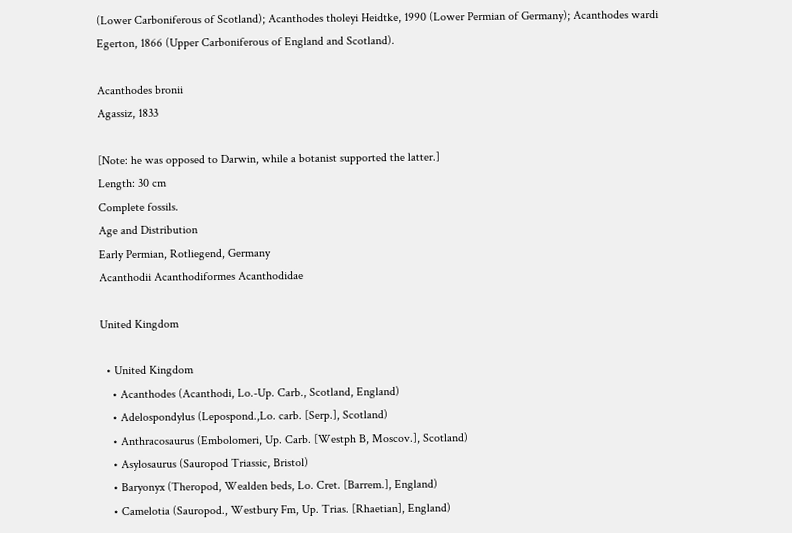(Lower Carboniferous of Scotland); Acanthodes tholeyi Heidtke, 1990 (Lower Permian of Germany); Acanthodes wardi Egerton, 1866 (Upper Carboniferous of England and Scotland).

Acanthodes bronii
Agassiz, 1833

[Note: he was opposed to Darwin, while a botanist supported the latter.]
Length: 30 cm
Complete fossils.
Age and Distribution
Early Permian, Rotliegend, Germany
Acanthodii Acanthodiformes Acanthodidae

United Kingdom

  • United Kingdom
    • Acanthodes (Acanthodi, Lo.-Up. Carb., Scotland, England)
    • Adelospondylus (Lepospond.,Lo. carb. [Serp.], Scotland)
    • Anthracosaurus (Embolomeri, Up. Carb. [Westph B, Moscov.], Scotland)
    • Asylosaurus (Sauropod Triassic, Bristol)
    • Baryonyx (Theropod, Wealden beds, Lo. Cret. [Barrem.], England)
    • Camelotia (Sauropod., Westbury Fm, Up. Trias. [Rhaetian], England)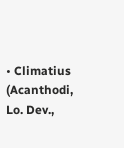• Climatius (Acanthodi, Lo. Dev.,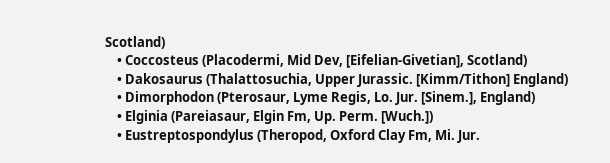Scotland)
    • Coccosteus (Placodermi, Mid Dev, [Eifelian-Givetian], Scotland)
    • Dakosaurus (Thalattosuchia, Upper Jurassic. [Kimm/Tithon] England)
    • Dimorphodon (Pterosaur, Lyme Regis, Lo. Jur. [Sinem.], England)
    • Elginia (Pareiasaur, Elgin Fm, Up. Perm. [Wuch.])
    • Eustreptospondylus (Theropod, Oxford Clay Fm, Mi. Jur.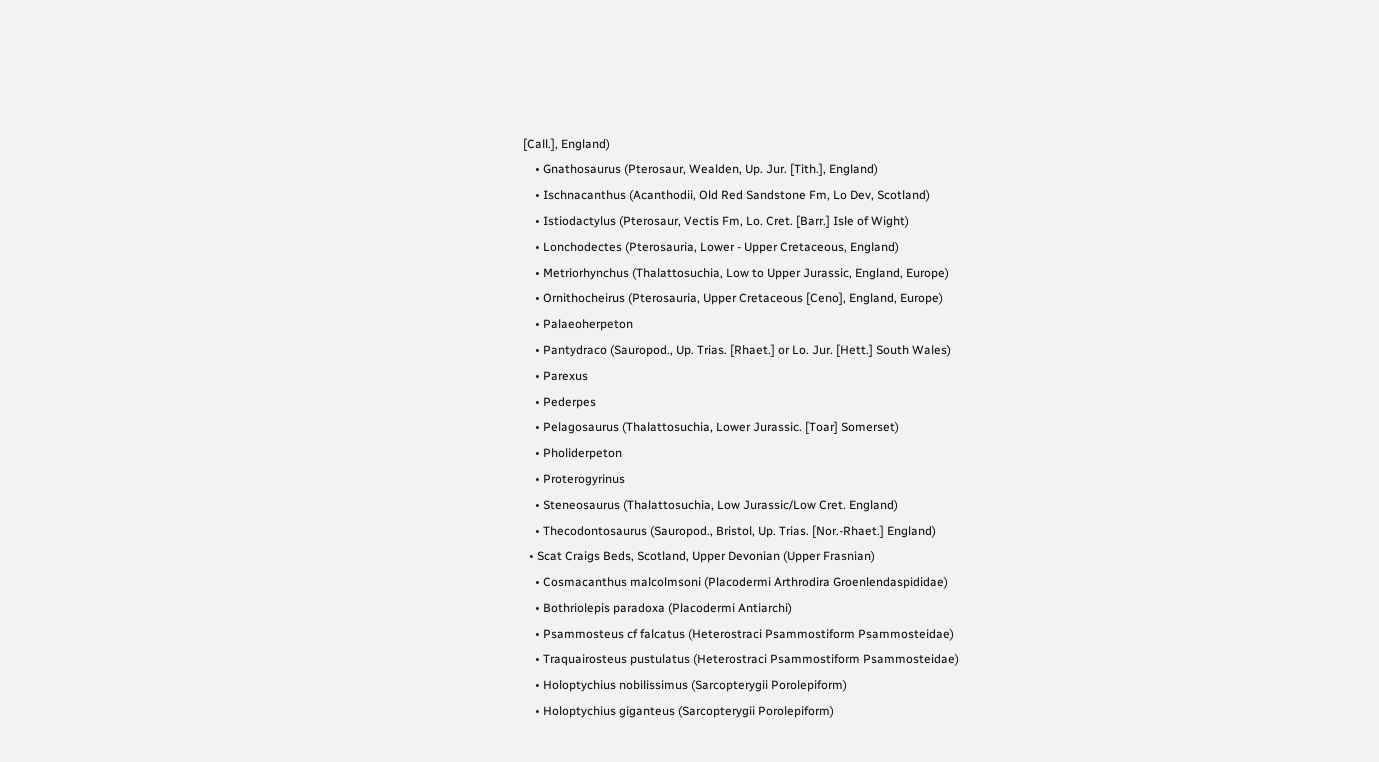[Call.], England)
    • Gnathosaurus (Pterosaur, Wealden, Up. Jur. [Tith.], England)
    • Ischnacanthus (Acanthodii, Old Red Sandstone Fm, Lo Dev, Scotland)
    • Istiodactylus (Pterosaur, Vectis Fm, Lo. Cret. [Barr.] Isle of Wight)
    • Lonchodectes (Pterosauria, Lower - Upper Cretaceous, England)
    • Metriorhynchus (Thalattosuchia, Low to Upper Jurassic, England, Europe)
    • Ornithocheirus (Pterosauria, Upper Cretaceous [Ceno], England, Europe)
    • Palaeoherpeton
    • Pantydraco (Sauropod., Up. Trias. [Rhaet.] or Lo. Jur. [Hett.] South Wales)
    • Parexus
    • Pederpes
    • Pelagosaurus (Thalattosuchia, Lower Jurassic. [Toar] Somerset)
    • Pholiderpeton
    • Proterogyrinus
    • Steneosaurus (Thalattosuchia, Low Jurassic/Low Cret. England)
    • Thecodontosaurus (Sauropod., Bristol, Up. Trias. [Nor.-Rhaet.] England)
  • Scat Craigs Beds, Scotland, Upper Devonian (Upper Frasnian)
    • Cosmacanthus malcolmsoni (Placodermi Arthrodira Groenlendaspididae)
    • Bothriolepis paradoxa (Placodermi Antiarchi)
    • Psammosteus cf falcatus (Heterostraci Psammostiform Psammosteidae)
    • Traquairosteus pustulatus (Heterostraci Psammostiform Psammosteidae)
    • Holoptychius nobilissimus (Sarcopterygii Porolepiform)
    • Holoptychius giganteus (Sarcopterygii Porolepiform)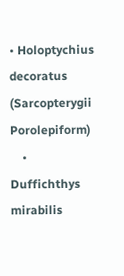• Holoptychius decoratus (Sarcopterygii Porolepiform)
    • Duffichthys mirabilis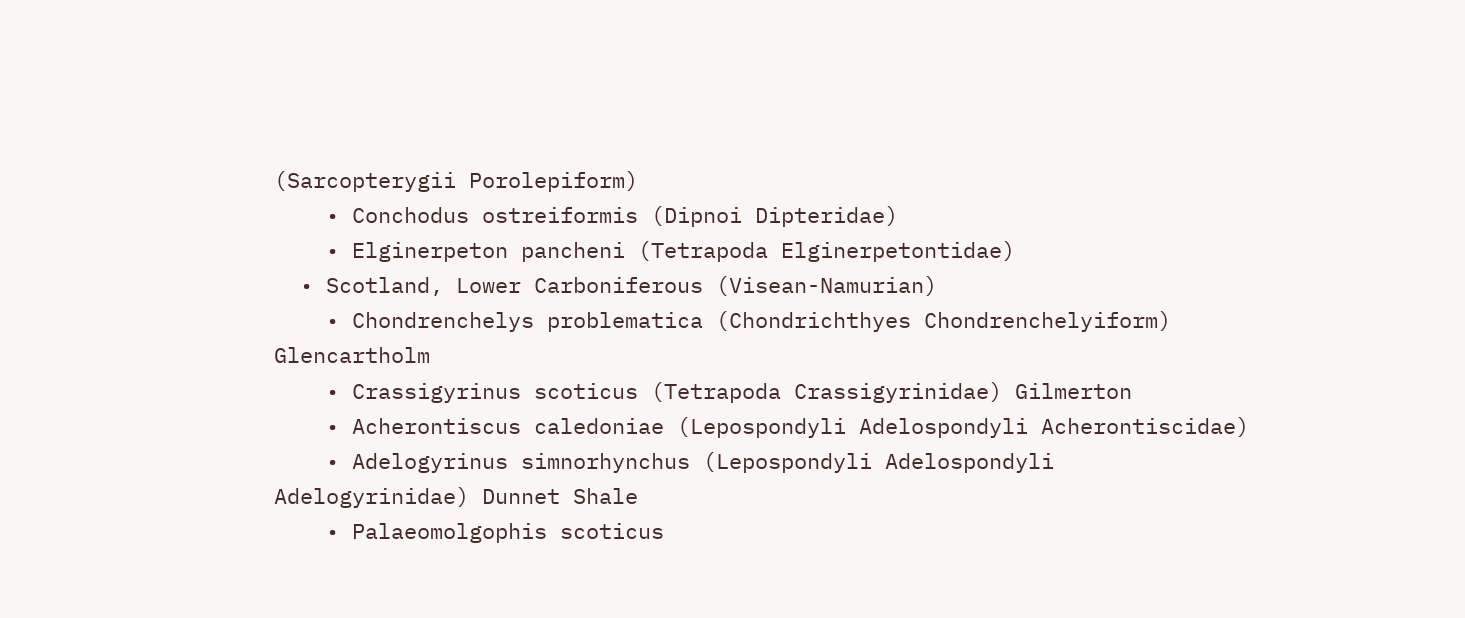(Sarcopterygii Porolepiform)
    • Conchodus ostreiformis (Dipnoi Dipteridae)
    • Elginerpeton pancheni (Tetrapoda Elginerpetontidae)
  • Scotland, Lower Carboniferous (Visean-Namurian)
    • Chondrenchelys problematica (Chondrichthyes Chondrenchelyiform) Glencartholm
    • Crassigyrinus scoticus (Tetrapoda Crassigyrinidae) Gilmerton
    • Acherontiscus caledoniae (Lepospondyli Adelospondyli Acherontiscidae)
    • Adelogyrinus simnorhynchus (Lepospondyli Adelospondyli Adelogyrinidae) Dunnet Shale
    • Palaeomolgophis scoticus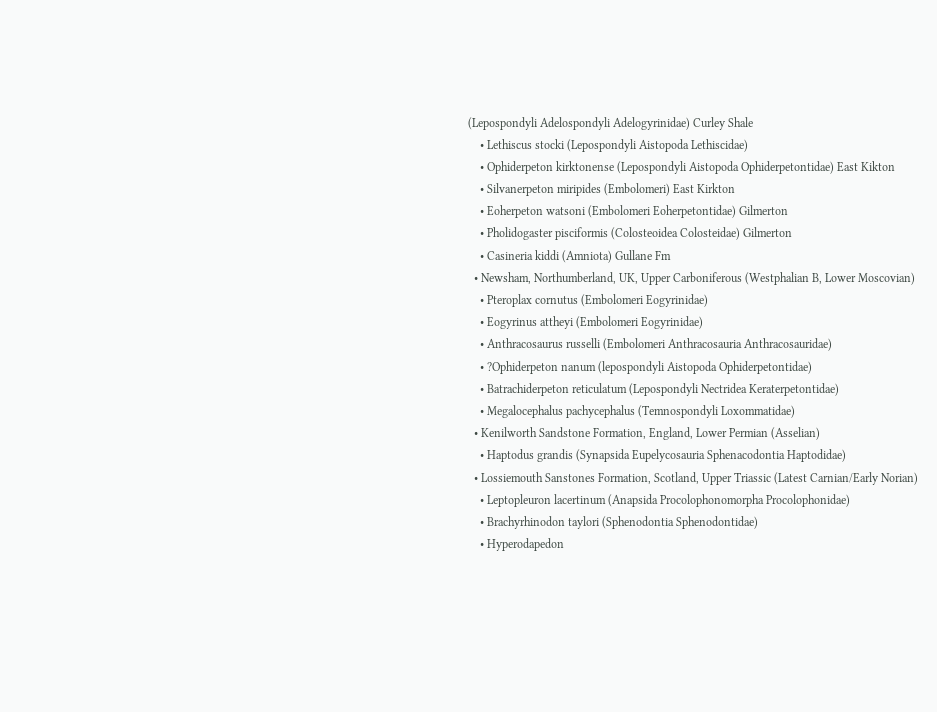(Lepospondyli Adelospondyli Adelogyrinidae) Curley Shale
    • Lethiscus stocki (Lepospondyli Aistopoda Lethiscidae)
    • Ophiderpeton kirktonense (Lepospondyli Aistopoda Ophiderpetontidae) East Kikton
    • Silvanerpeton miripides (Embolomeri) East Kirkton
    • Eoherpeton watsoni (Embolomeri Eoherpetontidae) Gilmerton
    • Pholidogaster pisciformis (Colosteoidea Colosteidae) Gilmerton
    • Casineria kiddi (Amniota) Gullane Fm
  • Newsham, Northumberland, UK, Upper Carboniferous (Westphalian B, Lower Moscovian)
    • Pteroplax cornutus (Embolomeri Eogyrinidae)
    • Eogyrinus attheyi (Embolomeri Eogyrinidae)
    • Anthracosaurus russelli (Embolomeri Anthracosauria Anthracosauridae)
    • ?Ophiderpeton nanum (lepospondyli Aistopoda Ophiderpetontidae)
    • Batrachiderpeton reticulatum (Lepospondyli Nectridea Keraterpetontidae)
    • Megalocephalus pachycephalus (Temnospondyli Loxommatidae)
  • Kenilworth Sandstone Formation, England, Lower Permian (Asselian)
    • Haptodus grandis (Synapsida Eupelycosauria Sphenacodontia Haptodidae)
  • Lossiemouth Sanstones Formation, Scotland, Upper Triassic (Latest Carnian/Early Norian)
    • Leptopleuron lacertinum (Anapsida Procolophonomorpha Procolophonidae)
    • Brachyrhinodon taylori (Sphenodontia Sphenodontidae)
    • Hyperodapedon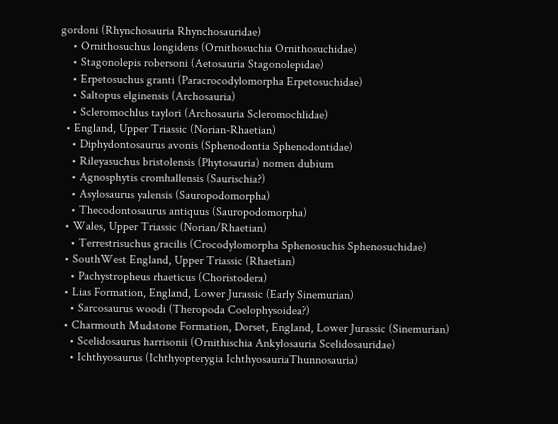gordoni (Rhynchosauria Rhynchosauridae)
    • Ornithosuchus longidens (Ornithosuchia Ornithosuchidae)
    • Stagonolepis robersoni (Aetosauria Stagonolepidae)
    • Erpetosuchus granti (Paracrocodylomorpha Erpetosuchidae)
    • Saltopus elginensis (Archosauria)
    • Scleromochlus taylori (Archosauria Scleromochlidae)
  • England, Upper Triassic (Norian-Rhaetian)
    • Diphydontosaurus avonis (Sphenodontia Sphenodontidae)
    • Rileyasuchus bristolensis (Phytosauria) nomen dubium
    • Agnosphytis cromhallensis (Saurischia?)
    • Asylosaurus yalensis (Sauropodomorpha)
    • Thecodontosaurus antiquus (Sauropodomorpha)
  • Wales, Upper Triassic (Norian/Rhaetian)
    • Terrestrisuchus gracilis (Crocodylomorpha Sphenosuchis Sphenosuchidae)
  • SouthWest England, Upper Triassic (Rhaetian)
    • Pachystropheus rhaeticus (Choristodera)
  • Lias Formation, England, Lower Jurassic (Early Sinemurian)
    • Sarcosaurus woodi (Theropoda Coelophysoidea?)
  • Charmouth Mudstone Formation, Dorset, England, Lower Jurassic (Sinemurian)
    • Scelidosaurus harrisonii (Ornithischia Ankylosauria Scelidosauridae)
    • Ichthyosaurus (Ichthyopterygia IchthyosauriaThunnosauria)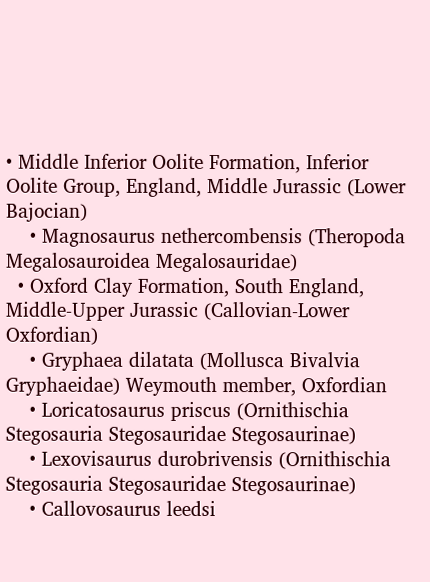• Middle Inferior Oolite Formation, Inferior Oolite Group, England, Middle Jurassic (Lower Bajocian)
    • Magnosaurus nethercombensis (Theropoda Megalosauroidea Megalosauridae)
  • Oxford Clay Formation, South England, Middle-Upper Jurassic (Callovian-Lower Oxfordian)
    • Gryphaea dilatata (Mollusca Bivalvia Gryphaeidae) Weymouth member, Oxfordian
    • Loricatosaurus priscus (Ornithischia Stegosauria Stegosauridae Stegosaurinae)
    • Lexovisaurus durobrivensis (Ornithischia Stegosauria Stegosauridae Stegosaurinae)
    • Callovosaurus leedsi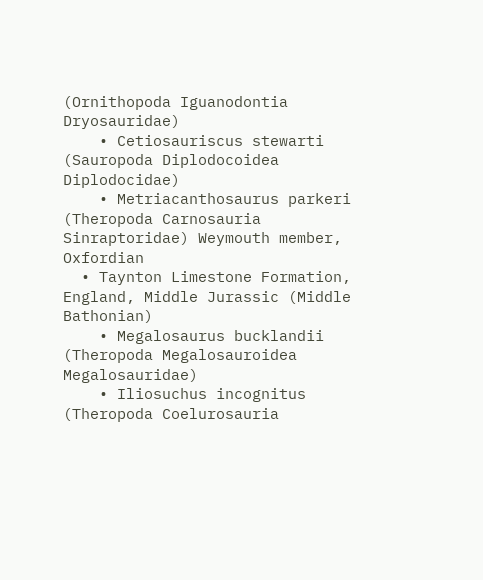(Ornithopoda Iguanodontia Dryosauridae)
    • Cetiosauriscus stewarti (Sauropoda Diplodocoidea Diplodocidae)
    • Metriacanthosaurus parkeri (Theropoda Carnosauria Sinraptoridae) Weymouth member, Oxfordian
  • Taynton Limestone Formation, England, Middle Jurassic (Middle Bathonian)
    • Megalosaurus bucklandii (Theropoda Megalosauroidea Megalosauridae)
    • Iliosuchus incognitus (Theropoda Coelurosauria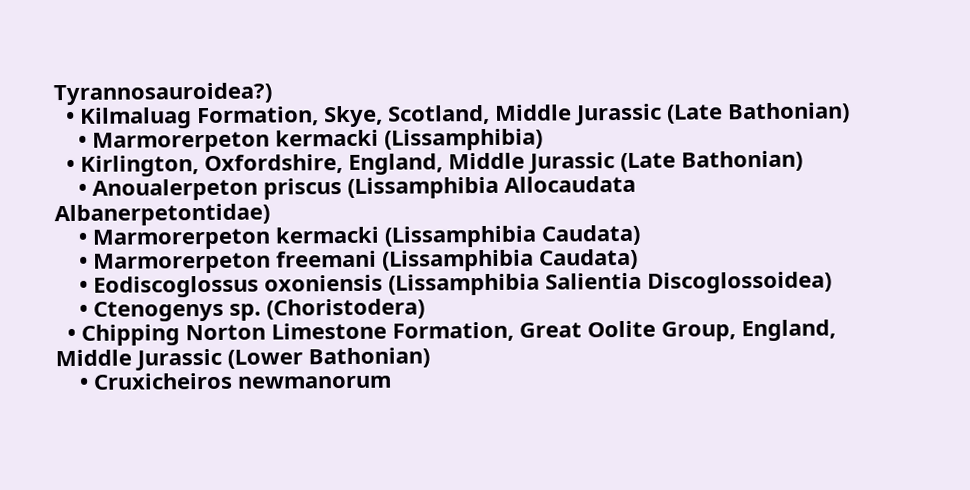Tyrannosauroidea?)
  • Kilmaluag Formation, Skye, Scotland, Middle Jurassic (Late Bathonian)
    • Marmorerpeton kermacki (Lissamphibia)
  • Kirlington, Oxfordshire, England, Middle Jurassic (Late Bathonian)
    • Anoualerpeton priscus (Lissamphibia Allocaudata Albanerpetontidae)
    • Marmorerpeton kermacki (Lissamphibia Caudata)
    • Marmorerpeton freemani (Lissamphibia Caudata)
    • Eodiscoglossus oxoniensis (Lissamphibia Salientia Discoglossoidea)
    • Ctenogenys sp. (Choristodera)
  • Chipping Norton Limestone Formation, Great Oolite Group, England, Middle Jurassic (Lower Bathonian)
    • Cruxicheiros newmanorum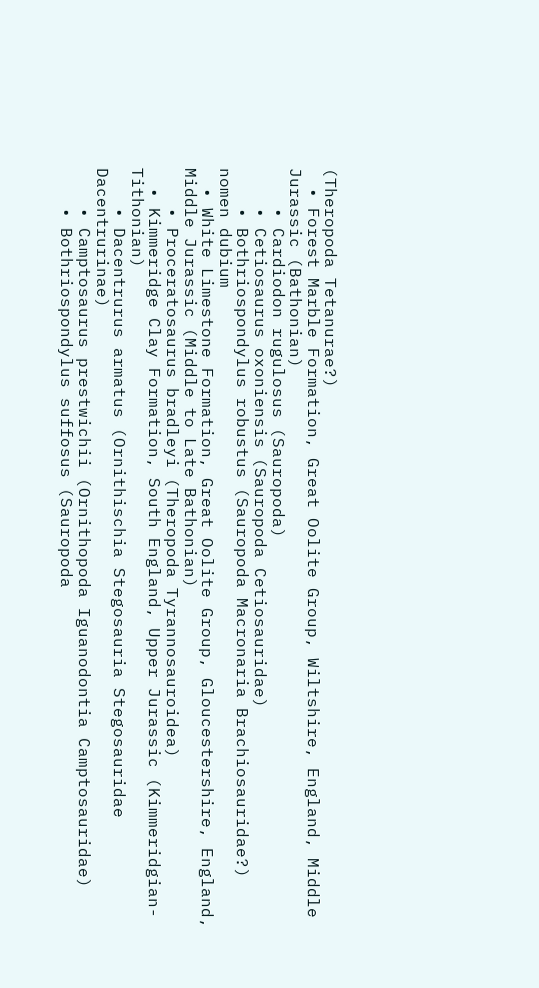(Theropoda Tetanurae?)
  • Forest Marble Formation, Great Oolite Group, Wiltshire, England, Middle Jurassic (Bathonian)
    • Cardiodon rugulosus (Sauropoda)
    • Cetiosaurus oxoniensis (Sauropoda Cetiosauridae)
    • Bothriospondylus robustus (Sauropoda Macronaria Brachiosauridae?) nomen dubium
  • White Limestone Formation, Great Oolite Group, Gloucestershire, England, Middle Jurassic (Middle to Late Bathonian)
    • Proceratosaurus bradleyi (Theropoda Tyrannosauroidea)
  • Kimmeridge Clay Formation, South England, Upper Jurassic (Kimmeridgian-Tithonian)
    • Dacentrurus armatus (Ornithischia Stegosauria Stegosauridae Dacentrurinae)
    • Camptosaurus prestwichii (Ornithopoda Iguanodontia Camptosauridae)
    • Bothriospondylus suffosus (Sauropoda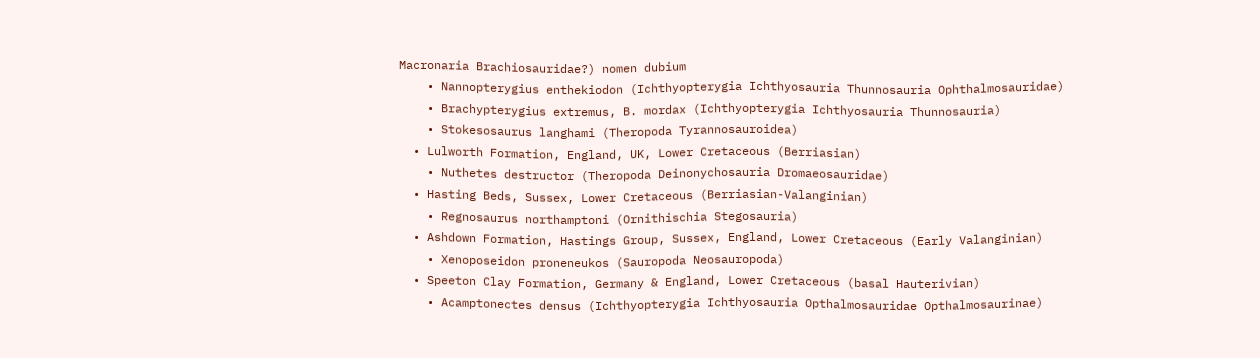Macronaria Brachiosauridae?) nomen dubium
    • Nannopterygius enthekiodon (Ichthyopterygia Ichthyosauria Thunnosauria Ophthalmosauridae)
    • Brachypterygius extremus, B. mordax (Ichthyopterygia Ichthyosauria Thunnosauria)
    • Stokesosaurus langhami (Theropoda Tyrannosauroidea)
  • Lulworth Formation, England, UK, Lower Cretaceous (Berriasian)
    • Nuthetes destructor (Theropoda Deinonychosauria Dromaeosauridae)
  • Hasting Beds, Sussex, Lower Cretaceous (Berriasian-Valanginian)
    • Regnosaurus northamptoni (Ornithischia Stegosauria)
  • Ashdown Formation, Hastings Group, Sussex, England, Lower Cretaceous (Early Valanginian)
    • Xenoposeidon proneneukos (Sauropoda Neosauropoda)
  • Speeton Clay Formation, Germany & England, Lower Cretaceous (basal Hauterivian)
    • Acamptonectes densus (Ichthyopterygia Ichthyosauria Opthalmosauridae Opthalmosaurinae)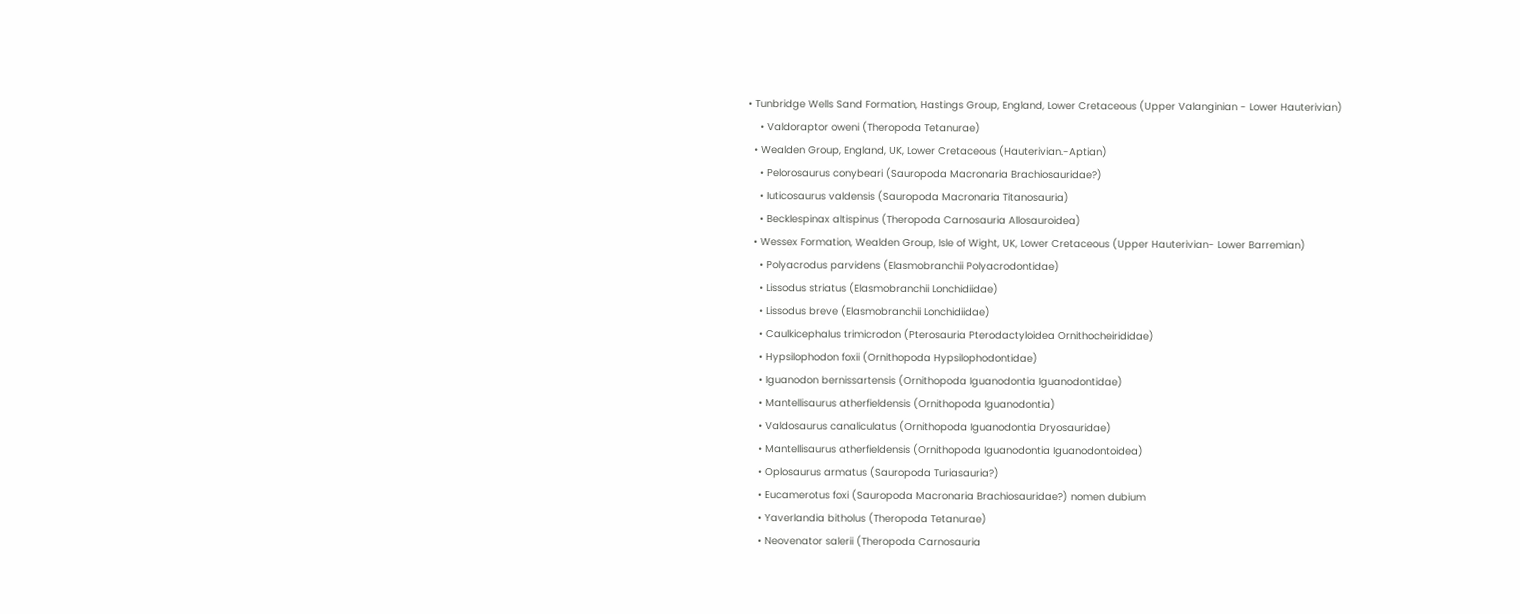• Tunbridge Wells Sand Formation, Hastings Group, England, Lower Cretaceous (Upper Valanginian - Lower Hauterivian)
    • Valdoraptor oweni (Theropoda Tetanurae)
  • Wealden Group, England, UK, Lower Cretaceous (Hauterivian.-Aptian)
    • Pelorosaurus conybeari (Sauropoda Macronaria Brachiosauridae?)
    • Iuticosaurus valdensis (Sauropoda Macronaria Titanosauria)
    • Becklespinax altispinus (Theropoda Carnosauria Allosauroidea)
  • Wessex Formation, Wealden Group, Isle of Wight, UK, Lower Cretaceous (Upper Hauterivian- Lower Barremian)
    • Polyacrodus parvidens (Elasmobranchii Polyacrodontidae)
    • Lissodus striatus (Elasmobranchii Lonchidiidae)
    • Lissodus breve (Elasmobranchii Lonchidiidae)
    • Caulkicephalus trimicrodon (Pterosauria Pterodactyloidea Ornithocheirididae)
    • Hypsilophodon foxii (Ornithopoda Hypsilophodontidae)
    • Iguanodon bernissartensis (Ornithopoda Iguanodontia Iguanodontidae)
    • Mantellisaurus atherfieldensis (Ornithopoda Iguanodontia)
    • Valdosaurus canaliculatus (Ornithopoda Iguanodontia Dryosauridae)
    • Mantellisaurus atherfieldensis (Ornithopoda Iguanodontia Iguanodontoidea)
    • Oplosaurus armatus (Sauropoda Turiasauria?)
    • Eucamerotus foxi (Sauropoda Macronaria Brachiosauridae?) nomen dubium
    • Yaverlandia bitholus (Theropoda Tetanurae)
    • Neovenator salerii (Theropoda Carnosauria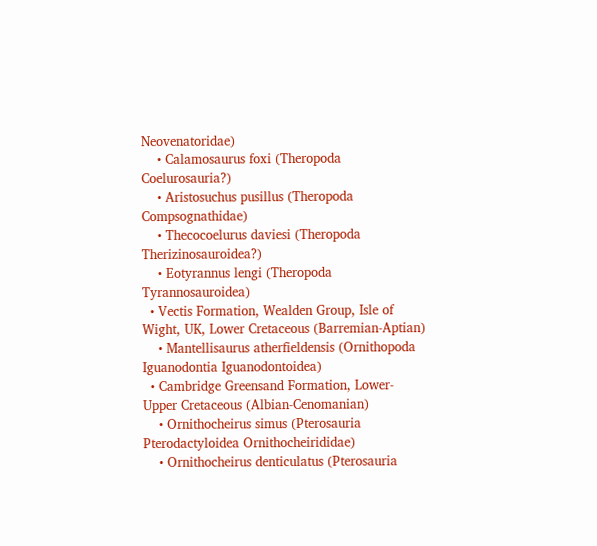Neovenatoridae)
    • Calamosaurus foxi (Theropoda Coelurosauria?)
    • Aristosuchus pusillus (Theropoda Compsognathidae)
    • Thecocoelurus daviesi (Theropoda Therizinosauroidea?)
    • Eotyrannus lengi (Theropoda Tyrannosauroidea)
  • Vectis Formation, Wealden Group, Isle of Wight, UK, Lower Cretaceous (Barremian-Aptian)
    • Mantellisaurus atherfieldensis (Ornithopoda Iguanodontia Iguanodontoidea)
  • Cambridge Greensand Formation, Lower-Upper Cretaceous (Albian-Cenomanian)
    • Ornithocheirus simus (Pterosauria Pterodactyloidea Ornithocheirididae)
    • Ornithocheirus denticulatus (Pterosauria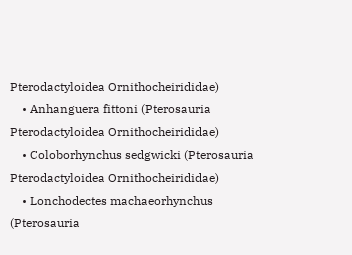Pterodactyloidea Ornithocheirididae)
    • Anhanguera fittoni (Pterosauria Pterodactyloidea Ornithocheirididae)
    • Coloborhynchus sedgwicki (Pterosauria Pterodactyloidea Ornithocheirididae)
    • Lonchodectes machaeorhynchus (Pterosauria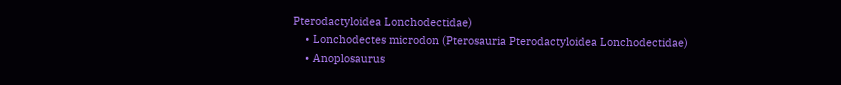Pterodactyloidea Lonchodectidae)
    • Lonchodectes microdon (Pterosauria Pterodactyloidea Lonchodectidae)
    • Anoplosaurus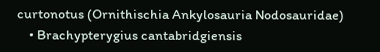curtonotus (Ornithischia Ankylosauria Nodosauridae)
    • Brachypterygius cantabridgiensis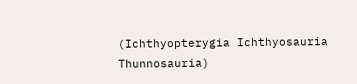(Ichthyopterygia Ichthyosauria Thunnosauria)